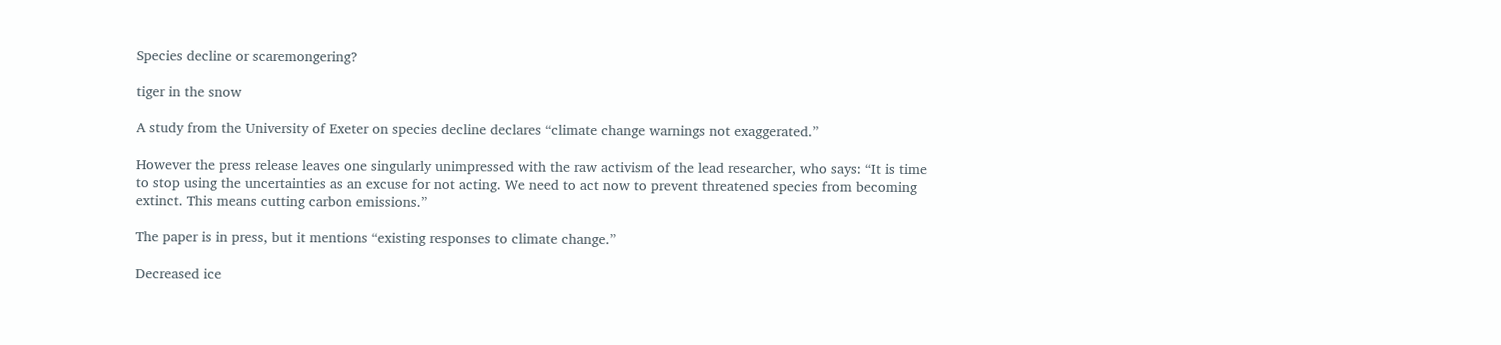Species decline or scaremongering?

tiger in the snow

A study from the University of Exeter on species decline declares “climate change warnings not exaggerated.”

However the press release leaves one singularly unimpressed with the raw activism of the lead researcher, who says: “It is time to stop using the uncertainties as an excuse for not acting. We need to act now to prevent threatened species from becoming extinct. This means cutting carbon emissions.”

The paper is in press, but it mentions “existing responses to climate change.”

Decreased ice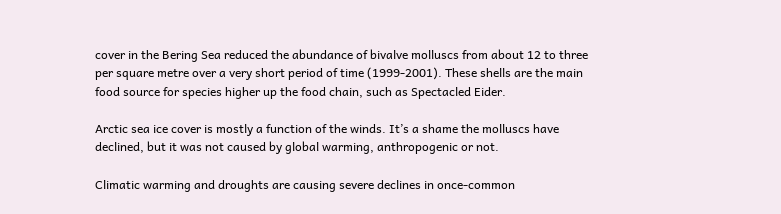cover in the Bering Sea reduced the abundance of bivalve molluscs from about 12 to three per square metre over a very short period of time (1999-2001). These shells are the main food source for species higher up the food chain, such as Spectacled Eider.

Arctic sea ice cover is mostly a function of the winds. It’s a shame the molluscs have declined, but it was not caused by global warming, anthropogenic or not.

Climatic warming and droughts are causing severe declines in once-common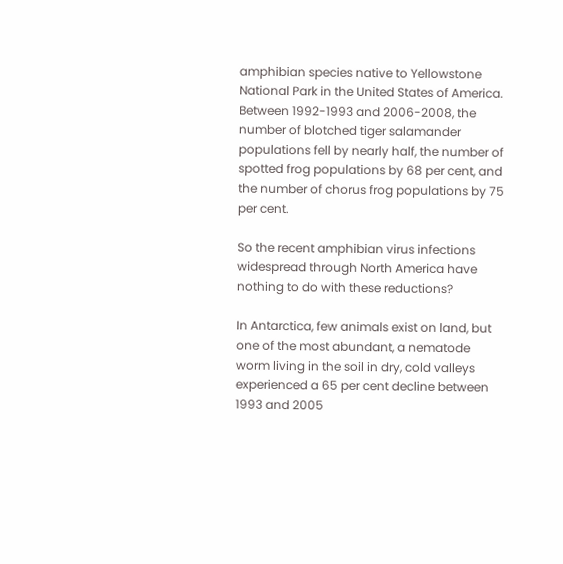amphibian species native to Yellowstone National Park in the United States of America. Between 1992-1993 and 2006-2008, the number of blotched tiger salamander populations fell by nearly half, the number of spotted frog populations by 68 per cent, and the number of chorus frog populations by 75 per cent.

So the recent amphibian virus infections widespread through North America have nothing to do with these reductions?

In Antarctica, few animals exist on land, but one of the most abundant, a nematode worm living in the soil in dry, cold valleys experienced a 65 per cent decline between 1993 and 2005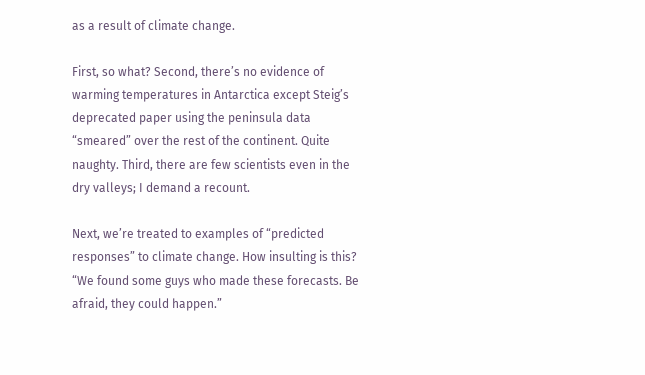as a result of climate change.

First, so what? Second, there’s no evidence of warming temperatures in Antarctica except Steig’s deprecated paper using the peninsula data “smeared” over the rest of the continent. Quite naughty. Third, there are few scientists even in the dry valleys; I demand a recount.

Next, we’re treated to examples of “predicted responses” to climate change. How insulting is this? “We found some guys who made these forecasts. Be afraid, they could happen.”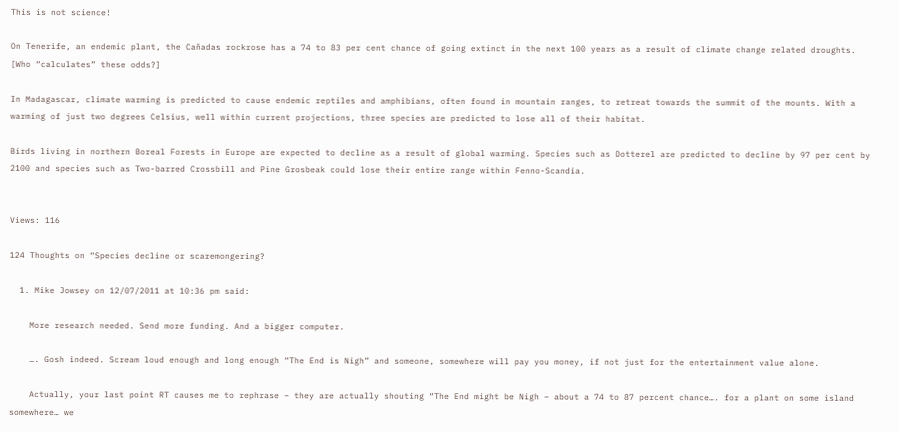This is not science!

On Tenerife, an endemic plant, the Caňadas rockrose has a 74 to 83 per cent chance of going extinct in the next 100 years as a result of climate change related droughts. [Who “calculates” these odds?]

In Madagascar, climate warming is predicted to cause endemic reptiles and amphibians, often found in mountain ranges, to retreat towards the summit of the mounts. With a warming of just two degrees Celsius, well within current projections, three species are predicted to lose all of their habitat.

Birds living in northern Boreal Forests in Europe are expected to decline as a result of global warming. Species such as Dotterel are predicted to decline by 97 per cent by 2100 and species such as Two-barred Crossbill and Pine Grosbeak could lose their entire range within Fenno-Scandia.


Views: 116

124 Thoughts on “Species decline or scaremongering?

  1. Mike Jowsey on 12/07/2011 at 10:36 pm said:

    More research needed. Send more funding. And a bigger computer.

    …. Gosh indeed. Scream loud enough and long enough “The End is Nigh” and someone, somewhere will pay you money, if not just for the entertainment value alone.

    Actually, your last point RT causes me to rephrase – they are actually shouting “The End might be Nigh – about a 74 to 87 percent chance…. for a plant on some island somewhere… we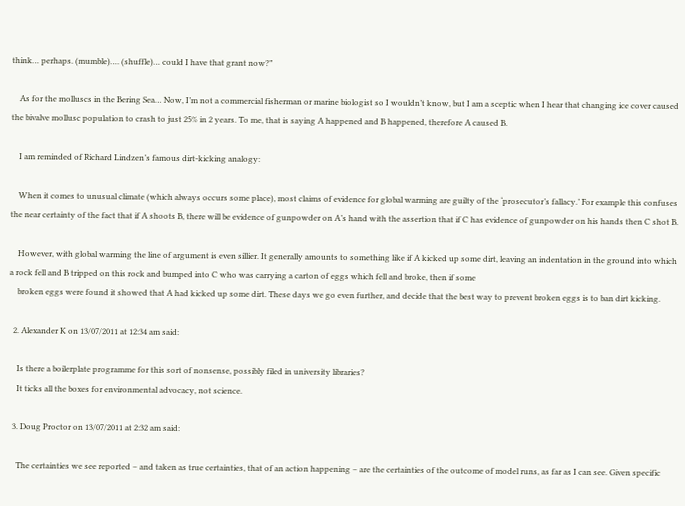think… perhaps. (mumble)…. (shuffle)… could I have that grant now?”

    As for the molluscs in the Bering Sea… Now, I’m not a commercial fisherman or marine biologist so I wouldn’t know, but I am a sceptic when I hear that changing ice cover caused the bivalve mollusc population to crash to just 25% in 2 years. To me, that is saying A happened and B happened, therefore A caused B.

    I am reminded of Richard Lindzen’s famous dirt-kicking analogy:

    When it comes to unusual climate (which always occurs some place), most claims of evidence for global warming are guilty of the ‘prosecutor’s fallacy.’ For example this confuses the near certainty of the fact that if A shoots B, there will be evidence of gunpowder on A’s hand with the assertion that if C has evidence of gunpowder on his hands then C shot B.

    However, with global warming the line of argument is even sillier. It generally amounts to something like if A kicked up some dirt, leaving an indentation in the ground into which a rock fell and B tripped on this rock and bumped into C who was carrying a carton of eggs which fell and broke, then if some
    broken eggs were found it showed that A had kicked up some dirt. These days we go even further, and decide that the best way to prevent broken eggs is to ban dirt kicking.

  2. Alexander K on 13/07/2011 at 12:34 am said:

    Is there a boilerplate programme for this sort of nonsense, possibly filed in university libraries?
    It ticks all the boxes for environmental advocacy, not science.

  3. Doug Proctor on 13/07/2011 at 2:32 am said:

    The certainties we see reported – and taken as true certainties, that of an action happening – are the certainties of the outcome of model runs, as far as I can see. Given specific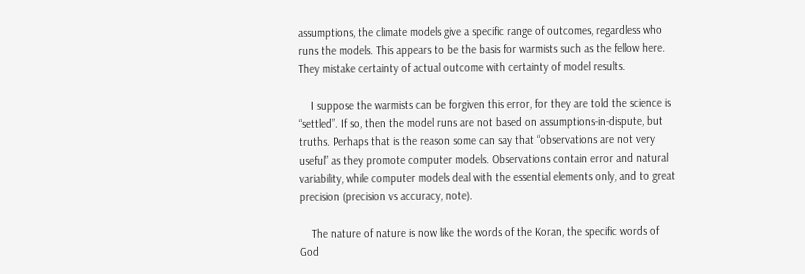assumptions, the climate models give a specific range of outcomes, regardless who runs the models. This appears to be the basis for warmists such as the fellow here. They mistake certainty of actual outcome with certainty of model results.

    I suppose the warmists can be forgiven this error, for they are told the science is “settled”. If so, then the model runs are not based on assumptions-in-dispute, but truths. Perhaps that is the reason some can say that “observations are not very useful” as they promote computer models. Observations contain error and natural variability, while computer models deal with the essential elements only, and to great precision (precision vs accuracy, note).

    The nature of nature is now like the words of the Koran, the specific words of God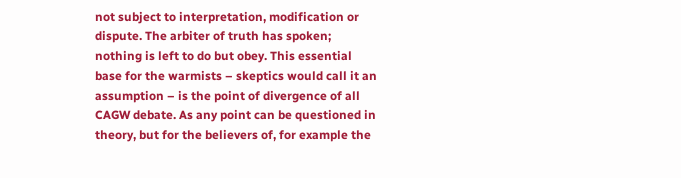not subject to interpretation, modification or dispute. The arbiter of truth has spoken; nothing is left to do but obey. This essential base for the warmists – skeptics would call it an assumption – is the point of divergence of all CAGW debate. As any point can be questioned in theory, but for the believers of, for example the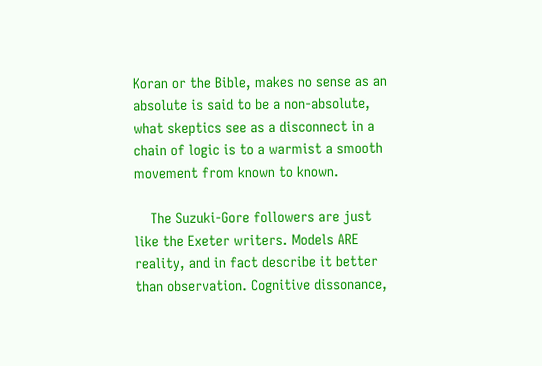Koran or the Bible, makes no sense as an absolute is said to be a non-absolute, what skeptics see as a disconnect in a chain of logic is to a warmist a smooth movement from known to known.

    The Suzuki-Gore followers are just like the Exeter writers. Models ARE reality, and in fact describe it better than observation. Cognitive dissonance,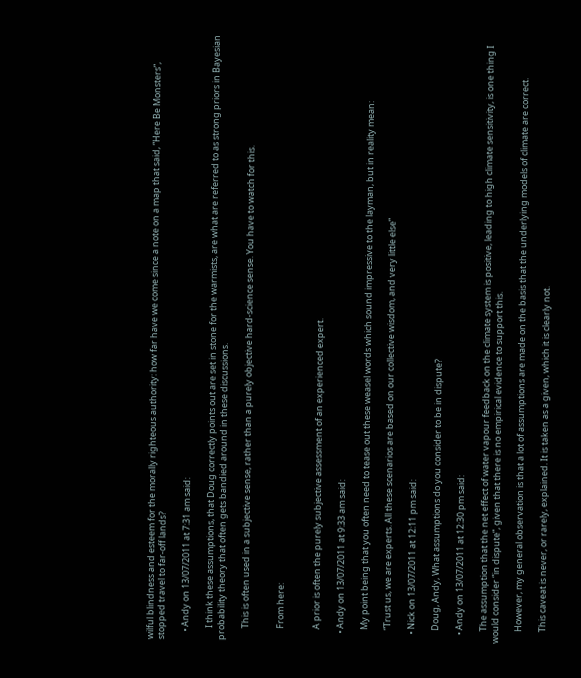wilful blindness and esteem for the morally righteous authority: how far have we come since a note on a map that said, “Here Be Monsters”, stopped travel to far-off lands?

    • Andy on 13/07/2011 at 7:31 am said:

      I think these assumptions, that Doug correctly points out are set in stone for the warmists, are what are referred to as strong priors in Bayesian probability theory that often gets bandied around in these discussions.

      This is often used in a subjective sense, rather than a purely objective hard-science sense. You have to watch for this.


      From here:


      A prior is often the purely subjective assessment of an experienced expert.

    • Andy on 13/07/2011 at 9:33 am said:

      My point being that you often need to tease out these weasel words which sound impressive to the layman, but in reality mean:

      “Trust us, we are experts. All these scenarios are based on our collective wisdom, and very little else”

    • Nick on 13/07/2011 at 12:11 pm said:

      Doug, Andy, What assumptions do you consider to be in dispute?

    • Andy on 13/07/2011 at 12:30 pm said:

      The assumption that the net effect of water vapour feedback on the climate system is positive, leading to high climate sensitivity, is one thing I would consider “in dispute”, given that there is no empirical evidence to support this.

      However, my general observation is that a lot of assumptions are made on the basis that the underlying models of climate are correct.

      This caveat is never, or rarely, explained. It is taken as a given, which it is clearly not.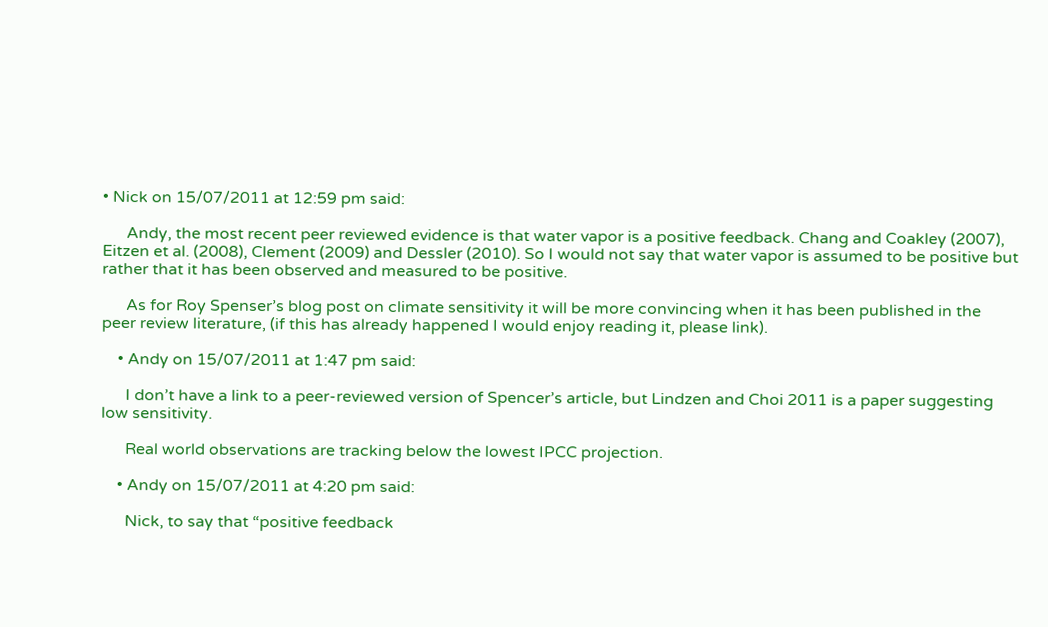• Nick on 15/07/2011 at 12:59 pm said:

      Andy, the most recent peer reviewed evidence is that water vapor is a positive feedback. Chang and Coakley (2007), Eitzen et al. (2008), Clement (2009) and Dessler (2010). So I would not say that water vapor is assumed to be positive but rather that it has been observed and measured to be positive.

      As for Roy Spenser’s blog post on climate sensitivity it will be more convincing when it has been published in the peer review literature, (if this has already happened I would enjoy reading it, please link).

    • Andy on 15/07/2011 at 1:47 pm said:

      I don’t have a link to a peer-reviewed version of Spencer’s article, but Lindzen and Choi 2011 is a paper suggesting low sensitivity.

      Real world observations are tracking below the lowest IPCC projection.

    • Andy on 15/07/2011 at 4:20 pm said:

      Nick, to say that “positive feedback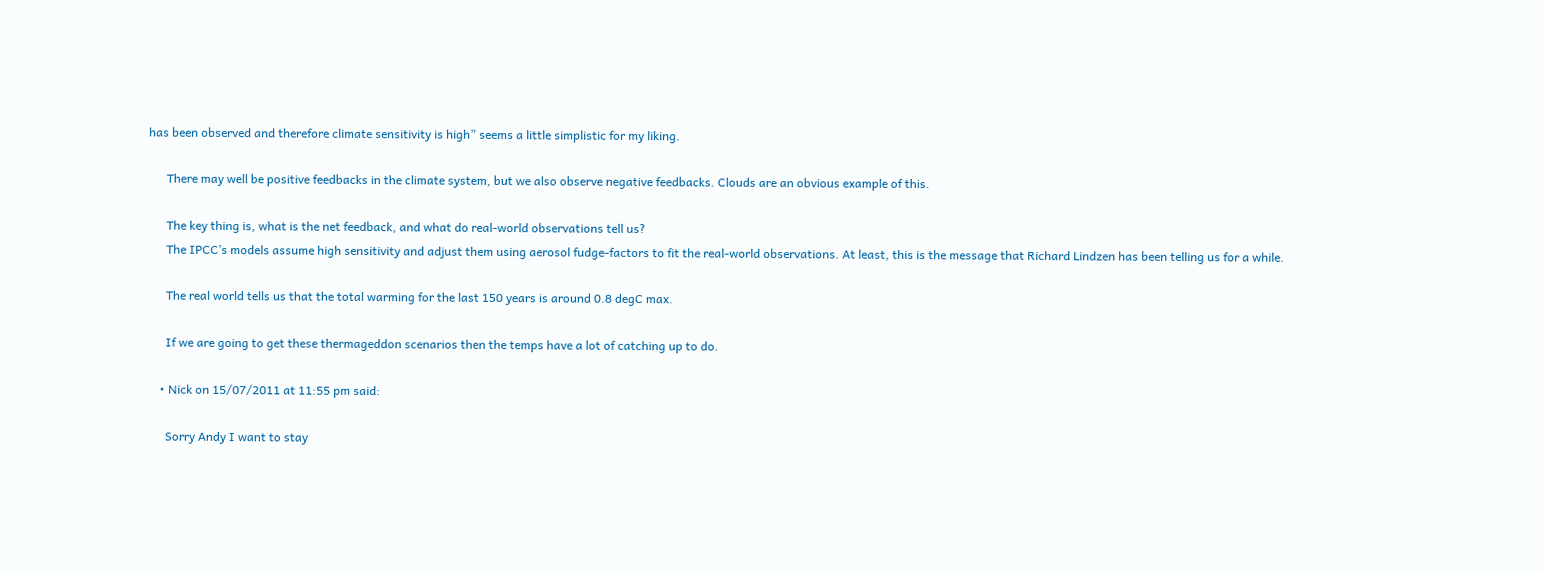has been observed and therefore climate sensitivity is high” seems a little simplistic for my liking.

      There may well be positive feedbacks in the climate system, but we also observe negative feedbacks. Clouds are an obvious example of this.

      The key thing is, what is the net feedback, and what do real-world observations tell us?
      The IPCC’s models assume high sensitivity and adjust them using aerosol fudge-factors to fit the real-world observations. At least, this is the message that Richard Lindzen has been telling us for a while.

      The real world tells us that the total warming for the last 150 years is around 0.8 degC max.

      If we are going to get these thermageddon scenarios then the temps have a lot of catching up to do.

    • Nick on 15/07/2011 at 11:55 pm said:

      Sorry Andy I want to stay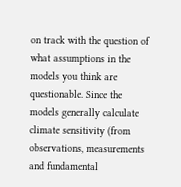on track with the question of what assumptions in the models you think are questionable. Since the models generally calculate climate sensitivity (from observations, measurements and fundamental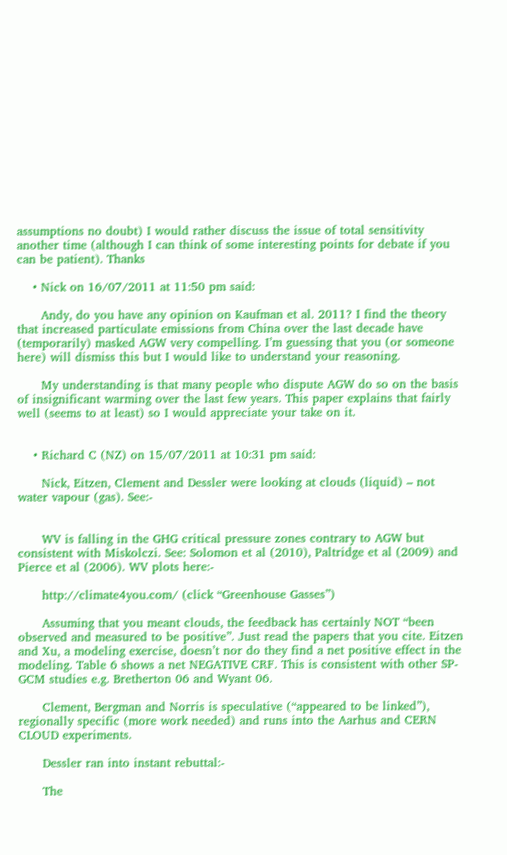assumptions no doubt) I would rather discuss the issue of total sensitivity another time (although I can think of some interesting points for debate if you can be patient). Thanks

    • Nick on 16/07/2011 at 11:50 pm said:

      Andy, do you have any opinion on Kaufman et al. 2011? I find the theory that increased particulate emissions from China over the last decade have (temporarily) masked AGW very compelling. I’m guessing that you (or someone here) will dismiss this but I would like to understand your reasoning.

      My understanding is that many people who dispute AGW do so on the basis of insignificant warming over the last few years. This paper explains that fairly well (seems to at least) so I would appreciate your take on it.


    • Richard C (NZ) on 15/07/2011 at 10:31 pm said:

      Nick, Eitzen, Clement and Dessler were looking at clouds (liquid) – not water vapour (gas). See:-


      WV is falling in the GHG critical pressure zones contrary to AGW but consistent with Miskolczi. See: Solomon et al (2010), Paltridge et al (2009) and Pierce et al (2006). WV plots here:-

      http://climate4you.com/ (click “Greenhouse Gasses”)

      Assuming that you meant clouds, the feedback has certainly NOT “been observed and measured to be positive”. Just read the papers that you cite. Eitzen and Xu, a modeling exercise, doesn’t nor do they find a net positive effect in the modeling. Table 6 shows a net NEGATIVE CRF. This is consistent with other SP-GCM studies e.g. Bretherton 06 and Wyant 06.

      Clement, Bergman and Norris is speculative (“appeared to be linked”), regionally specific (more work needed) and runs into the Aarhus and CERN CLOUD experiments.

      Dessler ran into instant rebuttal:-

      The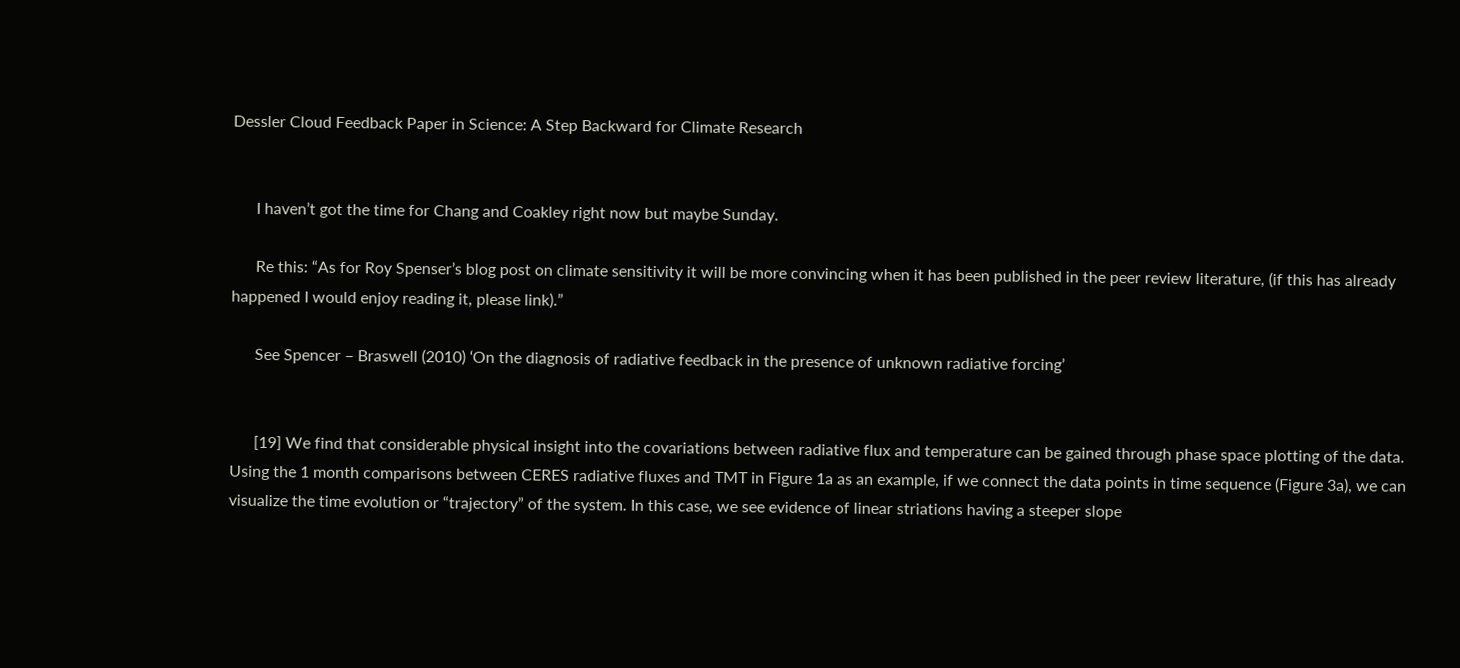Dessler Cloud Feedback Paper in Science: A Step Backward for Climate Research


      I haven’t got the time for Chang and Coakley right now but maybe Sunday.

      Re this: “As for Roy Spenser’s blog post on climate sensitivity it will be more convincing when it has been published in the peer review literature, (if this has already happened I would enjoy reading it, please link).”

      See Spencer – Braswell (2010) ‘On the diagnosis of radiative feedback in the presence of unknown radiative forcing’


      [19] We find that considerable physical insight into the covariations between radiative flux and temperature can be gained through phase space plotting of the data. Using the 1 month comparisons between CERES radiative fluxes and TMT in Figure 1a as an example, if we connect the data points in time sequence (Figure 3a), we can visualize the time evolution or “trajectory” of the system. In this case, we see evidence of linear striations having a steeper slope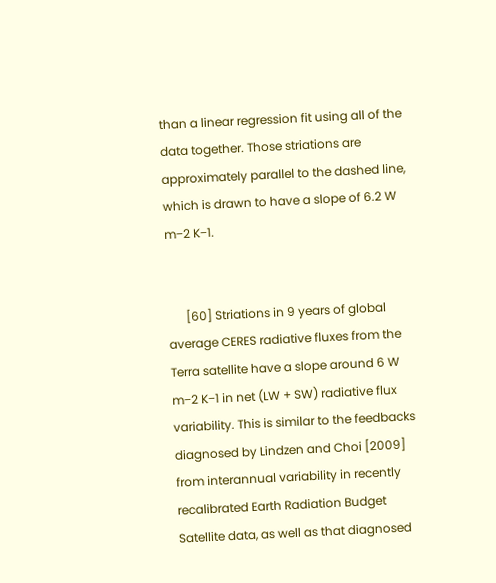than a linear regression fit using all of the data together. Those striations are approximately parallel to the dashed line, which is drawn to have a slope of 6.2 W m−2 K−1.


      [60] Striations in 9 years of global average CERES radiative fluxes from the Terra satellite have a slope around 6 W m−2 K−1 in net (LW + SW) radiative flux variability. This is similar to the feedbacks diagnosed by Lindzen and Choi [2009] from interannual variability in recently recalibrated Earth Radiation Budget Satellite data, as well as that diagnosed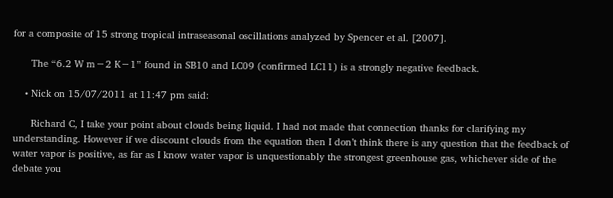for a composite of 15 strong tropical intraseasonal oscillations analyzed by Spencer et al. [2007].

      The “6.2 W m−2 K−1” found in SB10 and LC09 (confirmed LC11) is a strongly negative feedback.

    • Nick on 15/07/2011 at 11:47 pm said:

      Richard C, I take your point about clouds being liquid. I had not made that connection thanks for clarifying my understanding. However if we discount clouds from the equation then I don’t think there is any question that the feedback of water vapor is positive, as far as I know water vapor is unquestionably the strongest greenhouse gas, whichever side of the debate you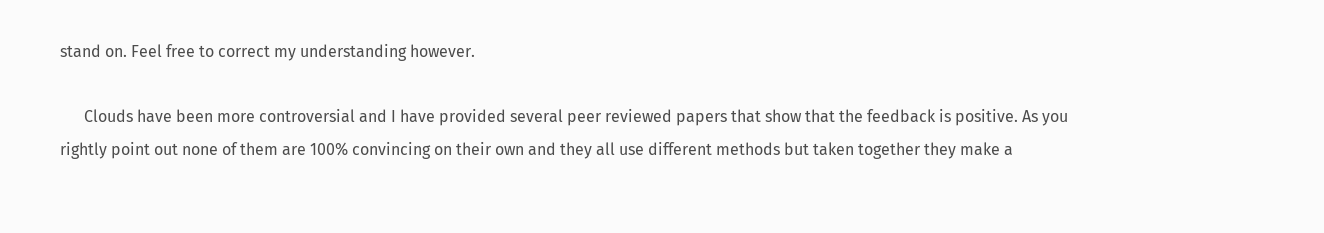stand on. Feel free to correct my understanding however.

      Clouds have been more controversial and I have provided several peer reviewed papers that show that the feedback is positive. As you rightly point out none of them are 100% convincing on their own and they all use different methods but taken together they make a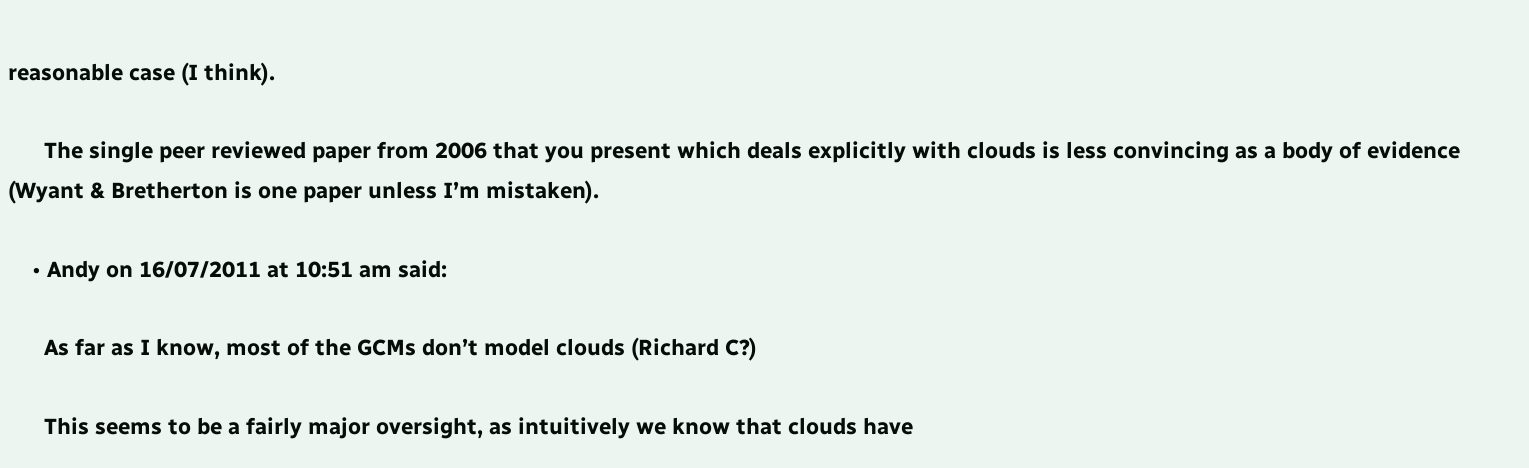reasonable case (I think).

      The single peer reviewed paper from 2006 that you present which deals explicitly with clouds is less convincing as a body of evidence (Wyant & Bretherton is one paper unless I’m mistaken).

    • Andy on 16/07/2011 at 10:51 am said:

      As far as I know, most of the GCMs don’t model clouds (Richard C?)

      This seems to be a fairly major oversight, as intuitively we know that clouds have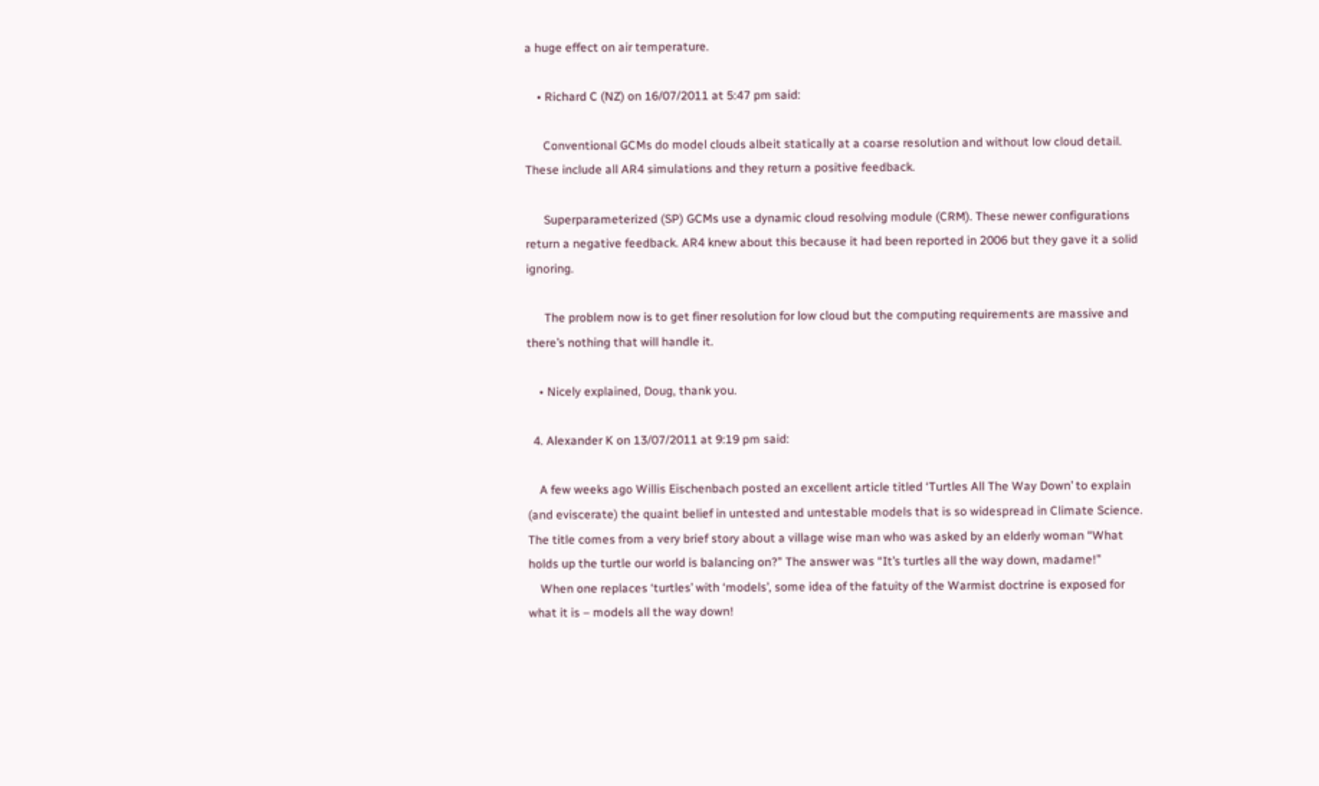a huge effect on air temperature.

    • Richard C (NZ) on 16/07/2011 at 5:47 pm said:

      Conventional GCMs do model clouds albeit statically at a coarse resolution and without low cloud detail. These include all AR4 simulations and they return a positive feedback.

      Superparameterized (SP) GCMs use a dynamic cloud resolving module (CRM). These newer configurations return a negative feedback. AR4 knew about this because it had been reported in 2006 but they gave it a solid ignoring.

      The problem now is to get finer resolution for low cloud but the computing requirements are massive and there’s nothing that will handle it.

    • Nicely explained, Doug, thank you.

  4. Alexander K on 13/07/2011 at 9:19 pm said:

    A few weeks ago Willis Eischenbach posted an excellent article titled ‘Turtles All The Way Down’ to explain (and eviscerate) the quaint belief in untested and untestable models that is so widespread in Climate Science. The title comes from a very brief story about a village wise man who was asked by an elderly woman “What holds up the turtle our world is balancing on?” The answer was “It’s turtles all the way down, madame!”
    When one replaces ‘turtles’ with ‘models’, some idea of the fatuity of the Warmist doctrine is exposed for what it is – models all the way down!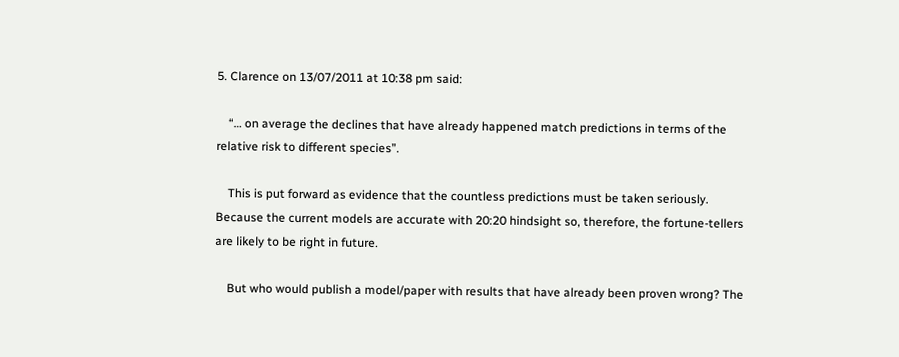5. Clarence on 13/07/2011 at 10:38 pm said:

    “… on average the declines that have already happened match predictions in terms of the relative risk to different species”.

    This is put forward as evidence that the countless predictions must be taken seriously. Because the current models are accurate with 20:20 hindsight so, therefore, the fortune-tellers are likely to be right in future.

    But who would publish a model/paper with results that have already been proven wrong? The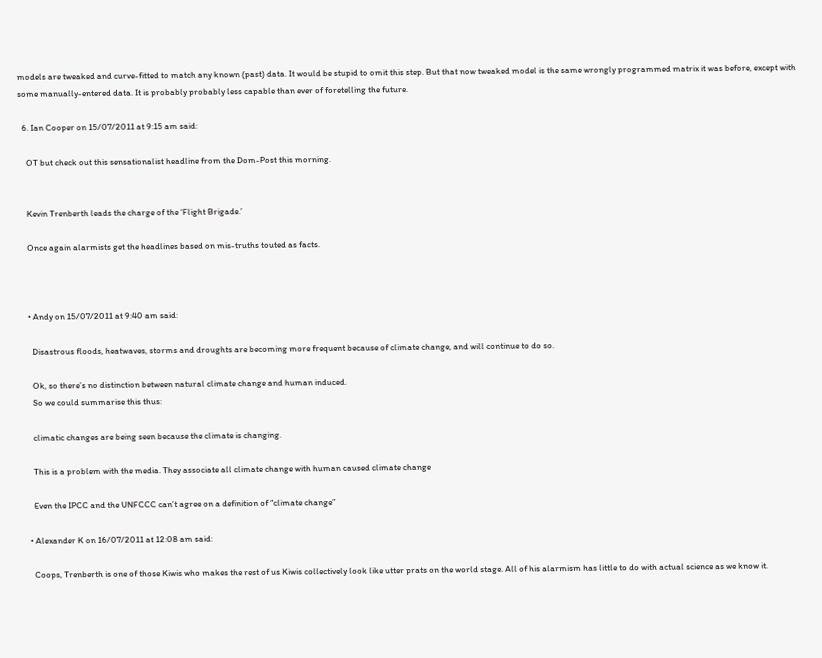models are tweaked and curve-fitted to match any known (past) data. It would be stupid to omit this step. But that now tweaked model is the same wrongly programmed matrix it was before, except with some manually-entered data. It is probably probably less capable than ever of foretelling the future.

  6. Ian Cooper on 15/07/2011 at 9:15 am said:

    OT but check out this sensationalist headline from the Dom-Post this morning.


    Kevin Trenberth leads the charge of the ‘Flight Brigade.’

    Once again alarmists get the headlines based on mis-truths touted as facts.



    • Andy on 15/07/2011 at 9:40 am said:

      Disastrous floods, heatwaves, storms and droughts are becoming more frequent because of climate change, and will continue to do so.

      Ok, so there’s no distinction between natural climate change and human induced.
      So we could summarise this thus:

      climatic changes are being seen because the climate is changing.

      This is a problem with the media. They associate all climate change with human caused climate change

      Even the IPCC and the UNFCCC can’t agree on a definition of “climate change”

    • Alexander K on 16/07/2011 at 12:08 am said:

      Coops, Trenberth is one of those Kiwis who makes the rest of us Kiwis collectively look like utter prats on the world stage. All of his alarmism has little to do with actual science as we know it.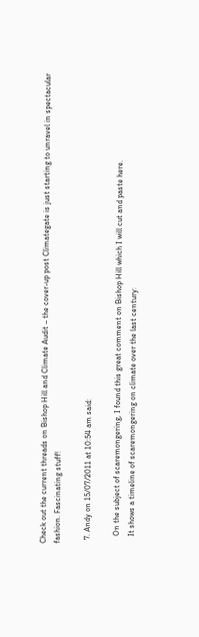Check out the current threads on Bishop Hill and Climate Audit – the cover-up post Climategate is just starting to unravel in spectacular fashion. Fascinating stuff!

  7. Andy on 15/07/2011 at 10:54 am said:

    On the subject of scaremongering, I found this great comment on Bishop Hill which I will cut and paste here.
    It shows a timeline of scaremongering on climate over the last century: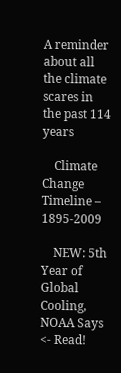A reminder about all the climate scares in the past 114 years

    Climate Change Timeline – 1895-2009

    NEW: 5th Year of Global Cooling, NOAA Says <- Read!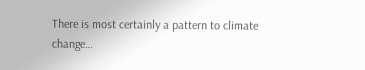There is most certainly a pattern to climate change…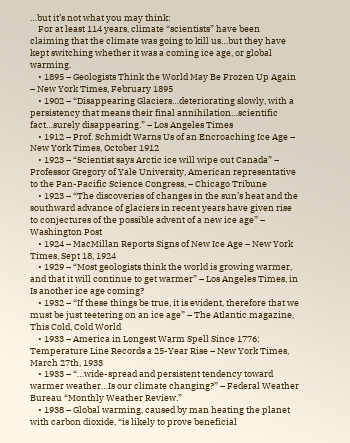…but it’s not what you may think:
    For at least 114 years, climate “scientists” have been claiming that the climate was going to kill us…but they have kept switching whether it was a coming ice age, or global warming.
    • 1895 – Geologists Think the World May Be Frozen Up Again – New York Times, February 1895
    • 1902 – “Disappearing Glaciers…deteriorating slowly, with a persistency that means their final annihilation…scientific fact…surely disappearing.” – Los Angeles Times
    • 1912 – Prof. Schmidt Warns Us of an Encroaching Ice Age – New York Times, October 1912
    • 1923 – “Scientist says Arctic ice will wipe out Canada” – Professor Gregory of Yale University, American representative to the Pan-Pacific Science Congress, – Chicago Tribune
    • 1923 – “The discoveries of changes in the sun’s heat and the southward advance of glaciers in recent years have given rise to conjectures of the possible advent of a new ice age” – Washington Post
    • 1924 – MacMillan Reports Signs of New Ice Age – New York Times, Sept 18, 1924
    • 1929 – “Most geologists think the world is growing warmer, and that it will continue to get warmer” – Los Angeles Times, in Is another ice age coming?
    • 1932 – “If these things be true, it is evident, therefore that we must be just teetering on an ice age” – The Atlantic magazine, This Cold, Cold World
    • 1933 – America in Longest Warm Spell Since 1776; Temperature Line Records a 25-Year Rise – New York Times, March 27th, 1933
    • 1933 – “…wide-spread and persistent tendency toward warmer weather…Is our climate changing?” – Federal Weather Bureau “Monthly Weather Review.”
    • 1938 – Global warming, caused by man heating the planet with carbon dioxide, “is likely to prove beneficial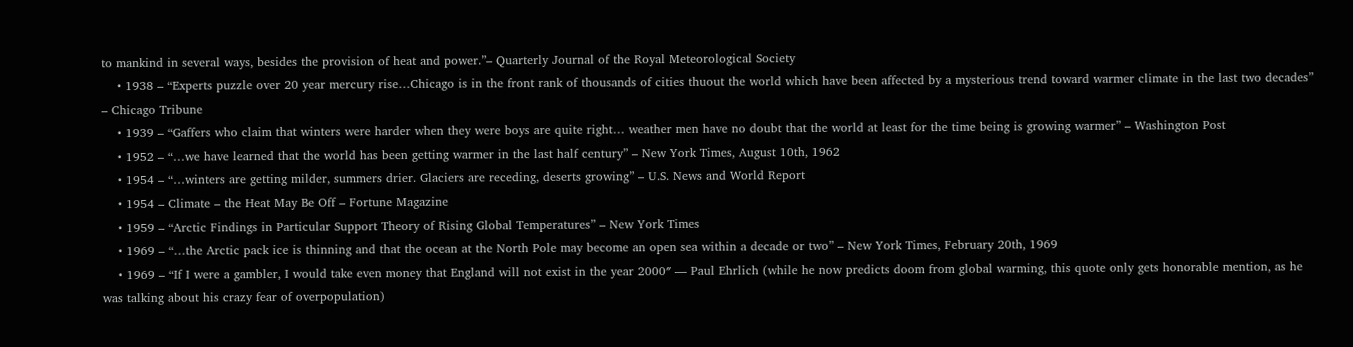to mankind in several ways, besides the provision of heat and power.”– Quarterly Journal of the Royal Meteorological Society
    • 1938 – “Experts puzzle over 20 year mercury rise…Chicago is in the front rank of thousands of cities thuout the world which have been affected by a mysterious trend toward warmer climate in the last two decades” – Chicago Tribune
    • 1939 – “Gaffers who claim that winters were harder when they were boys are quite right… weather men have no doubt that the world at least for the time being is growing warmer” – Washington Post
    • 1952 – “…we have learned that the world has been getting warmer in the last half century” – New York Times, August 10th, 1962
    • 1954 – “…winters are getting milder, summers drier. Glaciers are receding, deserts growing” – U.S. News and World Report
    • 1954 – Climate – the Heat May Be Off – Fortune Magazine
    • 1959 – “Arctic Findings in Particular Support Theory of Rising Global Temperatures” – New York Times
    • 1969 – “…the Arctic pack ice is thinning and that the ocean at the North Pole may become an open sea within a decade or two” – New York Times, February 20th, 1969
    • 1969 – “If I were a gambler, I would take even money that England will not exist in the year 2000″ — Paul Ehrlich (while he now predicts doom from global warming, this quote only gets honorable mention, as he was talking about his crazy fear of overpopulation)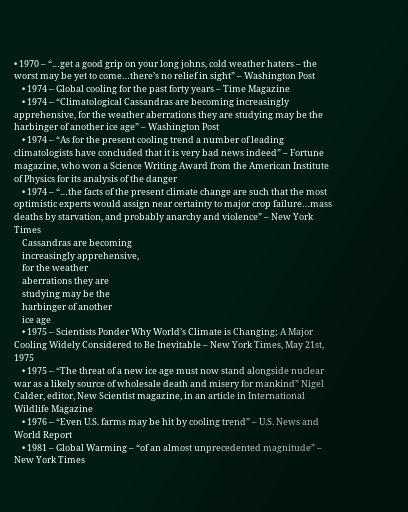• 1970 – “…get a good grip on your long johns, cold weather haters – the worst may be yet to come…there’s no relief in sight” – Washington Post
    • 1974 – Global cooling for the past forty years – Time Magazine
    • 1974 – “Climatological Cassandras are becoming increasingly apprehensive, for the weather aberrations they are studying may be the harbinger of another ice age” – Washington Post
    • 1974 – “As for the present cooling trend a number of leading climatologists have concluded that it is very bad news indeed” – Fortune magazine, who won a Science Writing Award from the American Institute of Physics for its analysis of the danger
    • 1974 – “…the facts of the present climate change are such that the most optimistic experts would assign near certainty to major crop failure…mass deaths by starvation, and probably anarchy and violence” – New York Times
    Cassandras are becoming
    increasingly apprehensive,
    for the weather
    aberrations they are
    studying may be the
    harbinger of another
    ice age
    • 1975 – Scientists Ponder Why World’s Climate is Changing; A Major Cooling Widely Considered to Be Inevitable – New York Times, May 21st, 1975
    • 1975 – “The threat of a new ice age must now stand alongside nuclear war as a likely source of wholesale death and misery for mankind” Nigel Calder, editor, New Scientist magazine, in an article in International Wildlife Magazine
    • 1976 – “Even U.S. farms may be hit by cooling trend” – U.S. News and World Report
    • 1981 – Global Warming – “of an almost unprecedented magnitude” – New York Times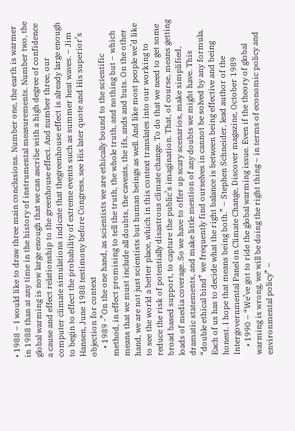• 1988 – I would like to draw three main conclusions. Number one, the earth is warmer in 1988 than at any time in the history of instrumental measurements. Number two, the global warming is now large enough that we can ascribe with a high degree of confidence a cause and effect relationship to the greenhouse effect. And number three, our computer climate simulations indicate that thegreenhouse effect is already large enough to begin to effect the probability of extreme events such as summer heat waves. – Jim Hansen, June 1988 testimony before Congress, see His later quote and His superior’s objection for context
    • 1989 -”On the one hand, as scientists we are ethically bound to the scientific method, in effect promising to tell the truth, the whole truth, and nothing but – which means that we must include all doubts, the caveats, the ifs, ands and buts. On the other hand, we are not just scientists but human beings as well. And like most people we’d like to see the world a better place, which in this context translates into our working to reduce the risk of potentially disastrous climate change. To do that we need to get some broad based support, to capture the public’s imagination. That, of course, means getting loads of media coverage. So we have to offer up scary scenarios, make simplified, dramatic statements, and make little mention of any doubts we might have. This “double ethical bind” we frequently find ourselves in cannot be solved by any formula. Each of us has to decide what the right balance is between being effective and being honest. I hope that means being both.” – Stephen Schneider, lead author of the Intergovernmental Panel on Climate Change, Discover magazine, October 1989
    • 1990 – “We’ve got to ride the global warming issue. Even if the theory of global warming is wrong, we will be doing the right thing – in terms of economic policy and environmental policy” –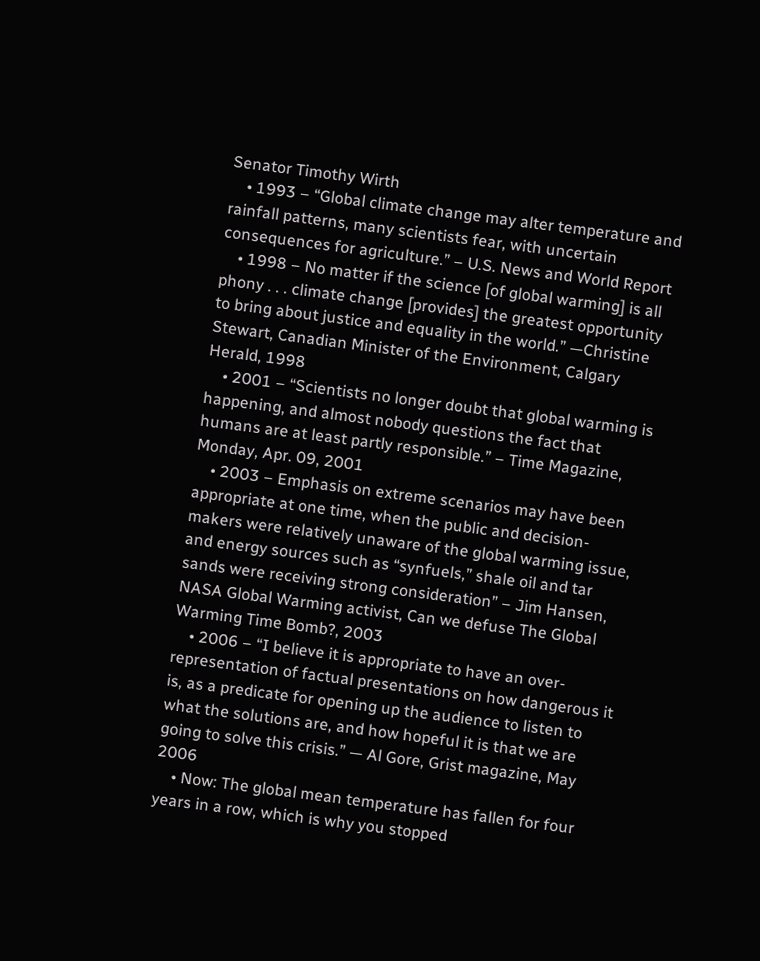Senator Timothy Wirth
    • 1993 – “Global climate change may alter temperature and rainfall patterns, many scientists fear, with uncertain consequences for agriculture.” – U.S. News and World Report
    • 1998 – No matter if the science [of global warming] is all phony . . . climate change [provides] the greatest opportunity to bring about justice and equality in the world.” —Christine Stewart, Canadian Minister of the Environment, Calgary Herald, 1998
    • 2001 – “Scientists no longer doubt that global warming is happening, and almost nobody questions the fact that humans are at least partly responsible.” – Time Magazine, Monday, Apr. 09, 2001
    • 2003 – Emphasis on extreme scenarios may have been appropriate at one time, when the public and decision-makers were relatively unaware of the global warming issue, and energy sources such as “synfuels,” shale oil and tar sands were receiving strong consideration” – Jim Hansen, NASA Global Warming activist, Can we defuse The Global Warming Time Bomb?, 2003
    • 2006 – “I believe it is appropriate to have an over-representation of factual presentations on how dangerous it is, as a predicate for opening up the audience to listen to what the solutions are, and how hopeful it is that we are going to solve this crisis.” — Al Gore, Grist magazine, May 2006
    • Now: The global mean temperature has fallen for four years in a row, which is why you stopped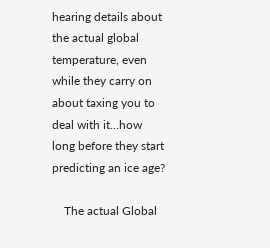hearing details about the actual global temperature, even while they carry on about taxing you to deal with it…how long before they start predicting an ice age?

    The actual Global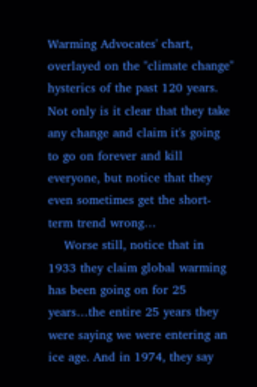Warming Advocates' chart, overlayed on the "climate change" hysterics of the past 120 years. Not only is it clear that they take any change and claim it's going to go on forever and kill everyone, but notice that they even sometimes get the short-term trend wrong…
    Worse still, notice that in 1933 they claim global warming has been going on for 25 years…the entire 25 years they were saying we were entering an ice age. And in 1974, they say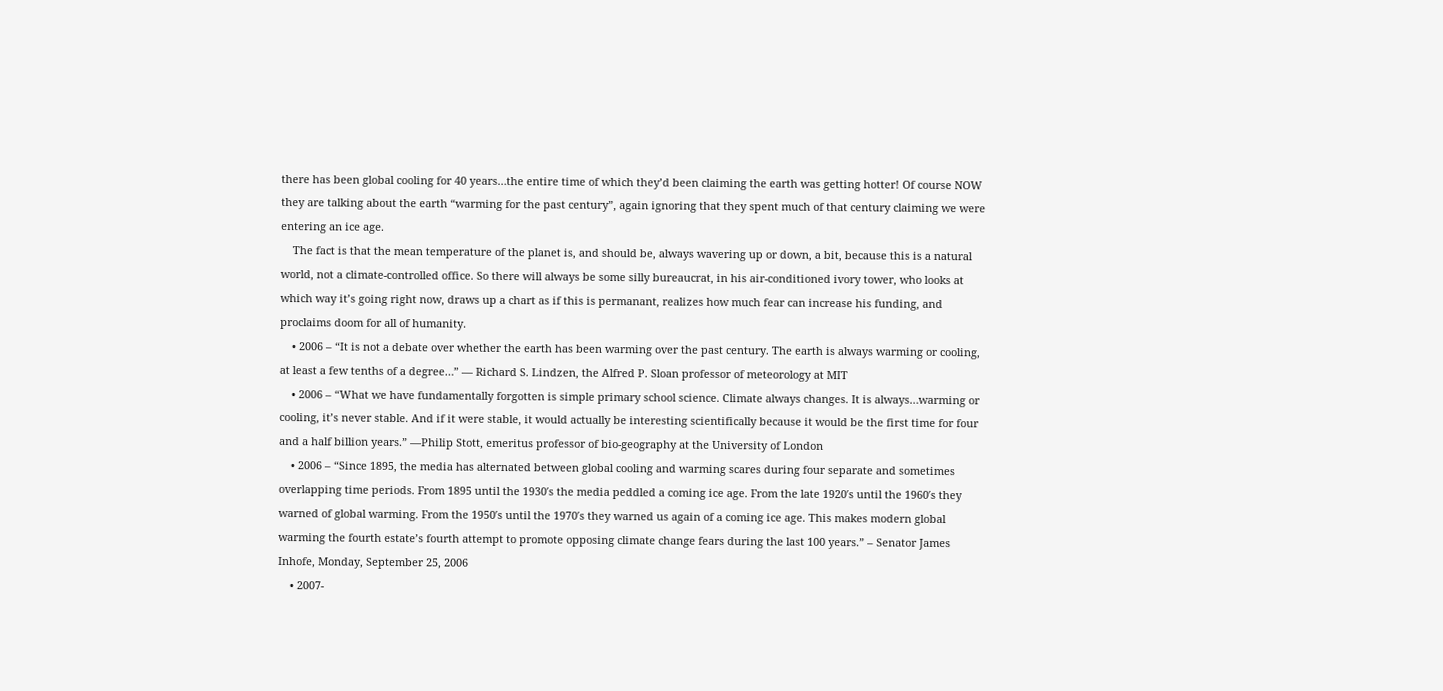there has been global cooling for 40 years…the entire time of which they’d been claiming the earth was getting hotter! Of course NOW they are talking about the earth “warming for the past century”, again ignoring that they spent much of that century claiming we were entering an ice age.
    The fact is that the mean temperature of the planet is, and should be, always wavering up or down, a bit, because this is a natural world, not a climate-controlled office. So there will always be some silly bureaucrat, in his air-conditioned ivory tower, who looks at which way it’s going right now, draws up a chart as if this is permanant, realizes how much fear can increase his funding, and proclaims doom for all of humanity.
    • 2006 – “It is not a debate over whether the earth has been warming over the past century. The earth is always warming or cooling, at least a few tenths of a degree…” — Richard S. Lindzen, the Alfred P. Sloan professor of meteorology at MIT
    • 2006 – “What we have fundamentally forgotten is simple primary school science. Climate always changes. It is always…warming or cooling, it’s never stable. And if it were stable, it would actually be interesting scientifically because it would be the first time for four and a half billion years.” —Philip Stott, emeritus professor of bio-geography at the University of London
    • 2006 – “Since 1895, the media has alternated between global cooling and warming scares during four separate and sometimes overlapping time periods. From 1895 until the 1930′s the media peddled a coming ice age. From the late 1920′s until the 1960′s they warned of global warming. From the 1950′s until the 1970′s they warned us again of a coming ice age. This makes modern global warming the fourth estate’s fourth attempt to promote opposing climate change fears during the last 100 years.” – Senator James Inhofe, Monday, September 25, 2006
    • 2007-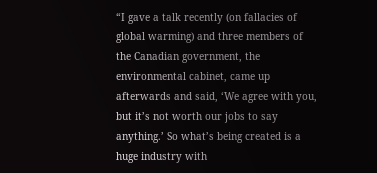“I gave a talk recently (on fallacies of global warming) and three members of the Canadian government, the environmental cabinet, came up afterwards and said, ‘We agree with you, but it’s not worth our jobs to say anything.’ So what’s being created is a huge industry with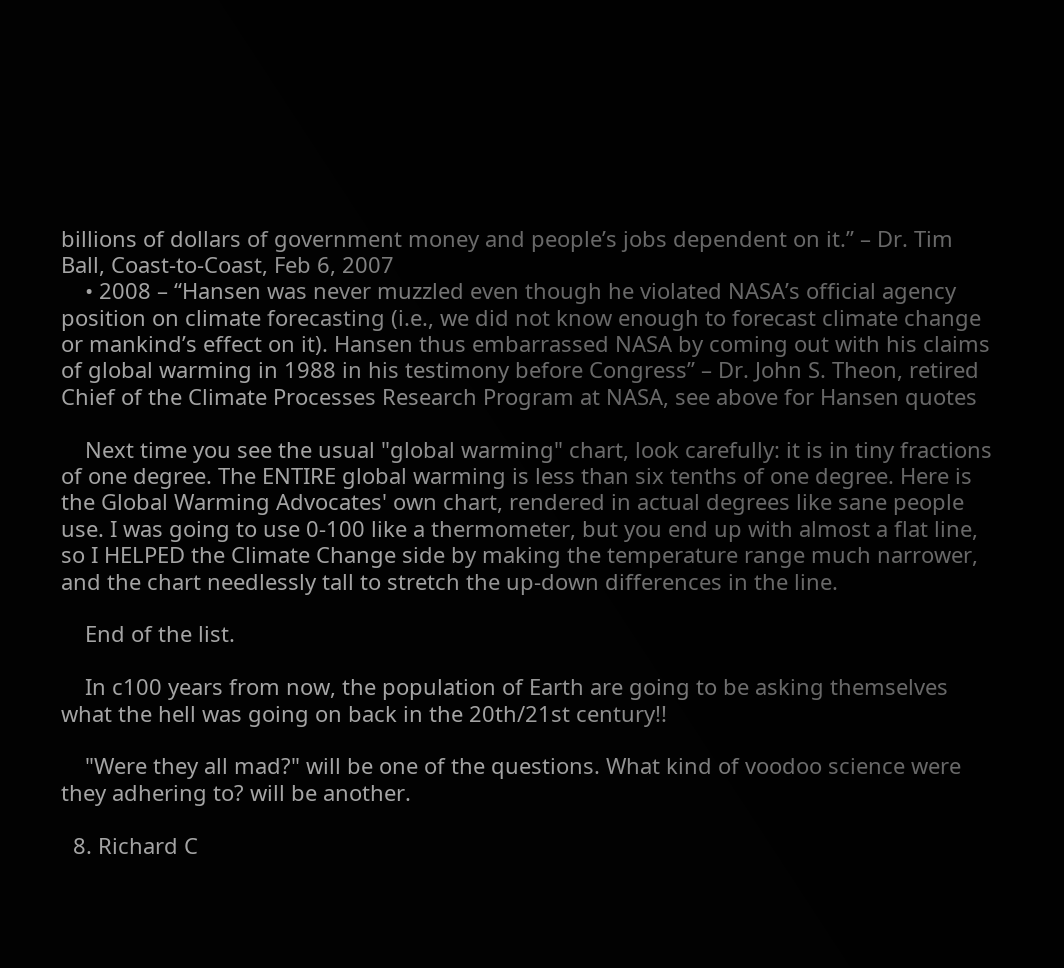billions of dollars of government money and people’s jobs dependent on it.” – Dr. Tim Ball, Coast-to-Coast, Feb 6, 2007
    • 2008 – “Hansen was never muzzled even though he violated NASA’s official agency position on climate forecasting (i.e., we did not know enough to forecast climate change or mankind’s effect on it). Hansen thus embarrassed NASA by coming out with his claims of global warming in 1988 in his testimony before Congress” – Dr. John S. Theon, retired Chief of the Climate Processes Research Program at NASA, see above for Hansen quotes

    Next time you see the usual "global warming" chart, look carefully: it is in tiny fractions of one degree. The ENTIRE global warming is less than six tenths of one degree. Here is the Global Warming Advocates' own chart, rendered in actual degrees like sane people use. I was going to use 0-100 like a thermometer, but you end up with almost a flat line, so I HELPED the Climate Change side by making the temperature range much narrower, and the chart needlessly tall to stretch the up-down differences in the line.

    End of the list.

    In c100 years from now, the population of Earth are going to be asking themselves what the hell was going on back in the 20th/21st century!!

    "Were they all mad?" will be one of the questions. What kind of voodoo science were they adhering to? will be another.

  8. Richard C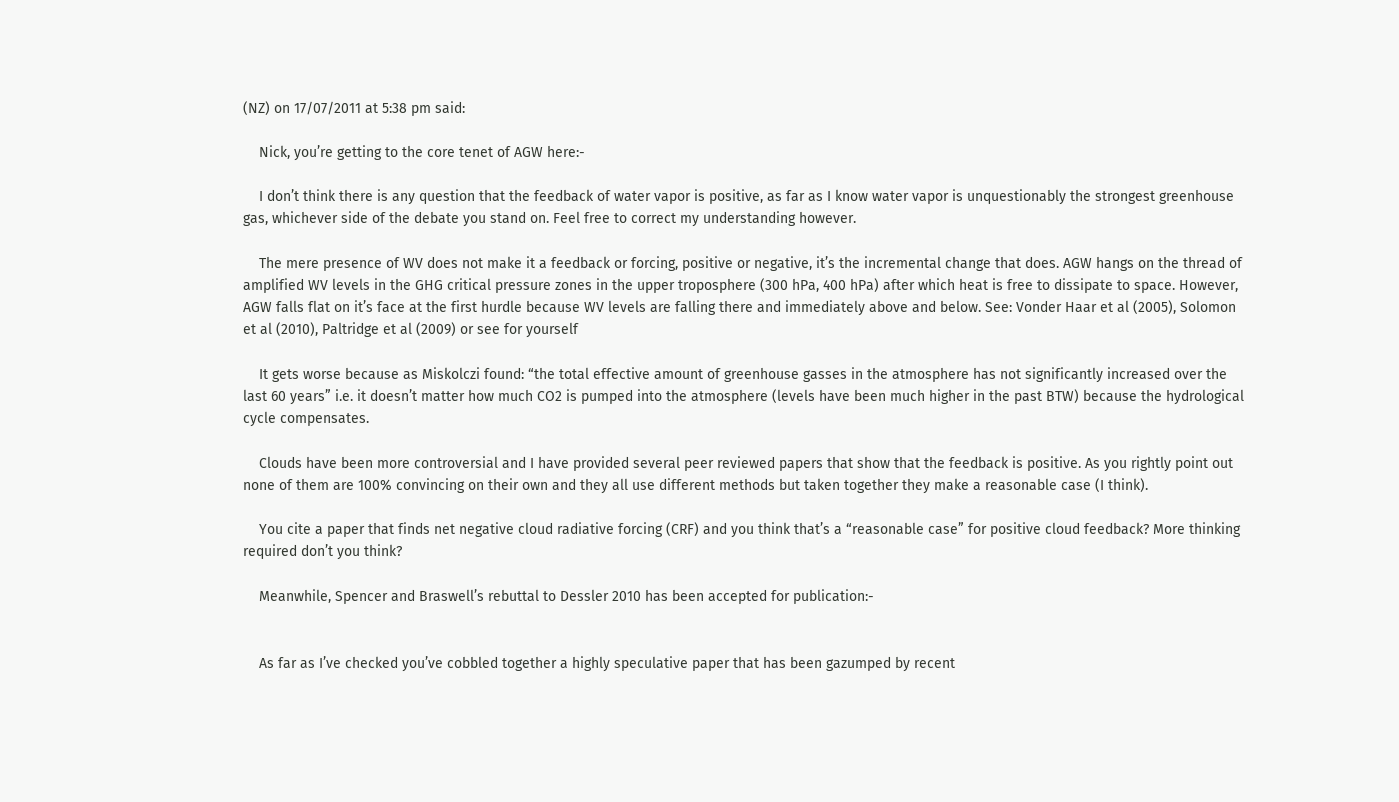(NZ) on 17/07/2011 at 5:38 pm said:

    Nick, you’re getting to the core tenet of AGW here:-

    I don’t think there is any question that the feedback of water vapor is positive, as far as I know water vapor is unquestionably the strongest greenhouse gas, whichever side of the debate you stand on. Feel free to correct my understanding however.

    The mere presence of WV does not make it a feedback or forcing, positive or negative, it’s the incremental change that does. AGW hangs on the thread of amplified WV levels in the GHG critical pressure zones in the upper troposphere (300 hPa, 400 hPa) after which heat is free to dissipate to space. However, AGW falls flat on it’s face at the first hurdle because WV levels are falling there and immediately above and below. See: Vonder Haar et al (2005), Solomon et al (2010), Paltridge et al (2009) or see for yourself

    It gets worse because as Miskolczi found: “the total effective amount of greenhouse gasses in the atmosphere has not significantly increased over the last 60 years” i.e. it doesn’t matter how much CO2 is pumped into the atmosphere (levels have been much higher in the past BTW) because the hydrological cycle compensates.

    Clouds have been more controversial and I have provided several peer reviewed papers that show that the feedback is positive. As you rightly point out none of them are 100% convincing on their own and they all use different methods but taken together they make a reasonable case (I think).

    You cite a paper that finds net negative cloud radiative forcing (CRF) and you think that’s a “reasonable case” for positive cloud feedback? More thinking required don’t you think?

    Meanwhile, Spencer and Braswell’s rebuttal to Dessler 2010 has been accepted for publication:-


    As far as I’ve checked you’ve cobbled together a highly speculative paper that has been gazumped by recent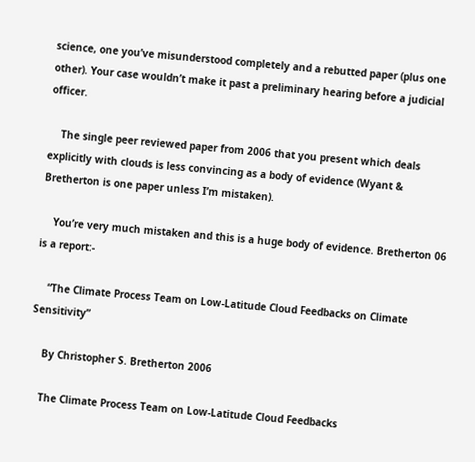science, one you’ve misunderstood completely and a rebutted paper (plus one other). Your case wouldn’t make it past a preliminary hearing before a judicial officer.

    The single peer reviewed paper from 2006 that you present which deals explicitly with clouds is less convincing as a body of evidence (Wyant & Bretherton is one paper unless I’m mistaken).

    You’re very much mistaken and this is a huge body of evidence. Bretherton 06 is a report:-

    “The Climate Process Team on Low-Latitude Cloud Feedbacks on Climate Sensitivity”

    By Christopher S. Bretherton 2006

    The Climate Process Team on Low-Latitude Cloud Feedbacks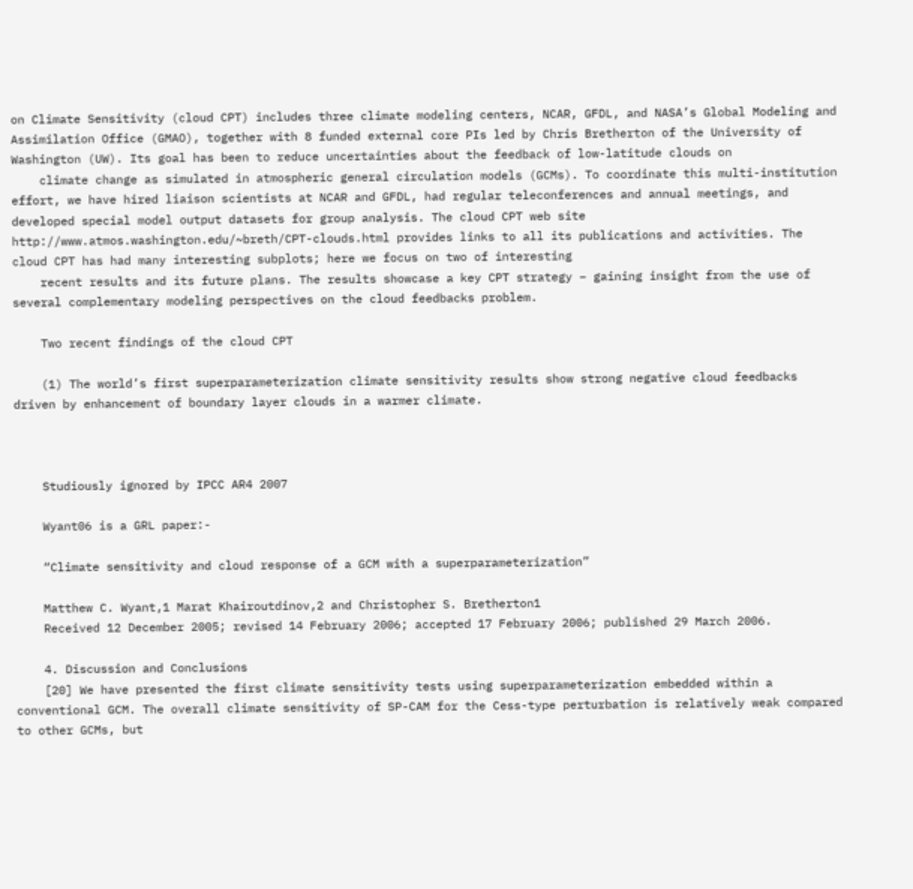on Climate Sensitivity (cloud CPT) includes three climate modeling centers, NCAR, GFDL, and NASA’s Global Modeling and Assimilation Office (GMAO), together with 8 funded external core PIs led by Chris Bretherton of the University of Washington (UW). Its goal has been to reduce uncertainties about the feedback of low-latitude clouds on
    climate change as simulated in atmospheric general circulation models (GCMs). To coordinate this multi-institution effort, we have hired liaison scientists at NCAR and GFDL, had regular teleconferences and annual meetings, and developed special model output datasets for group analysis. The cloud CPT web site http://www.atmos.washington.edu/~breth/CPT-clouds.html provides links to all its publications and activities. The cloud CPT has had many interesting subplots; here we focus on two of interesting
    recent results and its future plans. The results showcase a key CPT strategy – gaining insight from the use of several complementary modeling perspectives on the cloud feedbacks problem.

    Two recent findings of the cloud CPT

    (1) The world’s first superparameterization climate sensitivity results show strong negative cloud feedbacks driven by enhancement of boundary layer clouds in a warmer climate.



    Studiously ignored by IPCC AR4 2007

    Wyant06 is a GRL paper:-

    “Climate sensitivity and cloud response of a GCM with a superparameterization”

    Matthew C. Wyant,1 Marat Khairoutdinov,2 and Christopher S. Bretherton1
    Received 12 December 2005; revised 14 February 2006; accepted 17 February 2006; published 29 March 2006.

    4. Discussion and Conclusions
    [20] We have presented the first climate sensitivity tests using superparameterization embedded within a conventional GCM. The overall climate sensitivity of SP-CAM for the Cess-type perturbation is relatively weak compared to other GCMs, but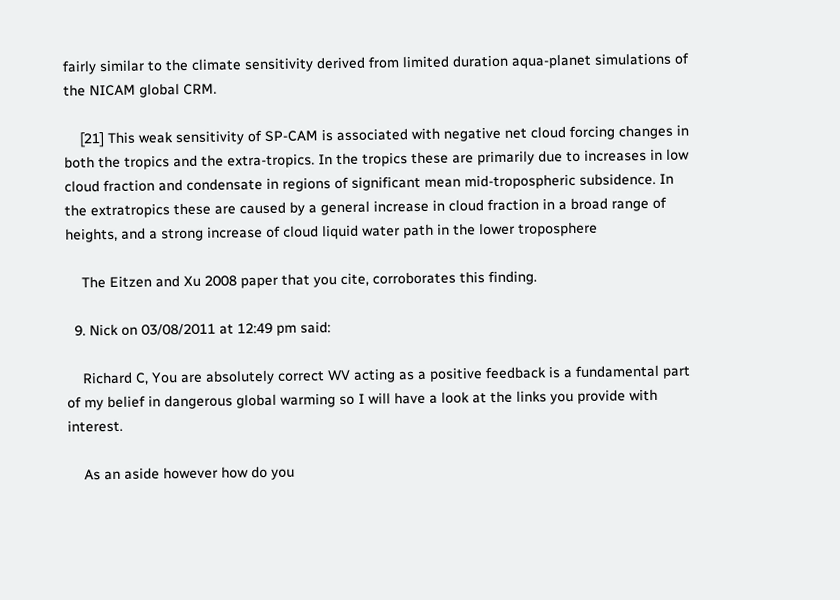fairly similar to the climate sensitivity derived from limited duration aqua-planet simulations of the NICAM global CRM.

    [21] This weak sensitivity of SP-CAM is associated with negative net cloud forcing changes in both the tropics and the extra-tropics. In the tropics these are primarily due to increases in low cloud fraction and condensate in regions of significant mean mid-tropospheric subsidence. In the extratropics these are caused by a general increase in cloud fraction in a broad range of heights, and a strong increase of cloud liquid water path in the lower troposphere

    The Eitzen and Xu 2008 paper that you cite, corroborates this finding.

  9. Nick on 03/08/2011 at 12:49 pm said:

    Richard C, You are absolutely correct WV acting as a positive feedback is a fundamental part of my belief in dangerous global warming so I will have a look at the links you provide with interest.

    As an aside however how do you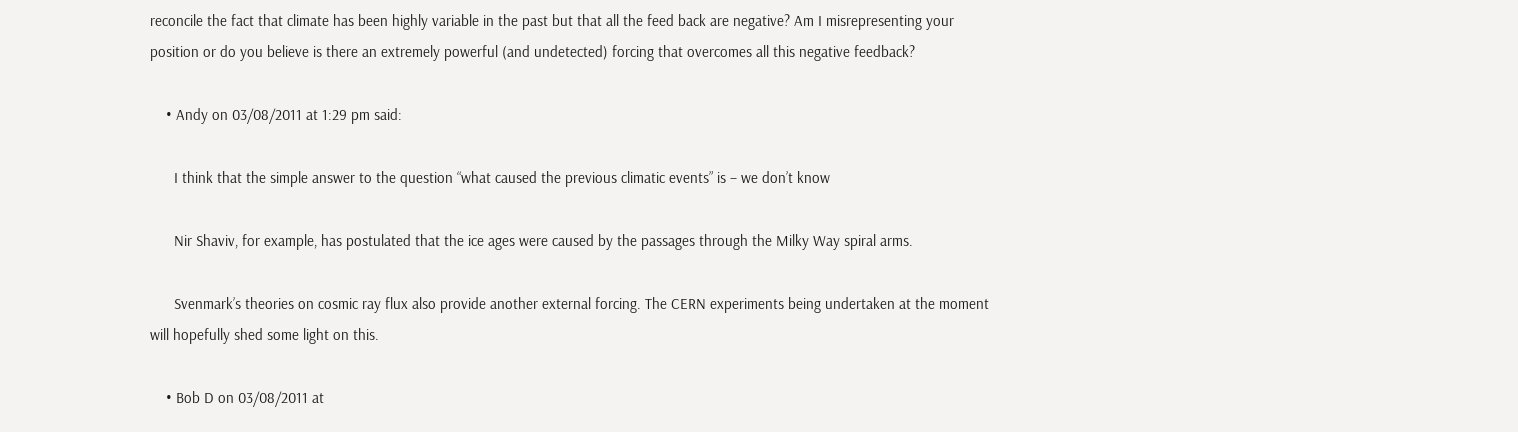reconcile the fact that climate has been highly variable in the past but that all the feed back are negative? Am I misrepresenting your position or do you believe is there an extremely powerful (and undetected) forcing that overcomes all this negative feedback?

    • Andy on 03/08/2011 at 1:29 pm said:

      I think that the simple answer to the question “what caused the previous climatic events” is – we don’t know

      Nir Shaviv, for example, has postulated that the ice ages were caused by the passages through the Milky Way spiral arms.

      Svenmark’s theories on cosmic ray flux also provide another external forcing. The CERN experiments being undertaken at the moment will hopefully shed some light on this.

    • Bob D on 03/08/2011 at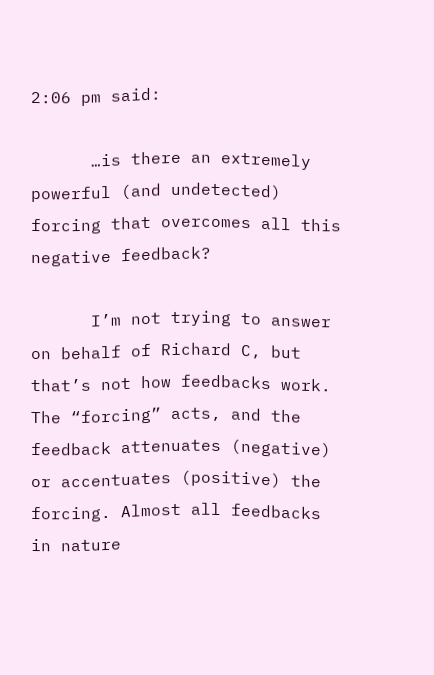2:06 pm said:

      …is there an extremely powerful (and undetected) forcing that overcomes all this negative feedback?

      I’m not trying to answer on behalf of Richard C, but that’s not how feedbacks work. The “forcing” acts, and the feedback attenuates (negative) or accentuates (positive) the forcing. Almost all feedbacks in nature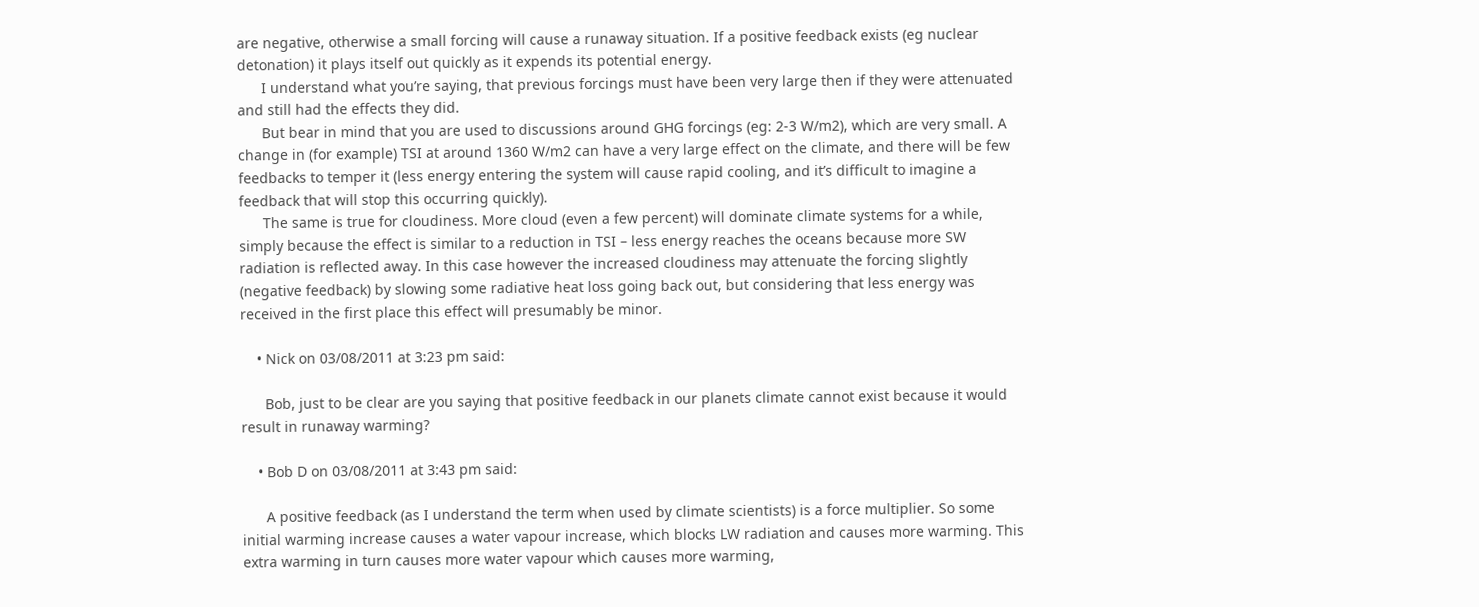are negative, otherwise a small forcing will cause a runaway situation. If a positive feedback exists (eg nuclear detonation) it plays itself out quickly as it expends its potential energy.
      I understand what you’re saying, that previous forcings must have been very large then if they were attenuated and still had the effects they did.
      But bear in mind that you are used to discussions around GHG forcings (eg: 2-3 W/m2), which are very small. A change in (for example) TSI at around 1360 W/m2 can have a very large effect on the climate, and there will be few feedbacks to temper it (less energy entering the system will cause rapid cooling, and it’s difficult to imagine a feedback that will stop this occurring quickly).
      The same is true for cloudiness. More cloud (even a few percent) will dominate climate systems for a while, simply because the effect is similar to a reduction in TSI – less energy reaches the oceans because more SW radiation is reflected away. In this case however the increased cloudiness may attenuate the forcing slightly (negative feedback) by slowing some radiative heat loss going back out, but considering that less energy was received in the first place this effect will presumably be minor.

    • Nick on 03/08/2011 at 3:23 pm said:

      Bob, just to be clear are you saying that positive feedback in our planets climate cannot exist because it would result in runaway warming?

    • Bob D on 03/08/2011 at 3:43 pm said:

      A positive feedback (as I understand the term when used by climate scientists) is a force multiplier. So some initial warming increase causes a water vapour increase, which blocks LW radiation and causes more warming. This extra warming in turn causes more water vapour which causes more warming,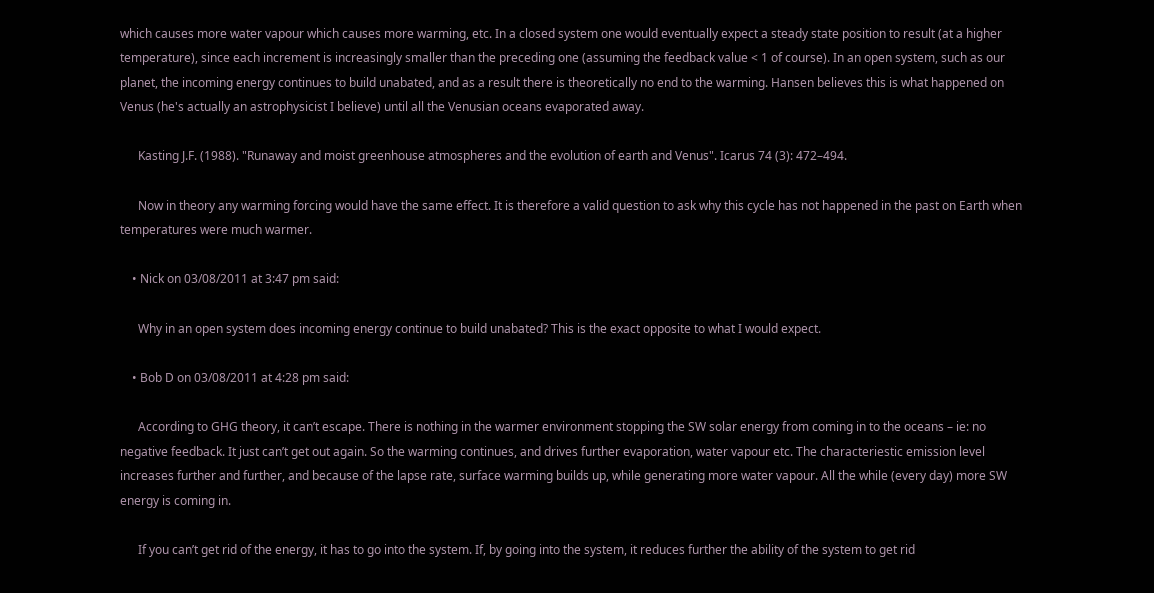which causes more water vapour which causes more warming, etc. In a closed system one would eventually expect a steady state position to result (at a higher temperature), since each increment is increasingly smaller than the preceding one (assuming the feedback value < 1 of course). In an open system, such as our planet, the incoming energy continues to build unabated, and as a result there is theoretically no end to the warming. Hansen believes this is what happened on Venus (he's actually an astrophysicist I believe) until all the Venusian oceans evaporated away.

      Kasting J.F. (1988). "Runaway and moist greenhouse atmospheres and the evolution of earth and Venus". Icarus 74 (3): 472–494.

      Now in theory any warming forcing would have the same effect. It is therefore a valid question to ask why this cycle has not happened in the past on Earth when temperatures were much warmer.

    • Nick on 03/08/2011 at 3:47 pm said:

      Why in an open system does incoming energy continue to build unabated? This is the exact opposite to what I would expect.

    • Bob D on 03/08/2011 at 4:28 pm said:

      According to GHG theory, it can’t escape. There is nothing in the warmer environment stopping the SW solar energy from coming in to the oceans – ie: no negative feedback. It just can’t get out again. So the warming continues, and drives further evaporation, water vapour etc. The characteriestic emission level increases further and further, and because of the lapse rate, surface warming builds up, while generating more water vapour. All the while (every day) more SW energy is coming in.

      If you can’t get rid of the energy, it has to go into the system. If, by going into the system, it reduces further the ability of the system to get rid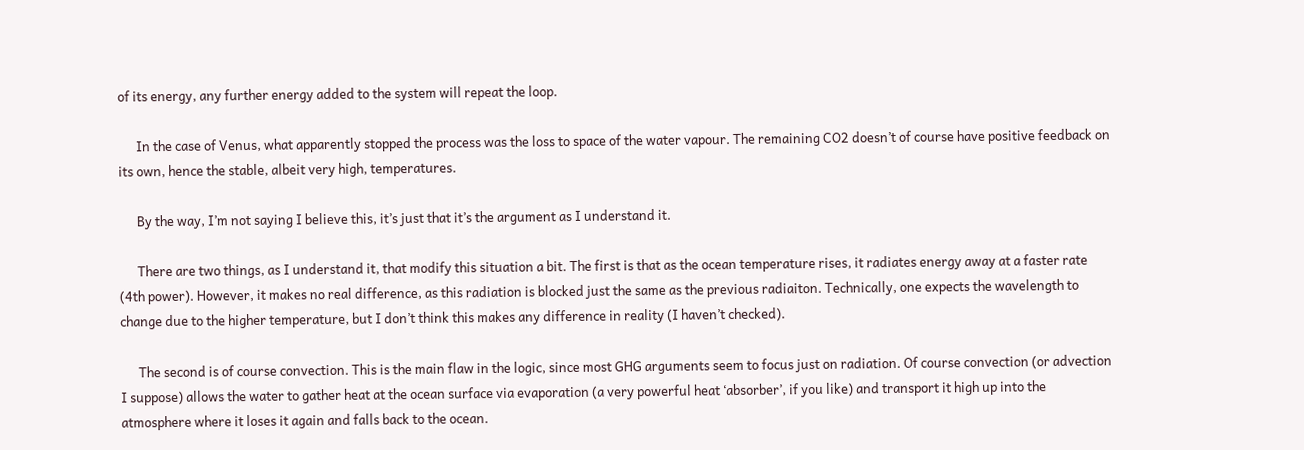of its energy, any further energy added to the system will repeat the loop.

      In the case of Venus, what apparently stopped the process was the loss to space of the water vapour. The remaining CO2 doesn’t of course have positive feedback on its own, hence the stable, albeit very high, temperatures.

      By the way, I’m not saying I believe this, it’s just that it’s the argument as I understand it.

      There are two things, as I understand it, that modify this situation a bit. The first is that as the ocean temperature rises, it radiates energy away at a faster rate (4th power). However, it makes no real difference, as this radiation is blocked just the same as the previous radiaiton. Technically, one expects the wavelength to change due to the higher temperature, but I don’t think this makes any difference in reality (I haven’t checked).

      The second is of course convection. This is the main flaw in the logic, since most GHG arguments seem to focus just on radiation. Of course convection (or advection I suppose) allows the water to gather heat at the ocean surface via evaporation (a very powerful heat ‘absorber’, if you like) and transport it high up into the atmosphere where it loses it again and falls back to the ocean.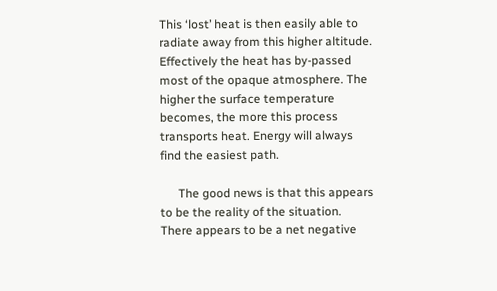This ‘lost’ heat is then easily able to radiate away from this higher altitude. Effectively the heat has by-passed most of the opaque atmosphere. The higher the surface temperature becomes, the more this process transports heat. Energy will always find the easiest path.

      The good news is that this appears to be the reality of the situation. There appears to be a net negative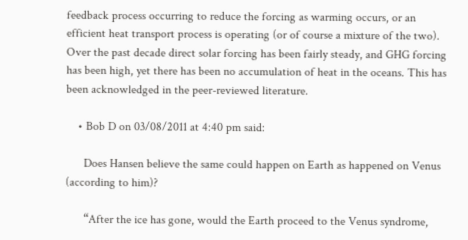feedback process occurring to reduce the forcing as warming occurs, or an efficient heat transport process is operating (or of course a mixture of the two). Over the past decade direct solar forcing has been fairly steady, and GHG forcing has been high, yet there has been no accumulation of heat in the oceans. This has been acknowledged in the peer-reviewed literature.

    • Bob D on 03/08/2011 at 4:40 pm said:

      Does Hansen believe the same could happen on Earth as happened on Venus (according to him)?

      “After the ice has gone, would the Earth proceed to the Venus syndrome,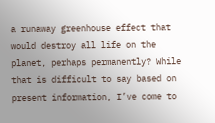a runaway greenhouse effect that would destroy all life on the planet, perhaps permanently? While that is difficult to say based on present information, I’ve come to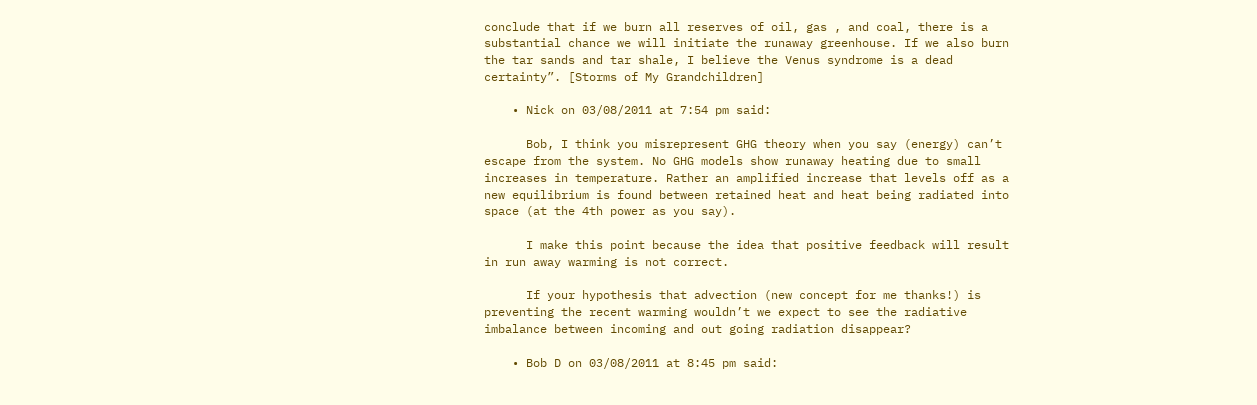conclude that if we burn all reserves of oil, gas , and coal, there is a substantial chance we will initiate the runaway greenhouse. If we also burn the tar sands and tar shale, I believe the Venus syndrome is a dead certainty”. [Storms of My Grandchildren]

    • Nick on 03/08/2011 at 7:54 pm said:

      Bob, I think you misrepresent GHG theory when you say (energy) can’t escape from the system. No GHG models show runaway heating due to small increases in temperature. Rather an amplified increase that levels off as a new equilibrium is found between retained heat and heat being radiated into space (at the 4th power as you say).

      I make this point because the idea that positive feedback will result in run away warming is not correct.

      If your hypothesis that advection (new concept for me thanks!) is preventing the recent warming wouldn’t we expect to see the radiative imbalance between incoming and out going radiation disappear?

    • Bob D on 03/08/2011 at 8:45 pm said: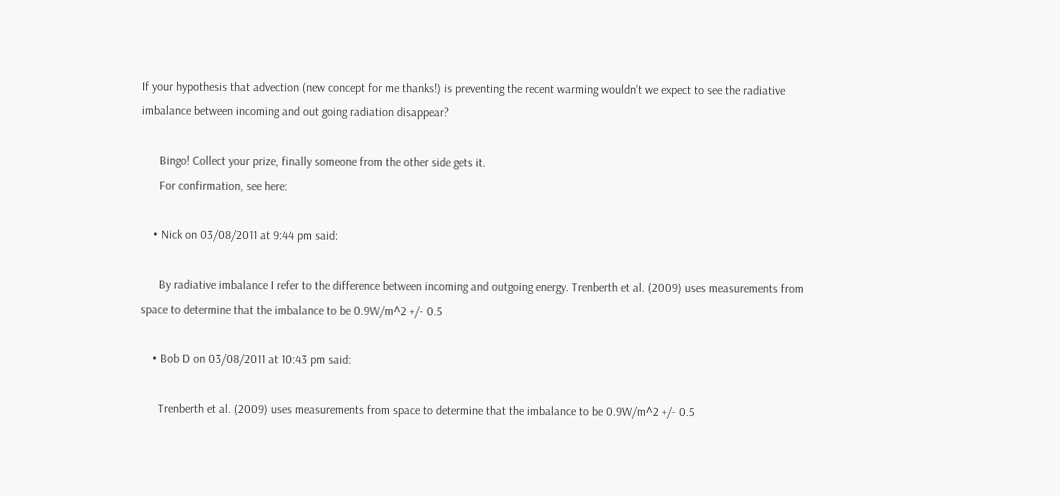If your hypothesis that advection (new concept for me thanks!) is preventing the recent warming wouldn’t we expect to see the radiative imbalance between incoming and out going radiation disappear?

      Bingo! Collect your prize, finally someone from the other side gets it.
      For confirmation, see here:

    • Nick on 03/08/2011 at 9:44 pm said:

      By radiative imbalance I refer to the difference between incoming and outgoing energy. Trenberth et al. (2009) uses measurements from space to determine that the imbalance to be 0.9W/m^2 +/- 0.5

    • Bob D on 03/08/2011 at 10:43 pm said:

      Trenberth et al. (2009) uses measurements from space to determine that the imbalance to be 0.9W/m^2 +/- 0.5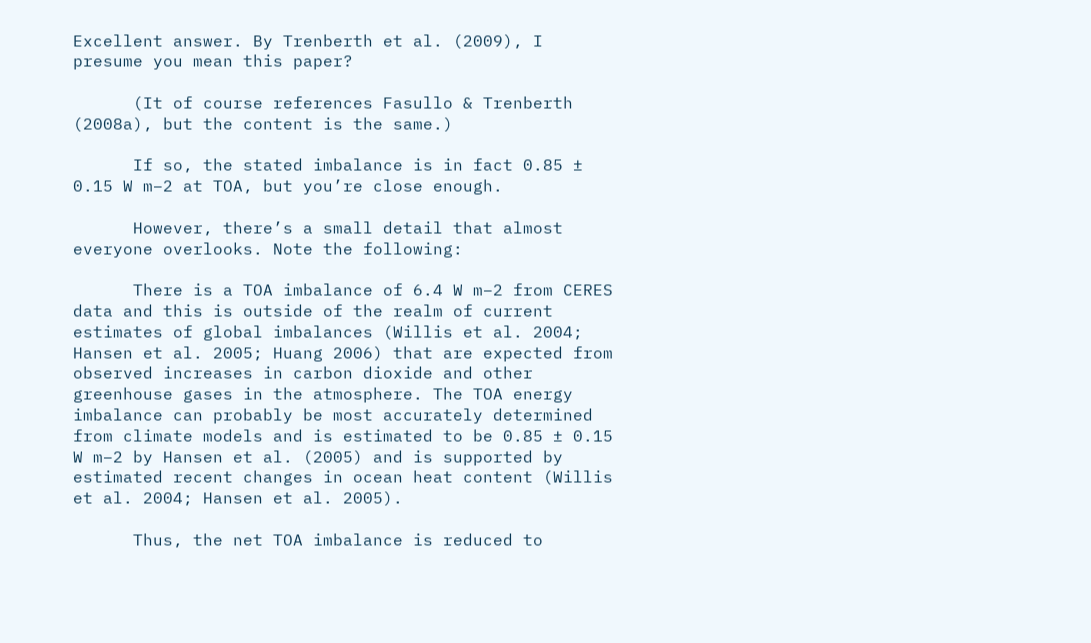Excellent answer. By Trenberth et al. (2009), I presume you mean this paper?

      (It of course references Fasullo & Trenberth (2008a), but the content is the same.)

      If so, the stated imbalance is in fact 0.85 ± 0.15 W m−2 at TOA, but you’re close enough.

      However, there’s a small detail that almost everyone overlooks. Note the following:

      There is a TOA imbalance of 6.4 W m−2 from CERES data and this is outside of the realm of current estimates of global imbalances (Willis et al. 2004; Hansen et al. 2005; Huang 2006) that are expected from observed increases in carbon dioxide and other greenhouse gases in the atmosphere. The TOA energy imbalance can probably be most accurately determined from climate models and is estimated to be 0.85 ± 0.15 W m−2 by Hansen et al. (2005) and is supported by estimated recent changes in ocean heat content (Willis et al. 2004; Hansen et al. 2005).

      Thus, the net TOA imbalance is reduced to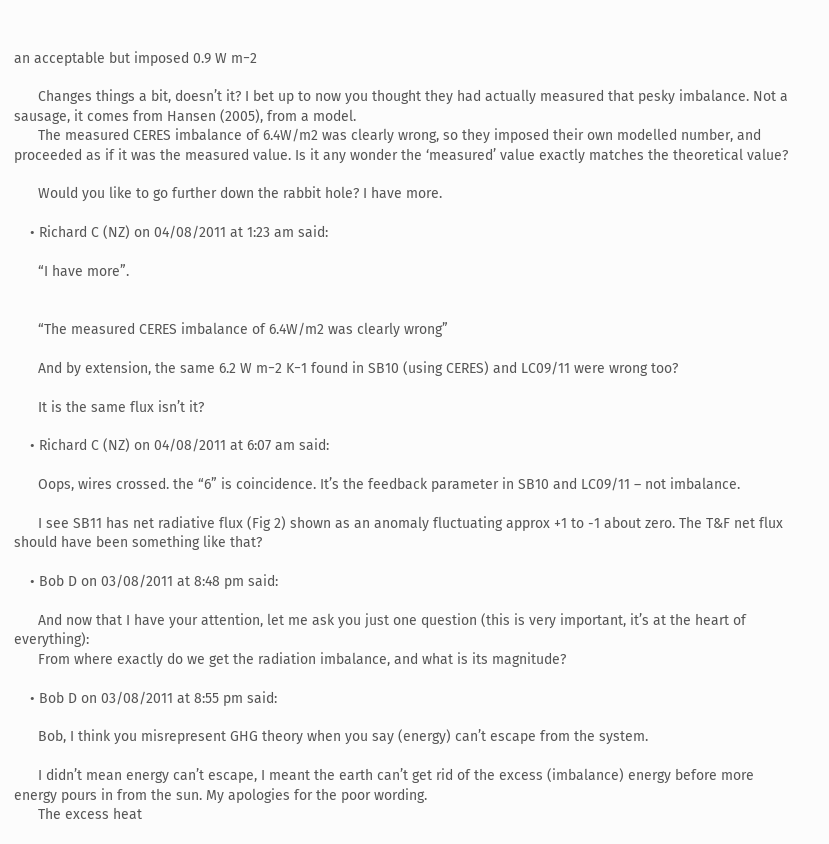an acceptable but imposed 0.9 W m−2

      Changes things a bit, doesn’t it? I bet up to now you thought they had actually measured that pesky imbalance. Not a sausage, it comes from Hansen (2005), from a model.
      The measured CERES imbalance of 6.4W/m2 was clearly wrong, so they imposed their own modelled number, and proceeded as if it was the measured value. Is it any wonder the ‘measured’ value exactly matches the theoretical value?

      Would you like to go further down the rabbit hole? I have more.

    • Richard C (NZ) on 04/08/2011 at 1:23 am said:

      “I have more”.


      “The measured CERES imbalance of 6.4W/m2 was clearly wrong”

      And by extension, the same 6.2 W m−2 K−1 found in SB10 (using CERES) and LC09/11 were wrong too?

      It is the same flux isn’t it?

    • Richard C (NZ) on 04/08/2011 at 6:07 am said:

      Oops, wires crossed. the “6” is coincidence. It’s the feedback parameter in SB10 and LC09/11 – not imbalance.

      I see SB11 has net radiative flux (Fig 2) shown as an anomaly fluctuating approx +1 to -1 about zero. The T&F net flux should have been something like that?

    • Bob D on 03/08/2011 at 8:48 pm said:

      And now that I have your attention, let me ask you just one question (this is very important, it’s at the heart of everything):
      From where exactly do we get the radiation imbalance, and what is its magnitude?

    • Bob D on 03/08/2011 at 8:55 pm said:

      Bob, I think you misrepresent GHG theory when you say (energy) can’t escape from the system.

      I didn’t mean energy can’t escape, I meant the earth can’t get rid of the excess (imbalance) energy before more energy pours in from the sun. My apologies for the poor wording.
      The excess heat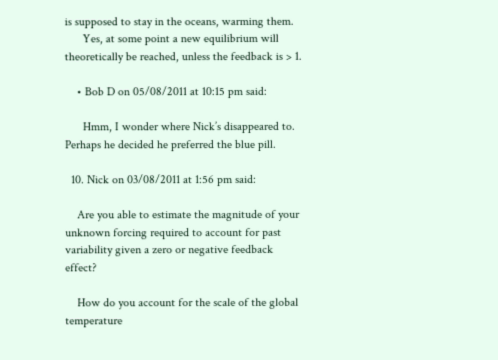is supposed to stay in the oceans, warming them.
      Yes, at some point a new equilibrium will theoretically be reached, unless the feedback is > 1.

    • Bob D on 05/08/2011 at 10:15 pm said:

      Hmm, I wonder where Nick’s disappeared to. Perhaps he decided he preferred the blue pill.

  10. Nick on 03/08/2011 at 1:56 pm said:

    Are you able to estimate the magnitude of your unknown forcing required to account for past variability given a zero or negative feedback effect?

    How do you account for the scale of the global temperature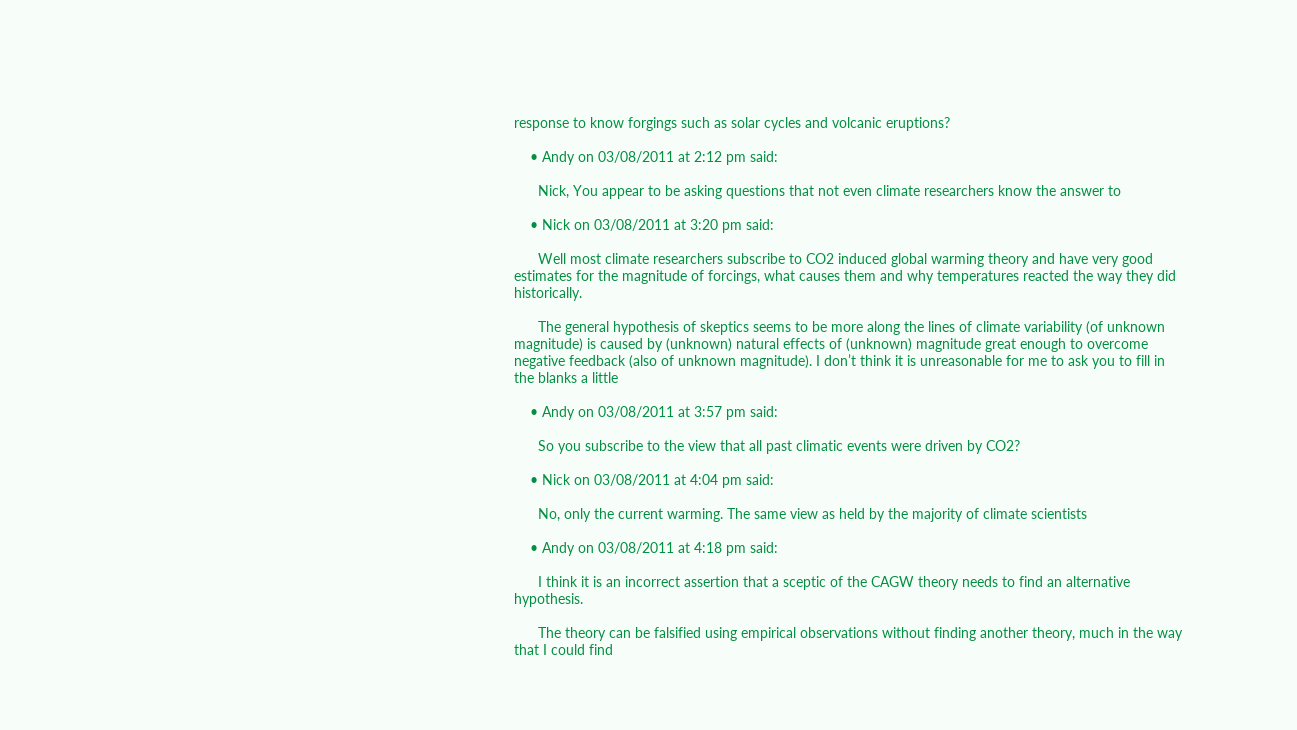response to know forgings such as solar cycles and volcanic eruptions?

    • Andy on 03/08/2011 at 2:12 pm said:

      Nick, You appear to be asking questions that not even climate researchers know the answer to

    • Nick on 03/08/2011 at 3:20 pm said:

      Well most climate researchers subscribe to CO2 induced global warming theory and have very good estimates for the magnitude of forcings, what causes them and why temperatures reacted the way they did historically.

      The general hypothesis of skeptics seems to be more along the lines of climate variability (of unknown magnitude) is caused by (unknown) natural effects of (unknown) magnitude great enough to overcome negative feedback (also of unknown magnitude). I don’t think it is unreasonable for me to ask you to fill in the blanks a little

    • Andy on 03/08/2011 at 3:57 pm said:

      So you subscribe to the view that all past climatic events were driven by CO2?

    • Nick on 03/08/2011 at 4:04 pm said:

      No, only the current warming. The same view as held by the majority of climate scientists

    • Andy on 03/08/2011 at 4:18 pm said:

      I think it is an incorrect assertion that a sceptic of the CAGW theory needs to find an alternative hypothesis.

      The theory can be falsified using empirical observations without finding another theory, much in the way that I could find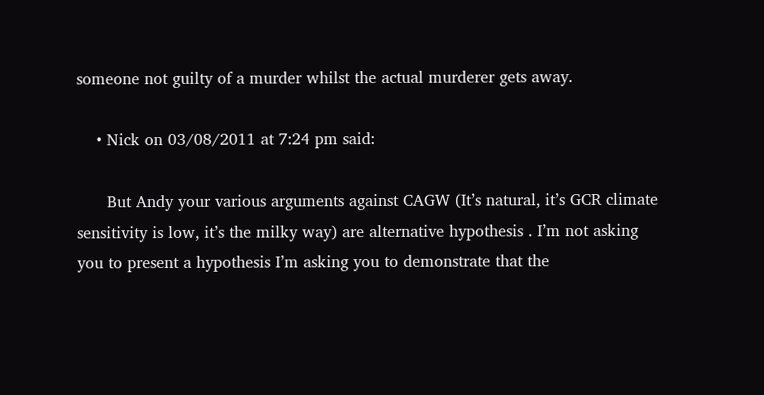someone not guilty of a murder whilst the actual murderer gets away.

    • Nick on 03/08/2011 at 7:24 pm said:

      But Andy your various arguments against CAGW (It’s natural, it’s GCR climate sensitivity is low, it’s the milky way) are alternative hypothesis . I’m not asking you to present a hypothesis I’m asking you to demonstrate that the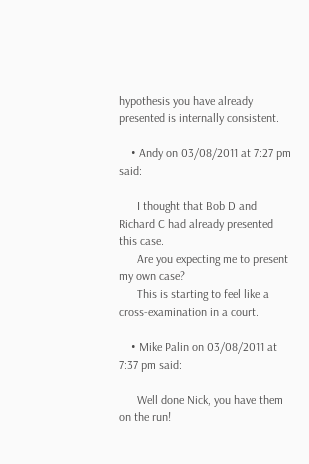hypothesis you have already presented is internally consistent.

    • Andy on 03/08/2011 at 7:27 pm said:

      I thought that Bob D and Richard C had already presented this case.
      Are you expecting me to present my own case?
      This is starting to feel like a cross-examination in a court.

    • Mike Palin on 03/08/2011 at 7:37 pm said:

      Well done Nick, you have them on the run!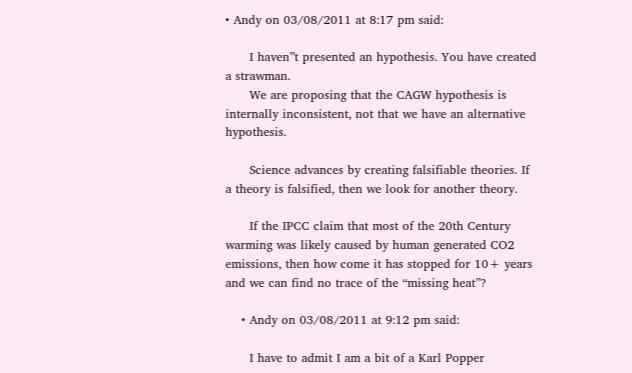• Andy on 03/08/2011 at 8:17 pm said:

      I haven”t presented an hypothesis. You have created a strawman.
      We are proposing that the CAGW hypothesis is internally inconsistent, not that we have an alternative hypothesis.

      Science advances by creating falsifiable theories. If a theory is falsified, then we look for another theory.

      If the IPCC claim that most of the 20th Century warming was likely caused by human generated CO2 emissions, then how come it has stopped for 10+ years and we can find no trace of the “missing heat”?

    • Andy on 03/08/2011 at 9:12 pm said:

      I have to admit I am a bit of a Karl Popper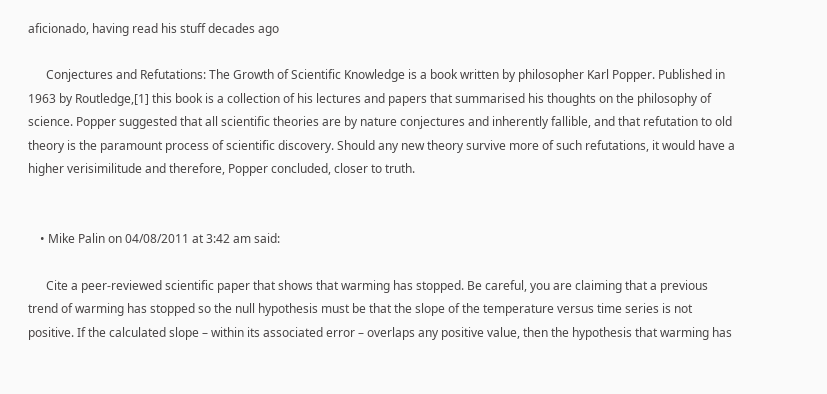aficionado, having read his stuff decades ago

      Conjectures and Refutations: The Growth of Scientific Knowledge is a book written by philosopher Karl Popper. Published in 1963 by Routledge,[1] this book is a collection of his lectures and papers that summarised his thoughts on the philosophy of science. Popper suggested that all scientific theories are by nature conjectures and inherently fallible, and that refutation to old theory is the paramount process of scientific discovery. Should any new theory survive more of such refutations, it would have a higher verisimilitude and therefore, Popper concluded, closer to truth.


    • Mike Palin on 04/08/2011 at 3:42 am said:

      Cite a peer-reviewed scientific paper that shows that warming has stopped. Be careful, you are claiming that a previous trend of warming has stopped so the null hypothesis must be that the slope of the temperature versus time series is not positive. If the calculated slope – within its associated error – overlaps any positive value, then the hypothesis that warming has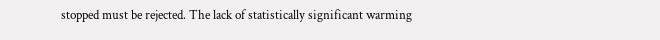stopped must be rejected. The lack of statistically significant warming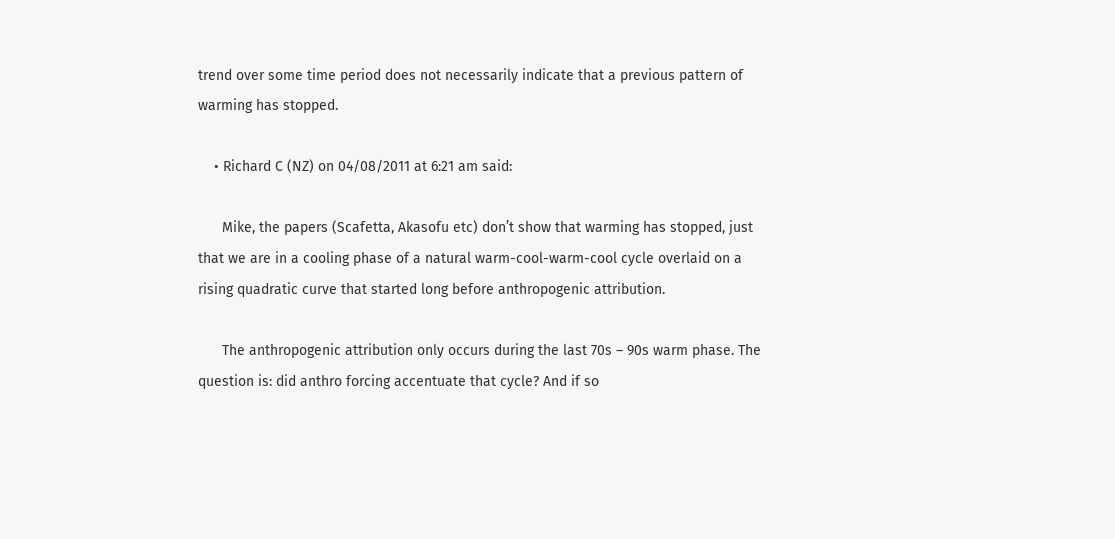trend over some time period does not necessarily indicate that a previous pattern of warming has stopped.

    • Richard C (NZ) on 04/08/2011 at 6:21 am said:

      Mike, the papers (Scafetta, Akasofu etc) don’t show that warming has stopped, just that we are in a cooling phase of a natural warm-cool-warm-cool cycle overlaid on a rising quadratic curve that started long before anthropogenic attribution.

      The anthropogenic attribution only occurs during the last 70s – 90s warm phase. The question is: did anthro forcing accentuate that cycle? And if so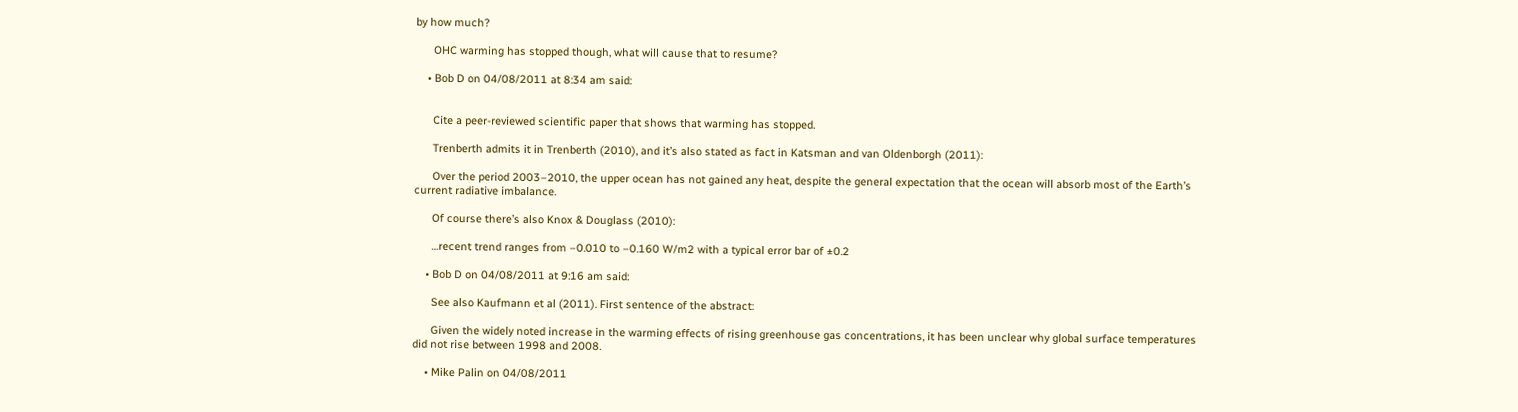by how much?

      OHC warming has stopped though, what will cause that to resume?

    • Bob D on 04/08/2011 at 8:34 am said:


      Cite a peer-reviewed scientific paper that shows that warming has stopped.

      Trenberth admits it in Trenberth (2010), and it’s also stated as fact in Katsman and van Oldenborgh (2011):

      Over the period 2003–2010, the upper ocean has not gained any heat, despite the general expectation that the ocean will absorb most of the Earth’s current radiative imbalance.

      Of course there’s also Knox & Douglass (2010):

      …recent trend ranges from –0.010 to –0.160 W/m2 with a typical error bar of ±0.2

    • Bob D on 04/08/2011 at 9:16 am said:

      See also Kaufmann et al (2011). First sentence of the abstract:

      Given the widely noted increase in the warming effects of rising greenhouse gas concentrations, it has been unclear why global surface temperatures did not rise between 1998 and 2008.

    • Mike Palin on 04/08/2011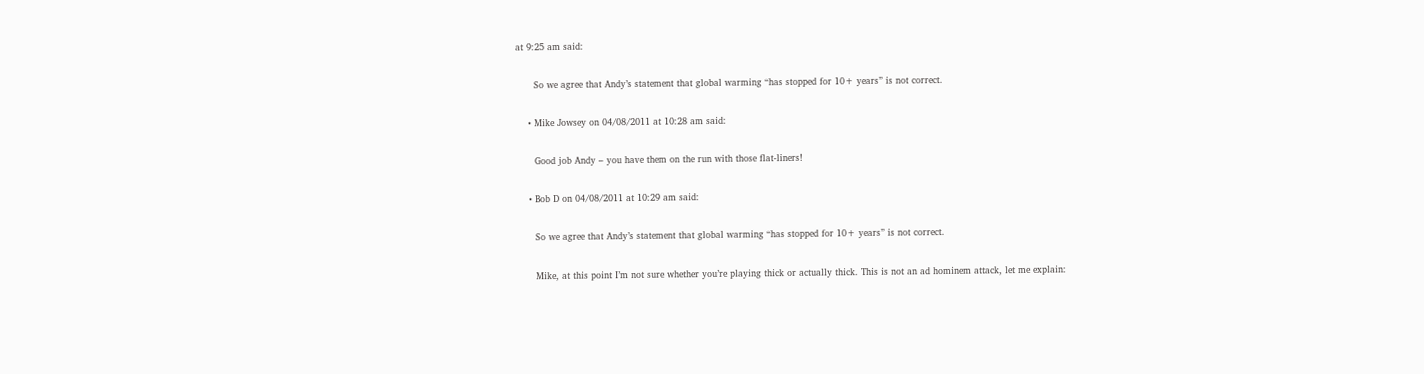at 9:25 am said:

      So we agree that Andy’s statement that global warming “has stopped for 10+ years” is not correct.

    • Mike Jowsey on 04/08/2011 at 10:28 am said:

      Good job Andy – you have them on the run with those flat-liners!

    • Bob D on 04/08/2011 at 10:29 am said:

      So we agree that Andy’s statement that global warming “has stopped for 10+ years” is not correct.

      Mike, at this point I’m not sure whether you’re playing thick or actually thick. This is not an ad hominem attack, let me explain: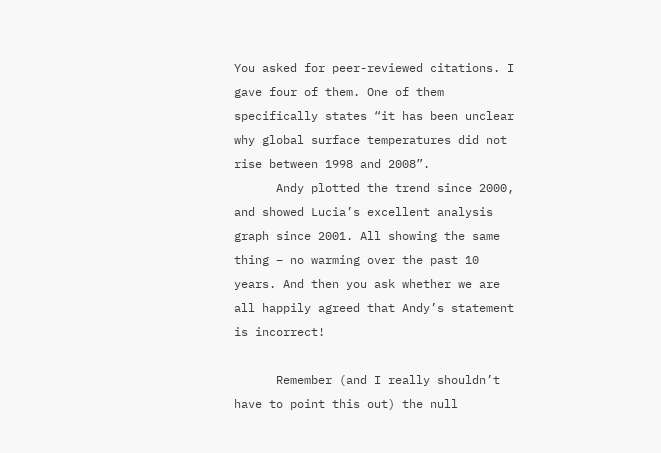You asked for peer-reviewed citations. I gave four of them. One of them specifically states “it has been unclear why global surface temperatures did not rise between 1998 and 2008”.
      Andy plotted the trend since 2000, and showed Lucia’s excellent analysis graph since 2001. All showing the same thing – no warming over the past 10 years. And then you ask whether we are all happily agreed that Andy’s statement is incorrect!

      Remember (and I really shouldn’t have to point this out) the null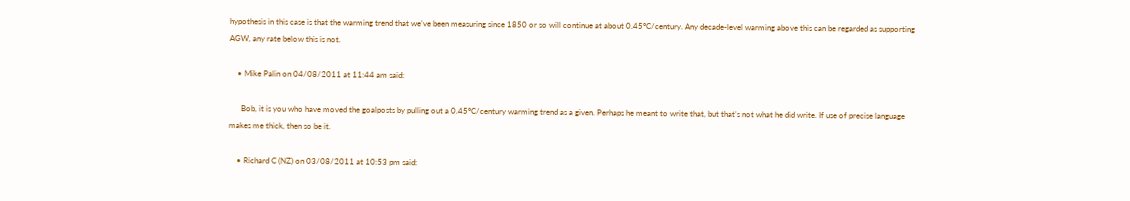hypothesis in this case is that the warming trend that we’ve been measuring since 1850 or so will continue at about 0.45°C/century. Any decade-level warming above this can be regarded as supporting AGW, any rate below this is not.

    • Mike Palin on 04/08/2011 at 11:44 am said:

      Bob, it is you who have moved the goalposts by pulling out a 0.45°C/century warming trend as a given. Perhaps he meant to write that, but that’s not what he did write. If use of precise language makes me thick, then so be it.

    • Richard C (NZ) on 03/08/2011 at 10:53 pm said: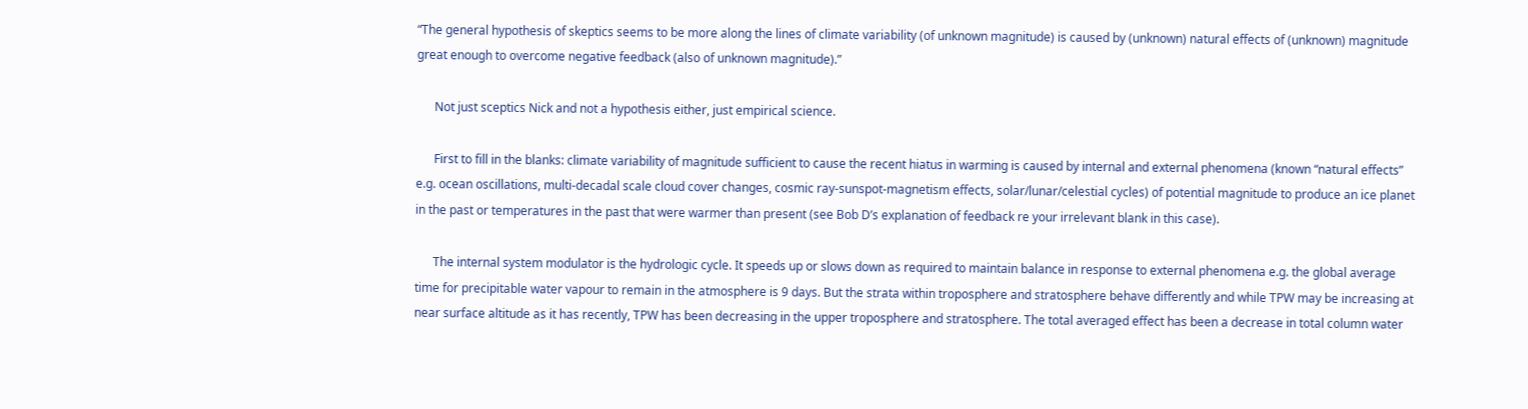“The general hypothesis of skeptics seems to be more along the lines of climate variability (of unknown magnitude) is caused by (unknown) natural effects of (unknown) magnitude great enough to overcome negative feedback (also of unknown magnitude).”

      Not just sceptics Nick and not a hypothesis either, just empirical science.

      First to fill in the blanks: climate variability of magnitude sufficient to cause the recent hiatus in warming is caused by internal and external phenomena (known “natural effects” e.g. ocean oscillations, multi-decadal scale cloud cover changes, cosmic ray-sunspot-magnetism effects, solar/lunar/celestial cycles) of potential magnitude to produce an ice planet in the past or temperatures in the past that were warmer than present (see Bob D’s explanation of feedback re your irrelevant blank in this case).

      The internal system modulator is the hydrologic cycle. It speeds up or slows down as required to maintain balance in response to external phenomena e.g. the global average time for precipitable water vapour to remain in the atmosphere is 9 days. But the strata within troposphere and stratosphere behave differently and while TPW may be increasing at near surface altitude as it has recently, TPW has been decreasing in the upper troposphere and stratosphere. The total averaged effect has been a decrease in total column water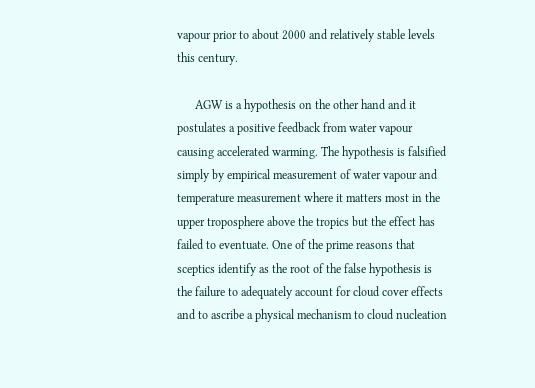vapour prior to about 2000 and relatively stable levels this century.

      AGW is a hypothesis on the other hand and it postulates a positive feedback from water vapour causing accelerated warming. The hypothesis is falsified simply by empirical measurement of water vapour and temperature measurement where it matters most in the upper troposphere above the tropics but the effect has failed to eventuate. One of the prime reasons that sceptics identify as the root of the false hypothesis is the failure to adequately account for cloud cover effects and to ascribe a physical mechanism to cloud nucleation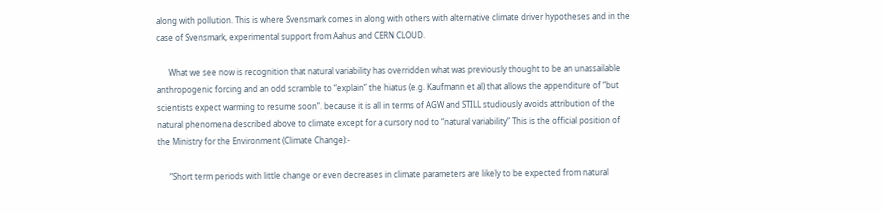along with pollution. This is where Svensmark comes in along with others with alternative climate driver hypotheses and in the case of Svensmark, experimental support from Aahus and CERN CLOUD.

      What we see now is recognition that natural variability has overridden what was previously thought to be an unassailable anthropogenic forcing and an odd scramble to “explain” the hiatus (e.g. Kaufmann et al) that allows the appenditure of “but scientists expect warming to resume soon”. because it is all in terms of AGW and STILL studiously avoids attribution of the natural phenomena described above to climate except for a cursory nod to “natural variability” This is the official position of the Ministry for the Environment (Climate Change):-

      “Short term periods with little change or even decreases in climate parameters are likely to be expected from natural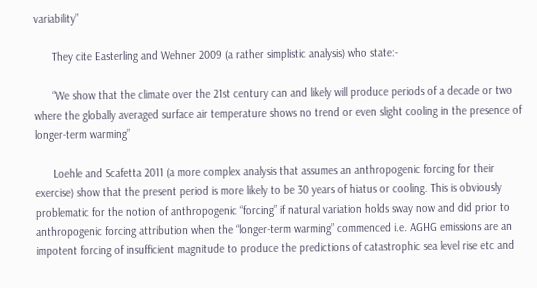variability”

      They cite Easterling and Wehner 2009 (a rather simplistic analysis) who state:-

      “We show that the climate over the 21st century can and likely will produce periods of a decade or two where the globally averaged surface air temperature shows no trend or even slight cooling in the presence of longer-term warming”

      Loehle and Scafetta 2011 (a more complex analysis that assumes an anthropogenic forcing for their exercise) show that the present period is more likely to be 30 years of hiatus or cooling. This is obviously problematic for the notion of anthropogenic “forcing” if natural variation holds sway now and did prior to anthropogenic forcing attribution when the “longer-term warming” commenced i.e. AGHG emissions are an impotent forcing of insufficient magnitude to produce the predictions of catastrophic sea level rise etc and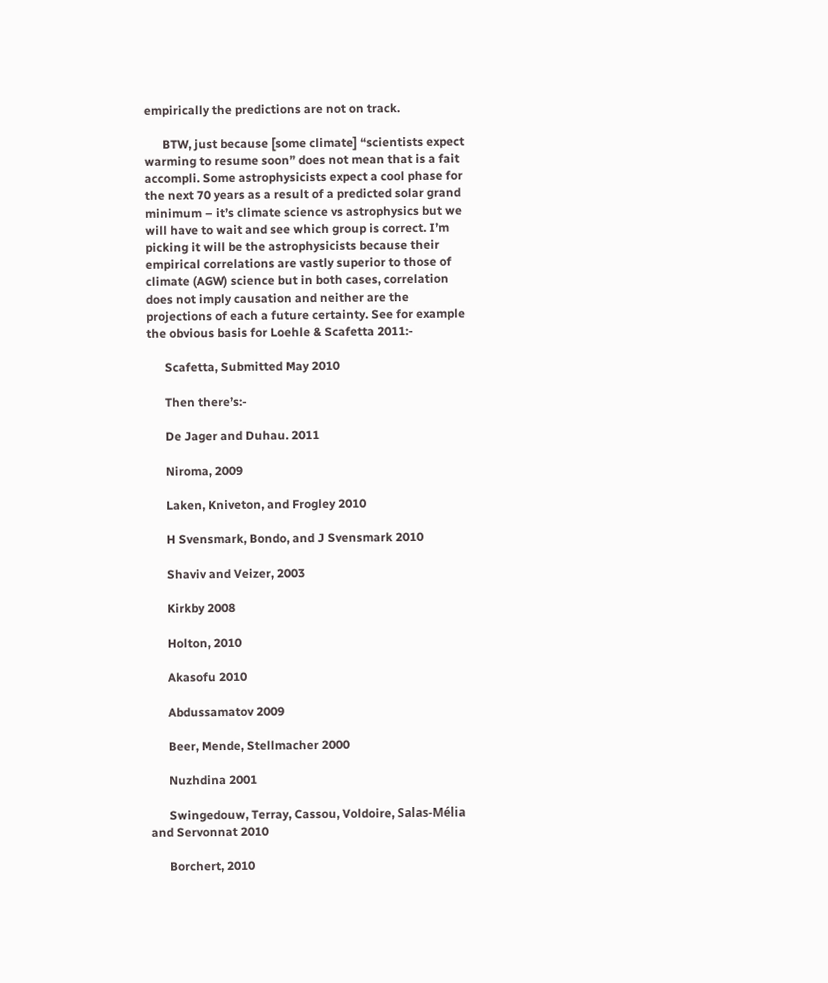empirically the predictions are not on track.

      BTW, just because [some climate] “scientists expect warming to resume soon” does not mean that is a fait accompli. Some astrophysicists expect a cool phase for the next 70 years as a result of a predicted solar grand minimum – it’s climate science vs astrophysics but we will have to wait and see which group is correct. I’m picking it will be the astrophysicists because their empirical correlations are vastly superior to those of climate (AGW) science but in both cases, correlation does not imply causation and neither are the projections of each a future certainty. See for example the obvious basis for Loehle & Scafetta 2011:-

      Scafetta, Submitted May 2010

      Then there’s:-

      De Jager and Duhau. 2011

      Niroma, 2009

      Laken, Kniveton, and Frogley 2010

      H Svensmark, Bondo, and J Svensmark 2010

      Shaviv and Veizer, 2003

      Kirkby 2008

      Holton, 2010

      Akasofu 2010

      Abdussamatov 2009

      Beer, Mende, Stellmacher 2000

      Nuzhdina 2001

      Swingedouw, Terray, Cassou, Voldoire, Salas-Mélia and Servonnat 2010

      Borchert, 2010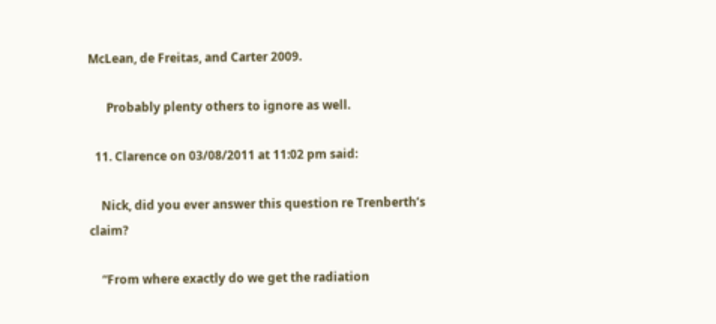McLean, de Freitas, and Carter 2009.

      Probably plenty others to ignore as well.

  11. Clarence on 03/08/2011 at 11:02 pm said:

    Nick, did you ever answer this question re Trenberth’s claim?

    “From where exactly do we get the radiation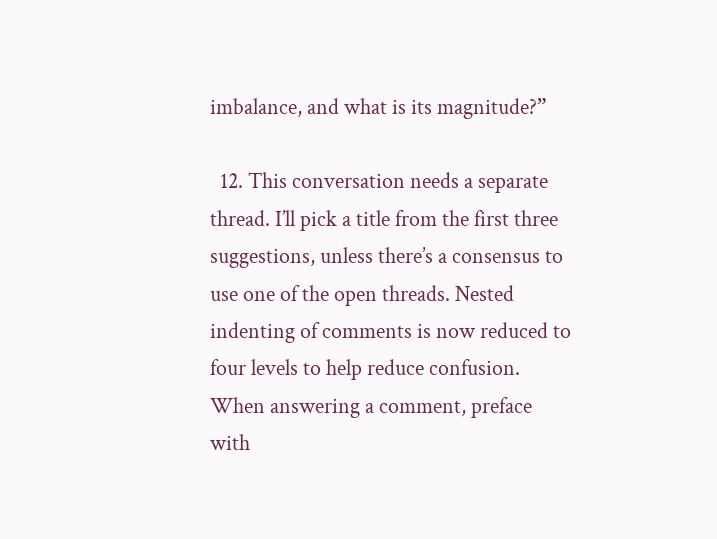imbalance, and what is its magnitude?”

  12. This conversation needs a separate thread. I’ll pick a title from the first three suggestions, unless there’s a consensus to use one of the open threads. Nested indenting of comments is now reduced to four levels to help reduce confusion. When answering a comment, preface with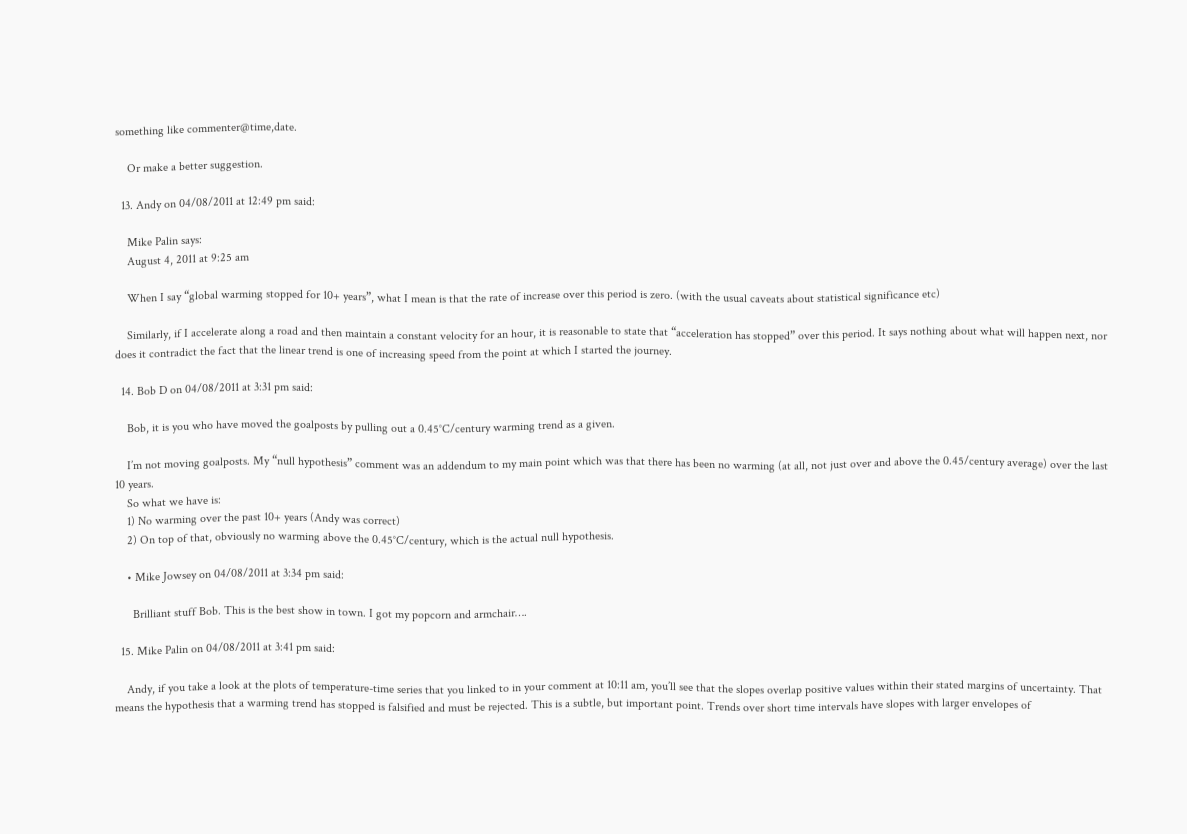something like commenter@time,date.

    Or make a better suggestion.

  13. Andy on 04/08/2011 at 12:49 pm said:

    Mike Palin says:
    August 4, 2011 at 9:25 am

    When I say “global warming stopped for 10+ years”, what I mean is that the rate of increase over this period is zero. (with the usual caveats about statistical significance etc)

    Similarly, if I accelerate along a road and then maintain a constant velocity for an hour, it is reasonable to state that “acceleration has stopped” over this period. It says nothing about what will happen next, nor does it contradict the fact that the linear trend is one of increasing speed from the point at which I started the journey.

  14. Bob D on 04/08/2011 at 3:31 pm said:

    Bob, it is you who have moved the goalposts by pulling out a 0.45°C/century warming trend as a given.

    I’m not moving goalposts. My “null hypothesis” comment was an addendum to my main point which was that there has been no warming (at all, not just over and above the 0.45/century average) over the last 10 years.
    So what we have is:
    1) No warming over the past 10+ years (Andy was correct)
    2) On top of that, obviously no warming above the 0.45°C/century, which is the actual null hypothesis.

    • Mike Jowsey on 04/08/2011 at 3:34 pm said:

      Brilliant stuff Bob. This is the best show in town. I got my popcorn and armchair….

  15. Mike Palin on 04/08/2011 at 3:41 pm said:

    Andy, if you take a look at the plots of temperature-time series that you linked to in your comment at 10:11 am, you’ll see that the slopes overlap positive values within their stated margins of uncertainty. That means the hypothesis that a warming trend has stopped is falsified and must be rejected. This is a subtle, but important point. Trends over short time intervals have slopes with larger envelopes of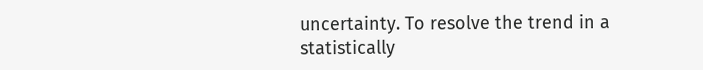uncertainty. To resolve the trend in a statistically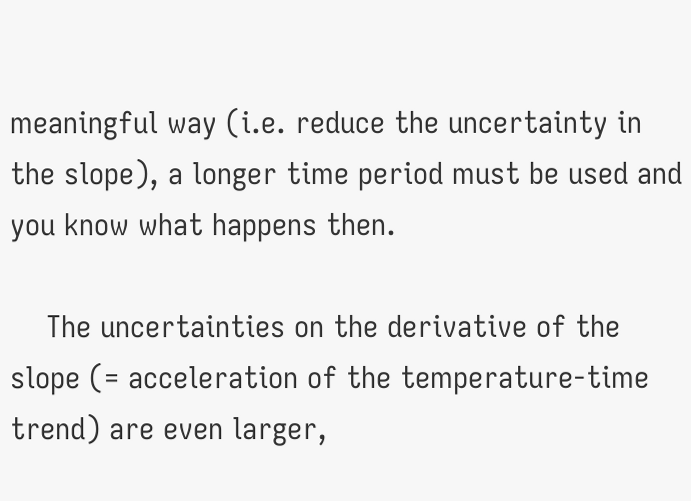meaningful way (i.e. reduce the uncertainty in the slope), a longer time period must be used and you know what happens then.

    The uncertainties on the derivative of the slope (= acceleration of the temperature-time trend) are even larger,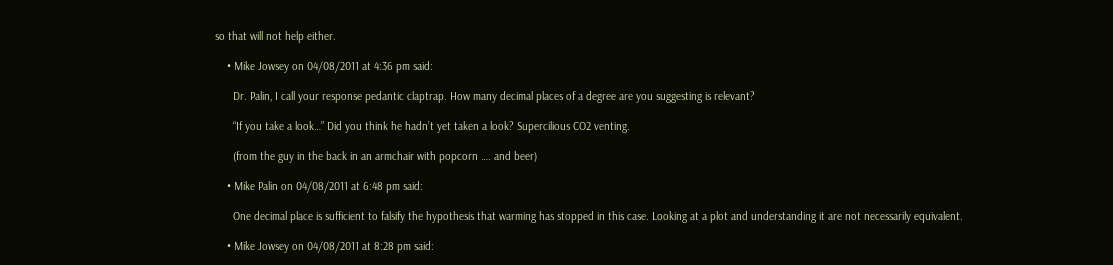so that will not help either.

    • Mike Jowsey on 04/08/2011 at 4:36 pm said:

      Dr. Palin, I call your response pedantic claptrap. How many decimal places of a degree are you suggesting is relevant?

      “If you take a look…” Did you think he hadn’t yet taken a look? Supercilious CO2 venting.

      (from the guy in the back in an armchair with popcorn …. and beer)

    • Mike Palin on 04/08/2011 at 6:48 pm said:

      One decimal place is sufficient to falsify the hypothesis that warming has stopped in this case. Looking at a plot and understanding it are not necessarily equivalent.

    • Mike Jowsey on 04/08/2011 at 8:28 pm said: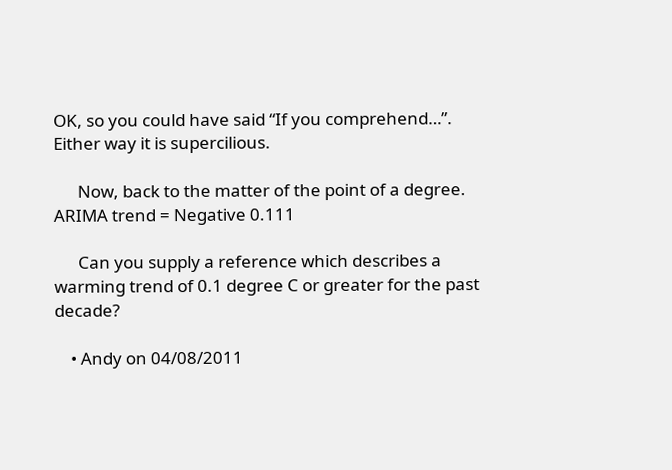OK, so you could have said “If you comprehend…”. Either way it is supercilious.

      Now, back to the matter of the point of a degree. ARIMA trend = Negative 0.111

      Can you supply a reference which describes a warming trend of 0.1 degree C or greater for the past decade?

    • Andy on 04/08/2011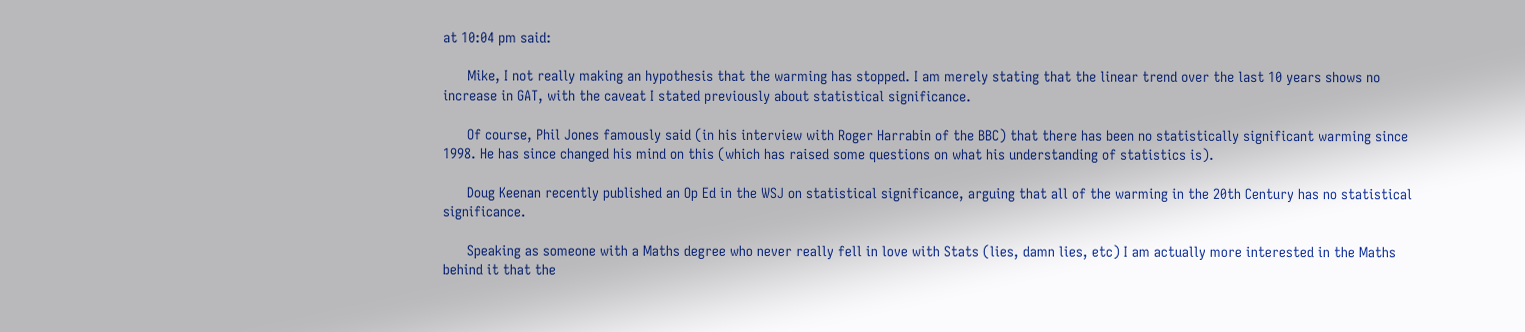at 10:04 pm said:

      Mike, I not really making an hypothesis that the warming has stopped. I am merely stating that the linear trend over the last 10 years shows no increase in GAT, with the caveat I stated previously about statistical significance.

      Of course, Phil Jones famously said (in his interview with Roger Harrabin of the BBC) that there has been no statistically significant warming since 1998. He has since changed his mind on this (which has raised some questions on what his understanding of statistics is).

      Doug Keenan recently published an Op Ed in the WSJ on statistical significance, arguing that all of the warming in the 20th Century has no statistical significance.

      Speaking as someone with a Maths degree who never really fell in love with Stats (lies, damn lies, etc) I am actually more interested in the Maths behind it that the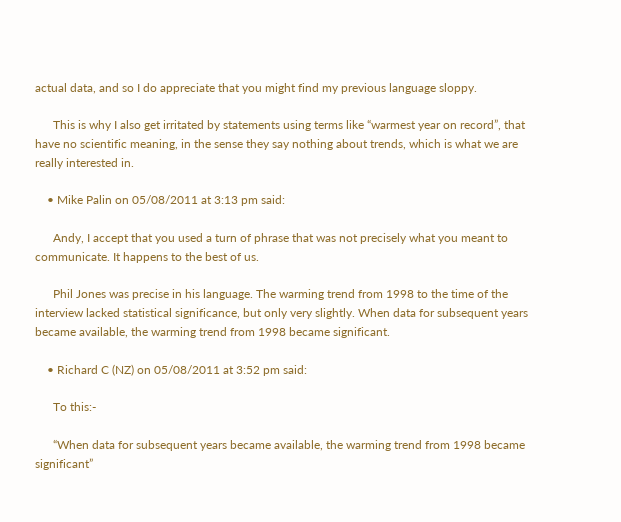actual data, and so I do appreciate that you might find my previous language sloppy.

      This is why I also get irritated by statements using terms like “warmest year on record”, that have no scientific meaning, in the sense they say nothing about trends, which is what we are really interested in.

    • Mike Palin on 05/08/2011 at 3:13 pm said:

      Andy, I accept that you used a turn of phrase that was not precisely what you meant to communicate. It happens to the best of us.

      Phil Jones was precise in his language. The warming trend from 1998 to the time of the interview lacked statistical significance, but only very slightly. When data for subsequent years became available, the warming trend from 1998 became significant.

    • Richard C (NZ) on 05/08/2011 at 3:52 pm said:

      To this:-

      “When data for subsequent years became available, the warming trend from 1998 became significant”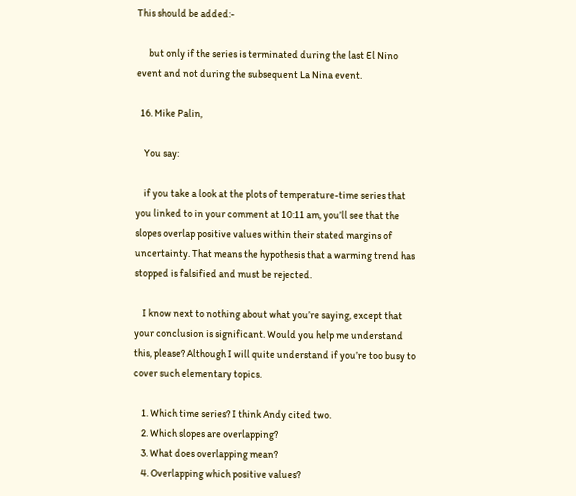This should be added:-

      but only if the series is terminated during the last El Nino event and not during the subsequent La Nina event.

  16. Mike Palin,

    You say:

    if you take a look at the plots of temperature-time series that you linked to in your comment at 10:11 am, you’ll see that the slopes overlap positive values within their stated margins of uncertainty. That means the hypothesis that a warming trend has stopped is falsified and must be rejected.

    I know next to nothing about what you’re saying, except that your conclusion is significant. Would you help me understand this, please? Although I will quite understand if you’re too busy to cover such elementary topics.

    1. Which time series? I think Andy cited two.
    2. Which slopes are overlapping?
    3. What does overlapping mean?
    4. Overlapping which positive values?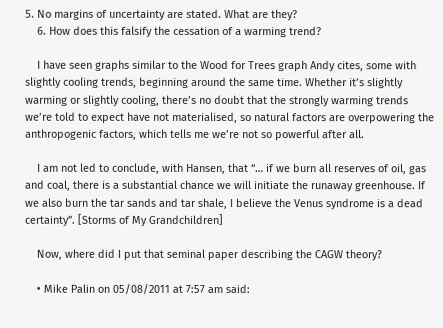5. No margins of uncertainty are stated. What are they?
    6. How does this falsify the cessation of a warming trend?

    I have seen graphs similar to the Wood for Trees graph Andy cites, some with slightly cooling trends, beginning around the same time. Whether it’s slightly warming or slightly cooling, there’s no doubt that the strongly warming trends we’re told to expect have not materialised, so natural factors are overpowering the anthropogenic factors, which tells me we’re not so powerful after all.

    I am not led to conclude, with Hansen, that “… if we burn all reserves of oil, gas and coal, there is a substantial chance we will initiate the runaway greenhouse. If we also burn the tar sands and tar shale, I believe the Venus syndrome is a dead certainty”. [Storms of My Grandchildren]

    Now, where did I put that seminal paper describing the CAGW theory?

    • Mike Palin on 05/08/2011 at 7:57 am said: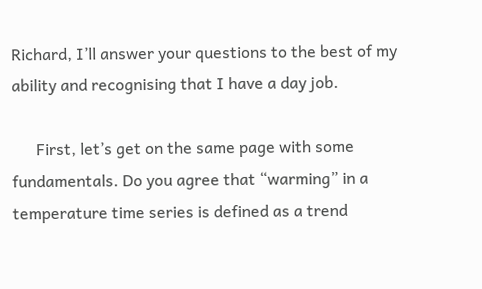Richard, I’ll answer your questions to the best of my ability and recognising that I have a day job.

      First, let’s get on the same page with some fundamentals. Do you agree that “warming” in a temperature time series is defined as a trend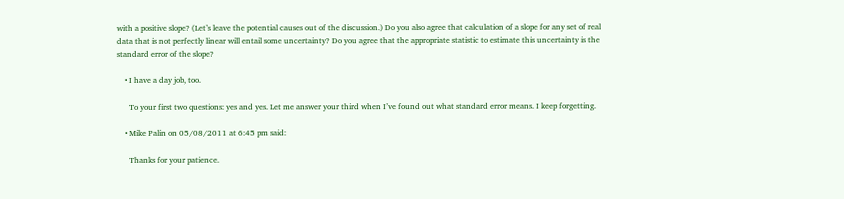with a positive slope? (Let’s leave the potential causes out of the discussion.) Do you also agree that calculation of a slope for any set of real data that is not perfectly linear will entail some uncertainty? Do you agree that the appropriate statistic to estimate this uncertainty is the standard error of the slope?

    • I have a day job, too.

      To your first two questions: yes and yes. Let me answer your third when I’ve found out what standard error means. I keep forgetting.

    • Mike Palin on 05/08/2011 at 6:45 pm said:

      Thanks for your patience.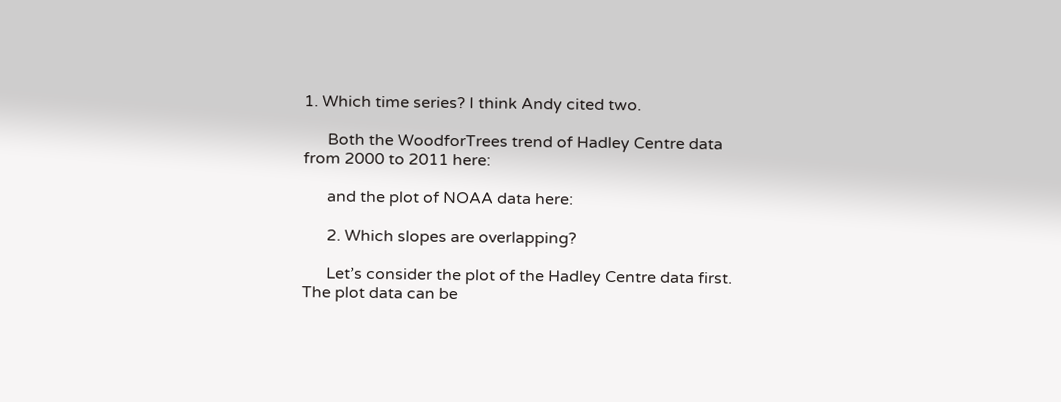1. Which time series? I think Andy cited two.

      Both the WoodforTrees trend of Hadley Centre data from 2000 to 2011 here:

      and the plot of NOAA data here:

      2. Which slopes are overlapping?

      Let’s consider the plot of the Hadley Centre data first. The plot data can be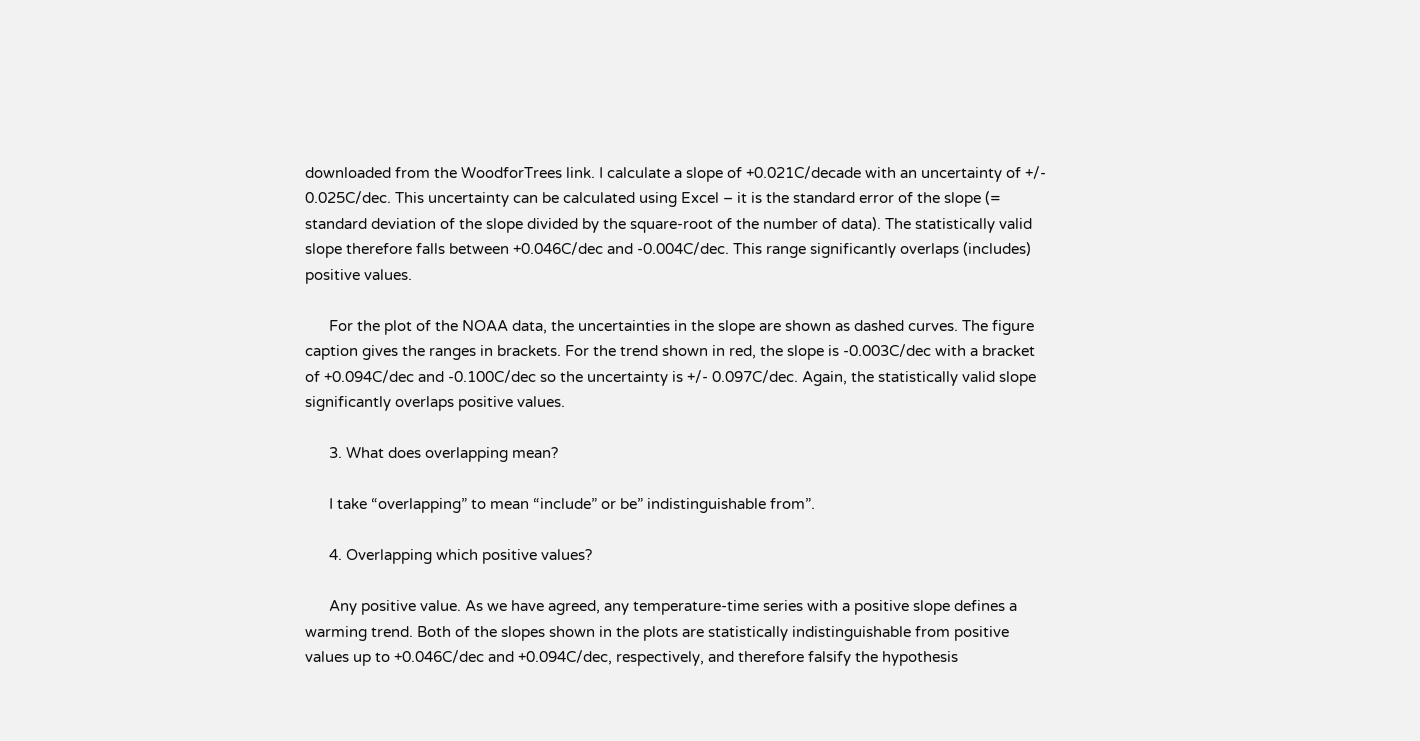downloaded from the WoodforTrees link. I calculate a slope of +0.021C/decade with an uncertainty of +/- 0.025C/dec. This uncertainty can be calculated using Excel – it is the standard error of the slope (= standard deviation of the slope divided by the square-root of the number of data). The statistically valid slope therefore falls between +0.046C/dec and -0.004C/dec. This range significantly overlaps (includes) positive values.

      For the plot of the NOAA data, the uncertainties in the slope are shown as dashed curves. The figure caption gives the ranges in brackets. For the trend shown in red, the slope is -0.003C/dec with a bracket of +0.094C/dec and -0.100C/dec so the uncertainty is +/- 0.097C/dec. Again, the statistically valid slope significantly overlaps positive values.

      3. What does overlapping mean?

      I take “overlapping” to mean “include” or be” indistinguishable from”.

      4. Overlapping which positive values?

      Any positive value. As we have agreed, any temperature-time series with a positive slope defines a warming trend. Both of the slopes shown in the plots are statistically indistinguishable from positive values up to +0.046C/dec and +0.094C/dec, respectively, and therefore falsify the hypothesis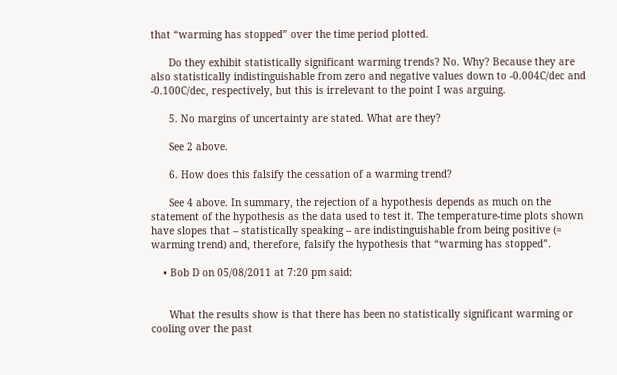that “warming has stopped” over the time period plotted.

      Do they exhibit statistically significant warming trends? No. Why? Because they are also statistically indistinguishable from zero and negative values down to -0.004C/dec and -0.100C/dec, respectively, but this is irrelevant to the point I was arguing.

      5. No margins of uncertainty are stated. What are they?

      See 2 above.

      6. How does this falsify the cessation of a warming trend?

      See 4 above. In summary, the rejection of a hypothesis depends as much on the statement of the hypothesis as the data used to test it. The temperature-time plots shown have slopes that – statistically speaking – are indistinguishable from being positive (= warming trend) and, therefore, falsify the hypothesis that “warming has stopped”.

    • Bob D on 05/08/2011 at 7:20 pm said:


      What the results show is that there has been no statistically significant warming or cooling over the past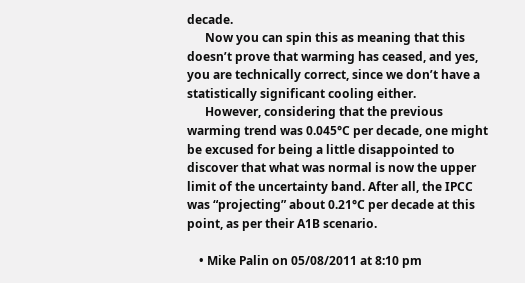decade.
      Now you can spin this as meaning that this doesn’t prove that warming has ceased, and yes, you are technically correct, since we don’t have a statistically significant cooling either.
      However, considering that the previous warming trend was 0.045°C per decade, one might be excused for being a little disappointed to discover that what was normal is now the upper limit of the uncertainty band. After all, the IPCC was “projecting” about 0.21°C per decade at this point, as per their A1B scenario.

    • Mike Palin on 05/08/2011 at 8:10 pm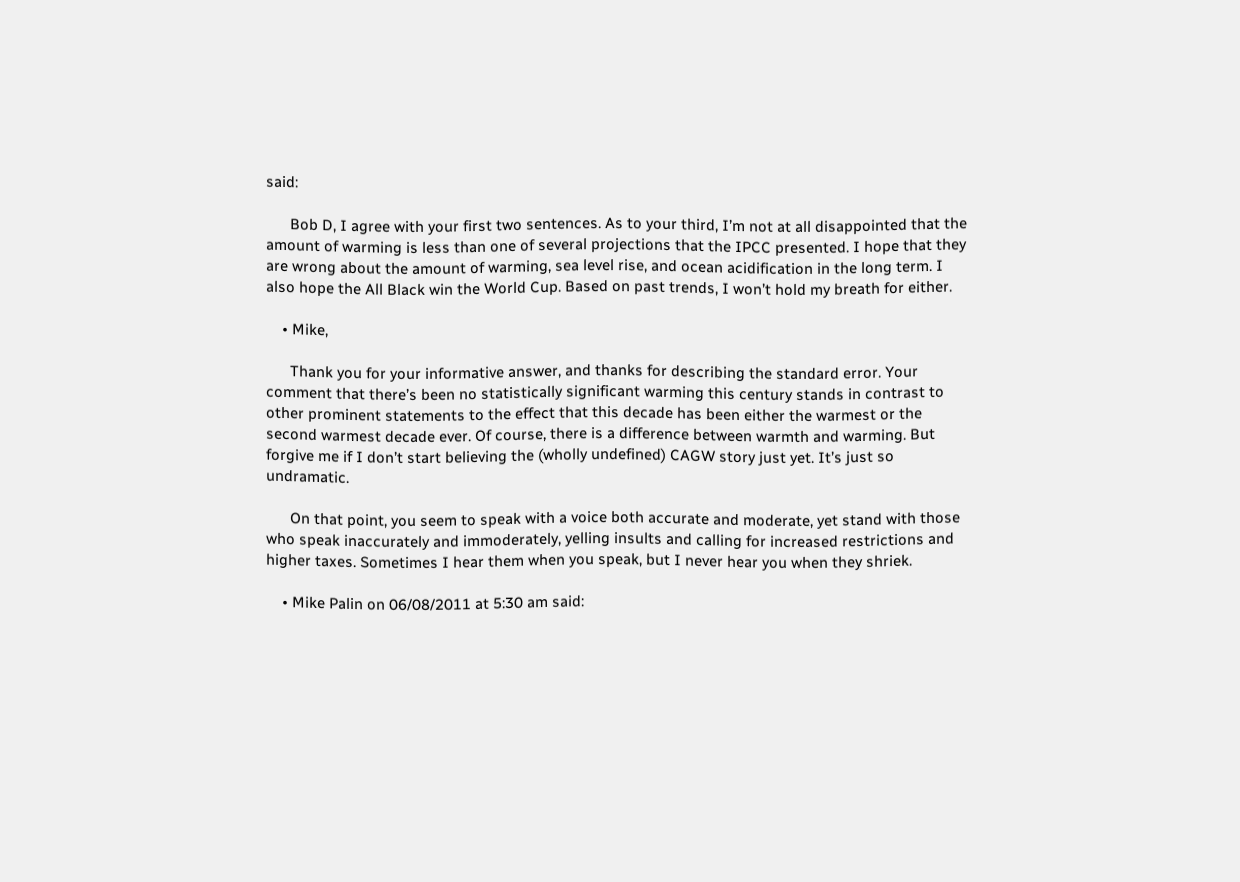said:

      Bob D, I agree with your first two sentences. As to your third, I’m not at all disappointed that the amount of warming is less than one of several projections that the IPCC presented. I hope that they are wrong about the amount of warming, sea level rise, and ocean acidification in the long term. I also hope the All Black win the World Cup. Based on past trends, I won’t hold my breath for either.

    • Mike,

      Thank you for your informative answer, and thanks for describing the standard error. Your comment that there’s been no statistically significant warming this century stands in contrast to other prominent statements to the effect that this decade has been either the warmest or the second warmest decade ever. Of course, there is a difference between warmth and warming. But forgive me if I don’t start believing the (wholly undefined) CAGW story just yet. It’s just so undramatic.

      On that point, you seem to speak with a voice both accurate and moderate, yet stand with those who speak inaccurately and immoderately, yelling insults and calling for increased restrictions and higher taxes. Sometimes I hear them when you speak, but I never hear you when they shriek.

    • Mike Palin on 06/08/2011 at 5:30 am said: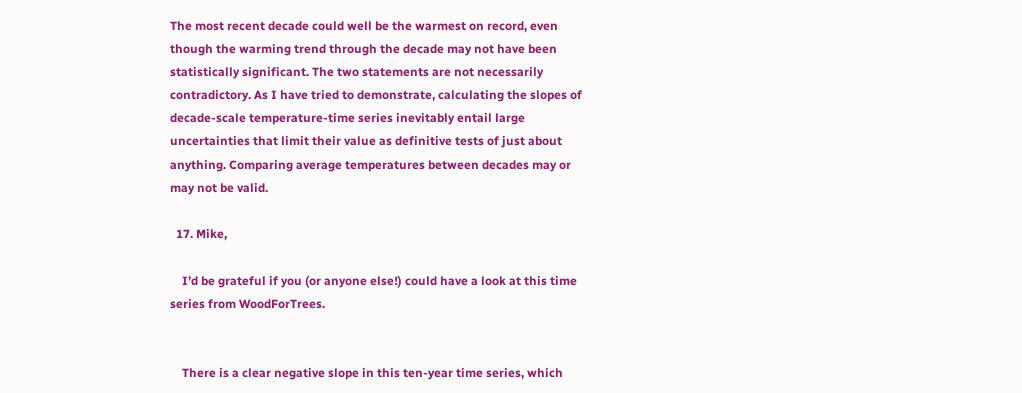The most recent decade could well be the warmest on record, even though the warming trend through the decade may not have been statistically significant. The two statements are not necessarily contradictory. As I have tried to demonstrate, calculating the slopes of decade-scale temperature-time series inevitably entail large uncertainties that limit their value as definitive tests of just about anything. Comparing average temperatures between decades may or may not be valid.

  17. Mike,

    I’d be grateful if you (or anyone else!) could have a look at this time series from WoodForTrees.


    There is a clear negative slope in this ten-year time series, which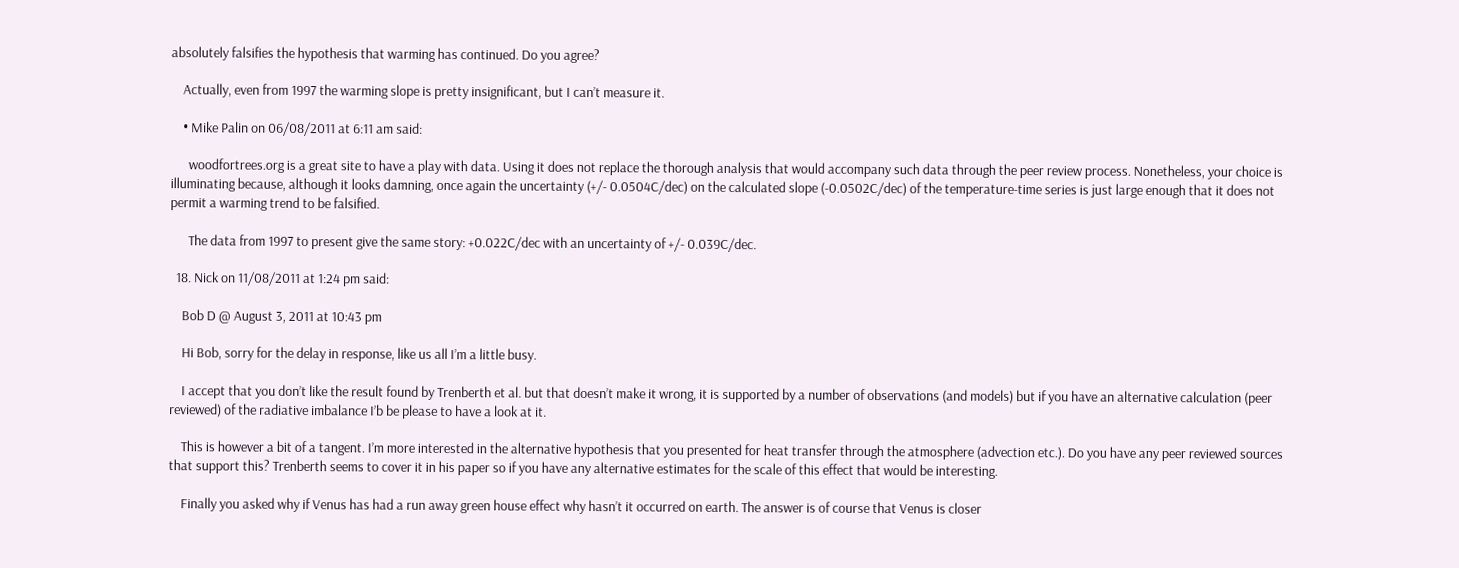absolutely falsifies the hypothesis that warming has continued. Do you agree?

    Actually, even from 1997 the warming slope is pretty insignificant, but I can’t measure it.

    • Mike Palin on 06/08/2011 at 6:11 am said:

      woodfortrees.org is a great site to have a play with data. Using it does not replace the thorough analysis that would accompany such data through the peer review process. Nonetheless, your choice is illuminating because, although it looks damning, once again the uncertainty (+/- 0.0504C/dec) on the calculated slope (-0.0502C/dec) of the temperature-time series is just large enough that it does not permit a warming trend to be falsified.

      The data from 1997 to present give the same story: +0.022C/dec with an uncertainty of +/- 0.039C/dec.

  18. Nick on 11/08/2011 at 1:24 pm said:

    Bob D @ August 3, 2011 at 10:43 pm

    Hi Bob, sorry for the delay in response, like us all I’m a little busy.

    I accept that you don’t like the result found by Trenberth et al. but that doesn’t make it wrong, it is supported by a number of observations (and models) but if you have an alternative calculation (peer reviewed) of the radiative imbalance I’b be please to have a look at it.

    This is however a bit of a tangent. I’m more interested in the alternative hypothesis that you presented for heat transfer through the atmosphere (advection etc.). Do you have any peer reviewed sources that support this? Trenberth seems to cover it in his paper so if you have any alternative estimates for the scale of this effect that would be interesting.

    Finally you asked why if Venus has had a run away green house effect why hasn’t it occurred on earth. The answer is of course that Venus is closer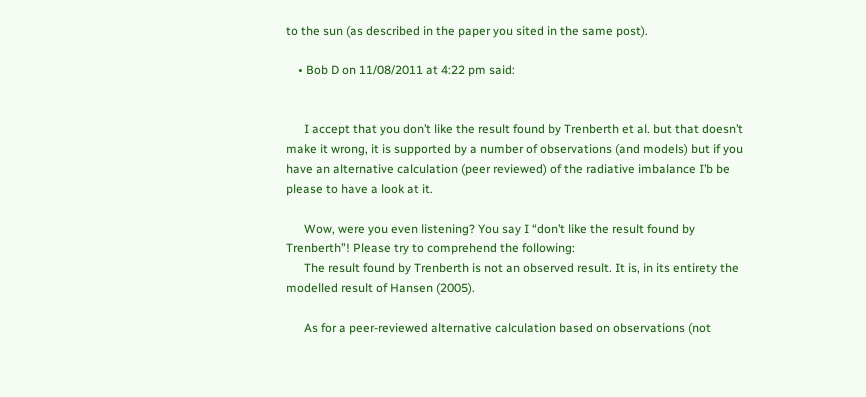to the sun (as described in the paper you sited in the same post).

    • Bob D on 11/08/2011 at 4:22 pm said:


      I accept that you don’t like the result found by Trenberth et al. but that doesn’t make it wrong, it is supported by a number of observations (and models) but if you have an alternative calculation (peer reviewed) of the radiative imbalance I’b be please to have a look at it.

      Wow, were you even listening? You say I “don’t like the result found by Trenberth”! Please try to comprehend the following:
      The result found by Trenberth is not an observed result. It is, in its entirety the modelled result of Hansen (2005).

      As for a peer-reviewed alternative calculation based on observations (not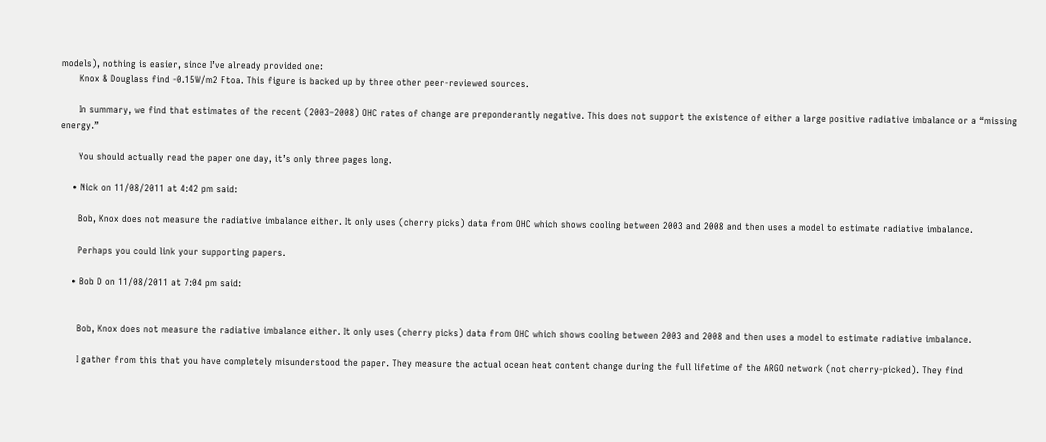models), nothing is easier, since I’ve already provided one:
      Knox & Douglass find -0.15W/m2 Ftoa. This figure is backed up by three other peer-reviewed sources.

      In summary, we find that estimates of the recent (2003–2008) OHC rates of change are preponderantly negative. This does not support the existence of either a large positive radiative imbalance or a “missing energy.”

      You should actually read the paper one day, it’s only three pages long.

    • Nick on 11/08/2011 at 4:42 pm said:

      Bob, Knox does not measure the radiative imbalance either. It only uses (cherry picks) data from OHC which shows cooling between 2003 and 2008 and then uses a model to estimate radiative imbalance.

      Perhaps you could link your supporting papers.

    • Bob D on 11/08/2011 at 7:04 pm said:


      Bob, Knox does not measure the radiative imbalance either. It only uses (cherry picks) data from OHC which shows cooling between 2003 and 2008 and then uses a model to estimate radiative imbalance.

      I gather from this that you have completely misunderstood the paper. They measure the actual ocean heat content change during the full lifetime of the ARGO network (not cherry-picked). They find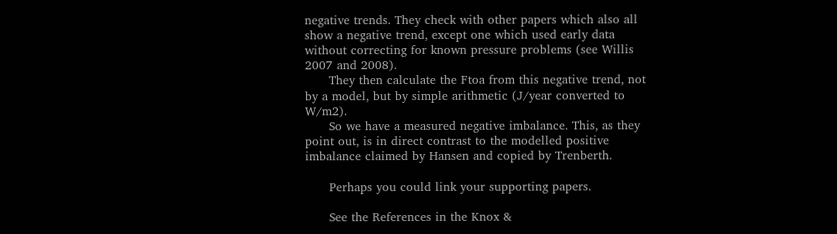negative trends. They check with other papers which also all show a negative trend, except one which used early data without correcting for known pressure problems (see Willis 2007 and 2008).
      They then calculate the Ftoa from this negative trend, not by a model, but by simple arithmetic (J/year converted to W/m2).
      So we have a measured negative imbalance. This, as they point out, is in direct contrast to the modelled positive imbalance claimed by Hansen and copied by Trenberth.

      Perhaps you could link your supporting papers.

      See the References in the Knox &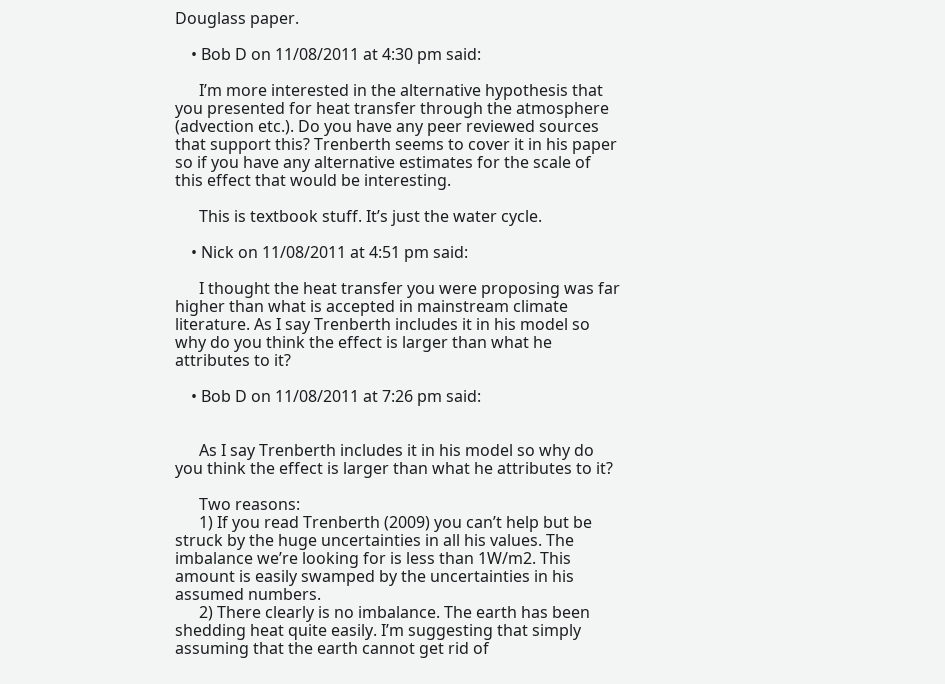Douglass paper.

    • Bob D on 11/08/2011 at 4:30 pm said:

      I’m more interested in the alternative hypothesis that you presented for heat transfer through the atmosphere (advection etc.). Do you have any peer reviewed sources that support this? Trenberth seems to cover it in his paper so if you have any alternative estimates for the scale of this effect that would be interesting.

      This is textbook stuff. It’s just the water cycle.

    • Nick on 11/08/2011 at 4:51 pm said:

      I thought the heat transfer you were proposing was far higher than what is accepted in mainstream climate literature. As I say Trenberth includes it in his model so why do you think the effect is larger than what he attributes to it?

    • Bob D on 11/08/2011 at 7:26 pm said:


      As I say Trenberth includes it in his model so why do you think the effect is larger than what he attributes to it?

      Two reasons:
      1) If you read Trenberth (2009) you can’t help but be struck by the huge uncertainties in all his values. The imbalance we’re looking for is less than 1W/m2. This amount is easily swamped by the uncertainties in his assumed numbers.
      2) There clearly is no imbalance. The earth has been shedding heat quite easily. I’m suggesting that simply assuming that the earth cannot get rid of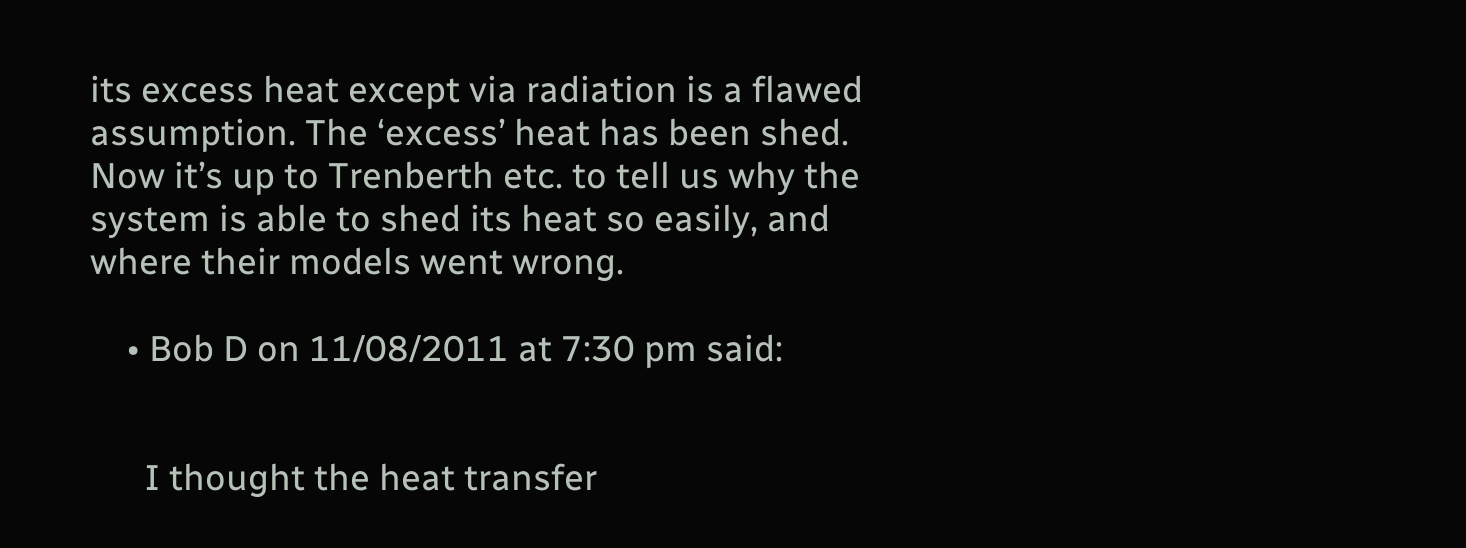its excess heat except via radiation is a flawed assumption. The ‘excess’ heat has been shed. Now it’s up to Trenberth etc. to tell us why the system is able to shed its heat so easily, and where their models went wrong.

    • Bob D on 11/08/2011 at 7:30 pm said:


      I thought the heat transfer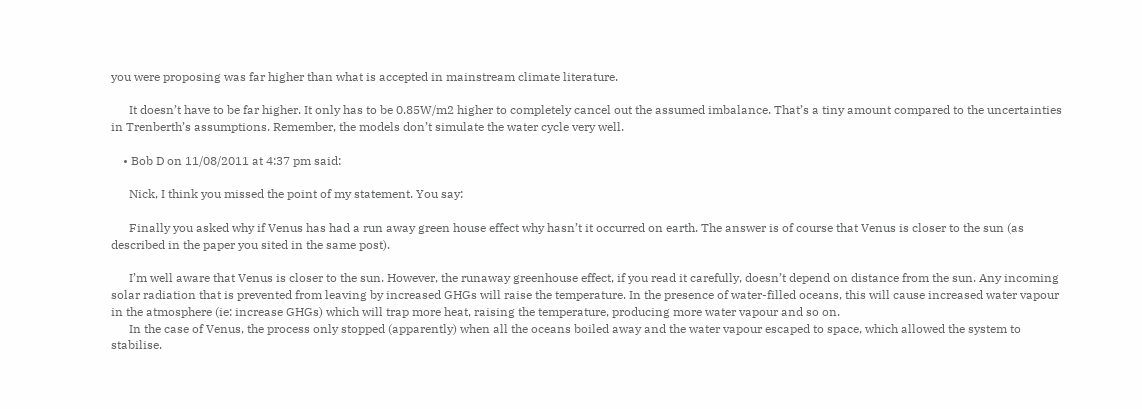you were proposing was far higher than what is accepted in mainstream climate literature.

      It doesn’t have to be far higher. It only has to be 0.85W/m2 higher to completely cancel out the assumed imbalance. That’s a tiny amount compared to the uncertainties in Trenberth’s assumptions. Remember, the models don’t simulate the water cycle very well.

    • Bob D on 11/08/2011 at 4:37 pm said:

      Nick, I think you missed the point of my statement. You say:

      Finally you asked why if Venus has had a run away green house effect why hasn’t it occurred on earth. The answer is of course that Venus is closer to the sun (as described in the paper you sited in the same post).

      I’m well aware that Venus is closer to the sun. However, the runaway greenhouse effect, if you read it carefully, doesn’t depend on distance from the sun. Any incoming solar radiation that is prevented from leaving by increased GHGs will raise the temperature. In the presence of water-filled oceans, this will cause increased water vapour in the atmosphere (ie: increase GHGs) which will trap more heat, raising the temperature, producing more water vapour and so on.
      In the case of Venus, the process only stopped (apparently) when all the oceans boiled away and the water vapour escaped to space, which allowed the system to stabilise.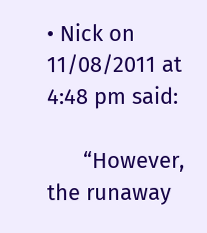• Nick on 11/08/2011 at 4:48 pm said:

      “However, the runaway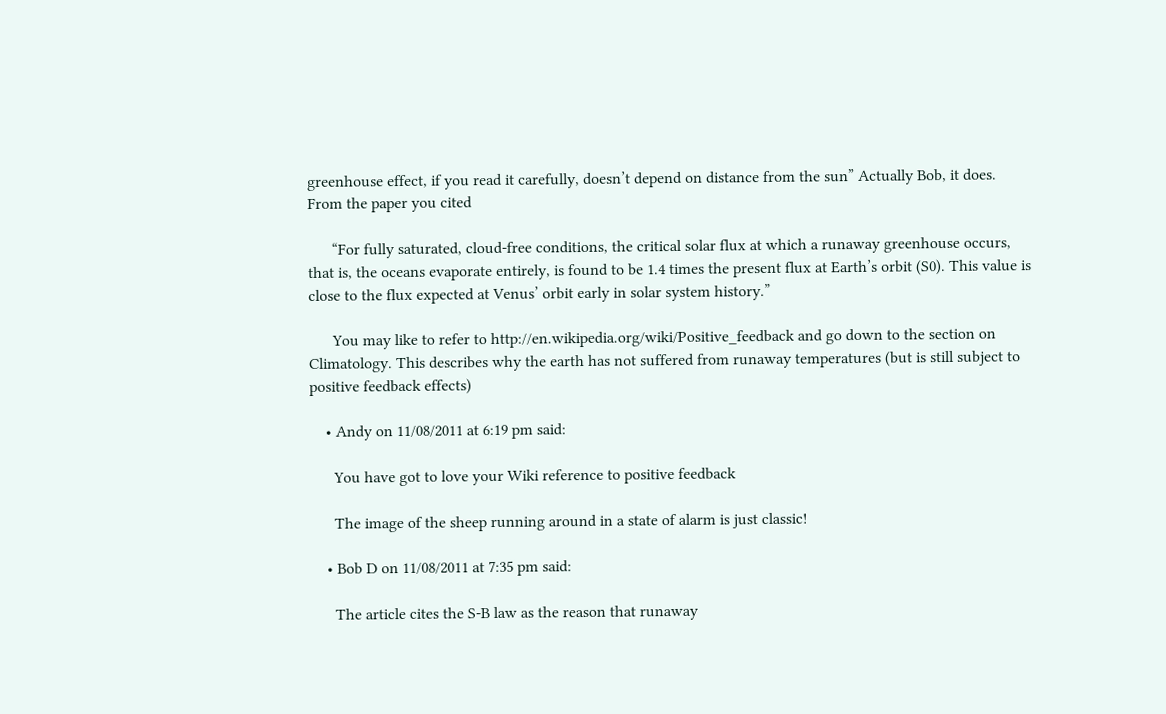greenhouse effect, if you read it carefully, doesn’t depend on distance from the sun” Actually Bob, it does. From the paper you cited

      “For fully saturated, cloud-free conditions, the critical solar flux at which a runaway greenhouse occurs, that is, the oceans evaporate entirely, is found to be 1.4 times the present flux at Earth’s orbit (S0). This value is close to the flux expected at Venus’ orbit early in solar system history.”

      You may like to refer to http://en.wikipedia.org/wiki/Positive_feedback and go down to the section on Climatology. This describes why the earth has not suffered from runaway temperatures (but is still subject to positive feedback effects)

    • Andy on 11/08/2011 at 6:19 pm said:

      You have got to love your Wiki reference to positive feedback

      The image of the sheep running around in a state of alarm is just classic!

    • Bob D on 11/08/2011 at 7:35 pm said:

      The article cites the S-B law as the reason that runaway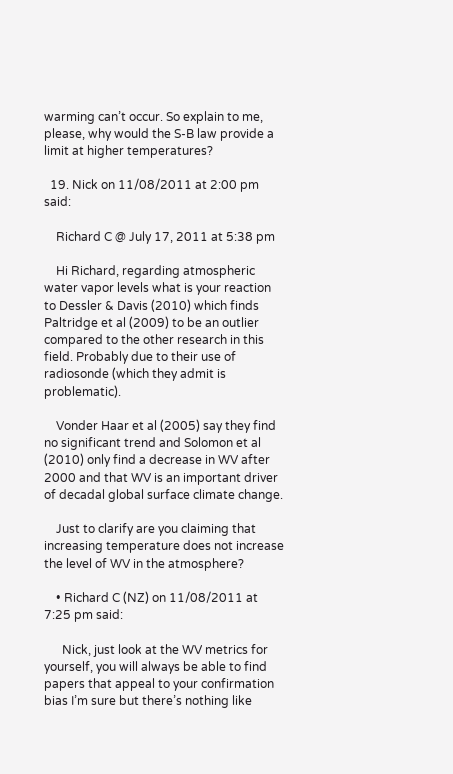warming can’t occur. So explain to me, please, why would the S-B law provide a limit at higher temperatures?

  19. Nick on 11/08/2011 at 2:00 pm said:

    Richard C @ July 17, 2011 at 5:38 pm

    Hi Richard, regarding atmospheric water vapor levels what is your reaction to Dessler & Davis (2010) which finds Paltridge et al (2009) to be an outlier compared to the other research in this field. Probably due to their use of radiosonde (which they admit is problematic).

    Vonder Haar et al (2005) say they find no significant trend and Solomon et al (2010) only find a decrease in WV after 2000 and that WV is an important driver of decadal global surface climate change.

    Just to clarify are you claiming that increasing temperature does not increase the level of WV in the atmosphere?

    • Richard C (NZ) on 11/08/2011 at 7:25 pm said:

      Nick, just look at the WV metrics for yourself, you will always be able to find papers that appeal to your confirmation bias I’m sure but there’s nothing like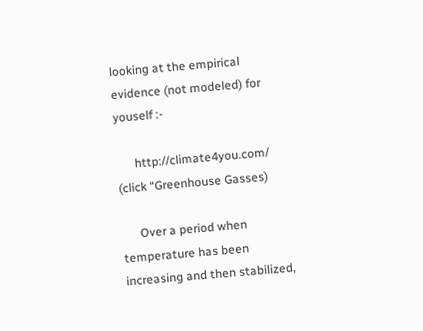looking at the empirical evidence (not modeled) for youself :-

      http://climate4you.com/ (click “Greenhouse Gasses)

      Over a period when temperature has been increasing and then stabilized,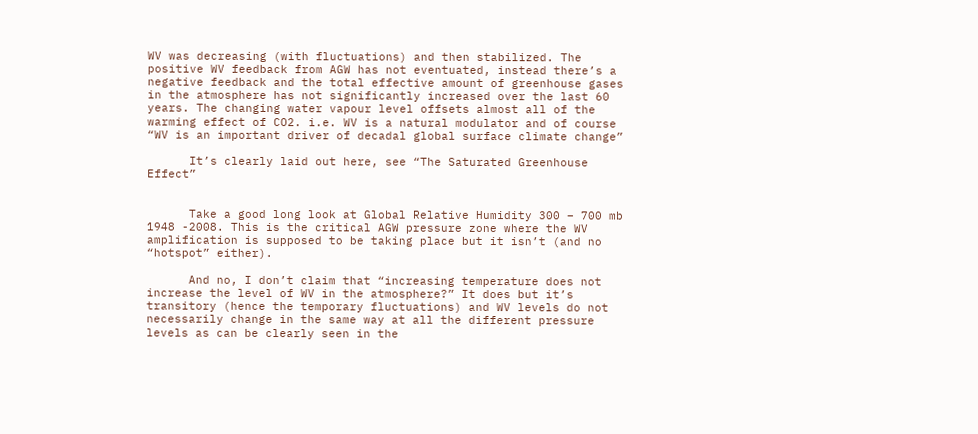WV was decreasing (with fluctuations) and then stabilized. The positive WV feedback from AGW has not eventuated, instead there’s a negative feedback and the total effective amount of greenhouse gases in the atmosphere has not significantly increased over the last 60 years. The changing water vapour level offsets almost all of the warming effect of CO2. i.e. WV is a natural modulator and of course “WV is an important driver of decadal global surface climate change”

      It’s clearly laid out here, see “The Saturated Greenhouse Effect”


      Take a good long look at Global Relative Humidity 300 – 700 mb 1948 -2008. This is the critical AGW pressure zone where the WV amplification is supposed to be taking place but it isn’t (and no “hotspot” either).

      And no, I don’t claim that “increasing temperature does not increase the level of WV in the atmosphere?” It does but it’s transitory (hence the temporary fluctuations) and WV levels do not necessarily change in the same way at all the different pressure levels as can be clearly seen in the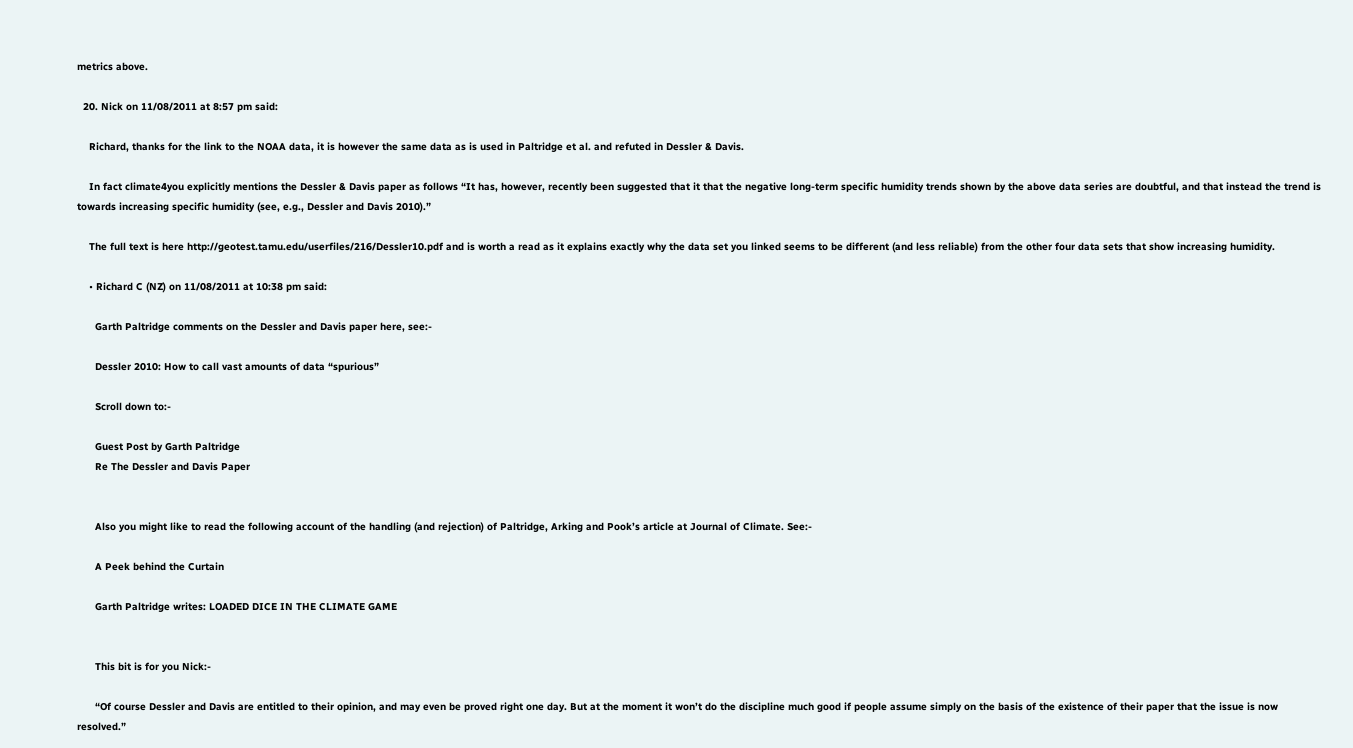metrics above.

  20. Nick on 11/08/2011 at 8:57 pm said:

    Richard, thanks for the link to the NOAA data, it is however the same data as is used in Paltridge et al. and refuted in Dessler & Davis.

    In fact climate4you explicitly mentions the Dessler & Davis paper as follows “It has, however, recently been suggested that it that the negative long-term specific humidity trends shown by the above data series are doubtful, and that instead the trend is towards increasing specific humidity (see, e.g., Dessler and Davis 2010).”

    The full text is here http://geotest.tamu.edu/userfiles/216/Dessler10.pdf and is worth a read as it explains exactly why the data set you linked seems to be different (and less reliable) from the other four data sets that show increasing humidity.

    • Richard C (NZ) on 11/08/2011 at 10:38 pm said:

      Garth Paltridge comments on the Dessler and Davis paper here, see:-

      Dessler 2010: How to call vast amounts of data “spurious”

      Scroll down to:-

      Guest Post by Garth Paltridge
      Re The Dessler and Davis Paper


      Also you might like to read the following account of the handling (and rejection) of Paltridge, Arking and Pook’s article at Journal of Climate. See:-

      A Peek behind the Curtain

      Garth Paltridge writes: LOADED DICE IN THE CLIMATE GAME


      This bit is for you Nick:-

      “Of course Dessler and Davis are entitled to their opinion, and may even be proved right one day. But at the moment it won’t do the discipline much good if people assume simply on the basis of the existence of their paper that the issue is now resolved.”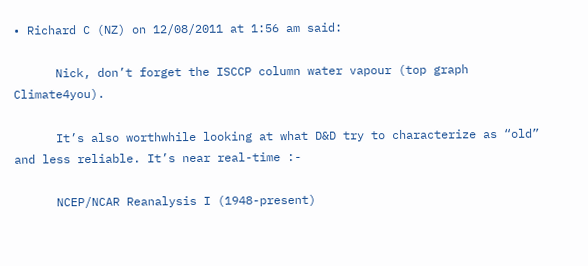• Richard C (NZ) on 12/08/2011 at 1:56 am said:

      Nick, don’t forget the ISCCP column water vapour (top graph Climate4you).

      It’s also worthwhile looking at what D&D try to characterize as “old” and less reliable. It’s near real-time :-

      NCEP/NCAR Reanalysis I (1948-present)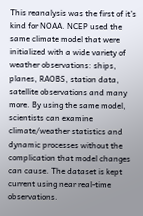This reanalysis was the first of it’s kind for NOAA. NCEP used the same climate model that were initialized with a wide variety of weather observations: ships, planes, RAOBS, station data, satellite observations and many more. By using the same model, scientists can examine climate/weather statistics and dynamic processes without the complication that model changes can cause. The dataset is kept current using near real-time observations.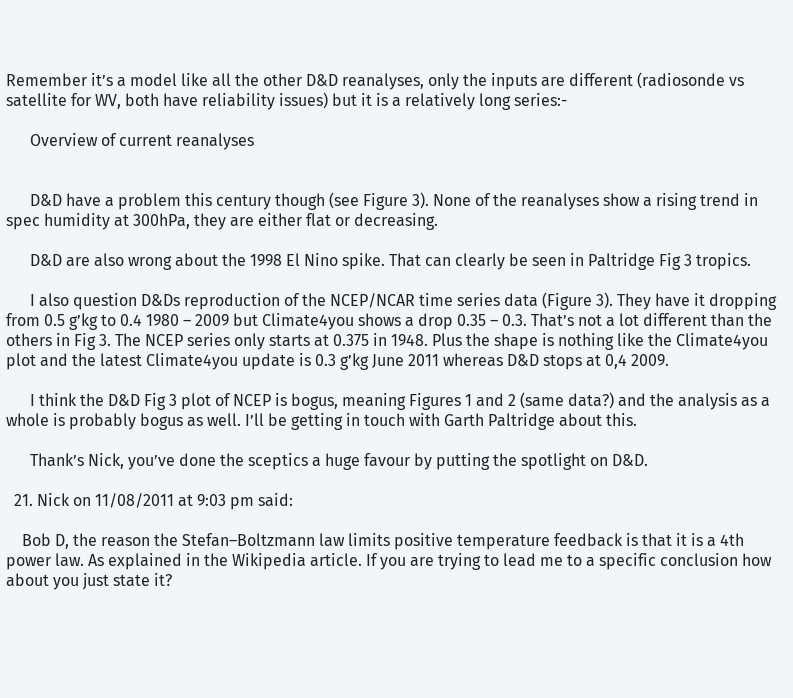Remember it’s a model like all the other D&D reanalyses, only the inputs are different (radiosonde vs satellite for WV, both have reliability issues) but it is a relatively long series:-

      Overview of current reanalyses


      D&D have a problem this century though (see Figure 3). None of the reanalyses show a rising trend in spec humidity at 300hPa, they are either flat or decreasing.

      D&D are also wrong about the 1998 El Nino spike. That can clearly be seen in Paltridge Fig 3 tropics.

      I also question D&Ds reproduction of the NCEP/NCAR time series data (Figure 3). They have it dropping from 0.5 g’kg to 0.4 1980 – 2009 but Climate4you shows a drop 0.35 – 0.3. That’s not a lot different than the others in Fig 3. The NCEP series only starts at 0.375 in 1948. Plus the shape is nothing like the Climate4you plot and the latest Climate4you update is 0.3 g’kg June 2011 whereas D&D stops at 0,4 2009.

      I think the D&D Fig 3 plot of NCEP is bogus, meaning Figures 1 and 2 (same data?) and the analysis as a whole is probably bogus as well. I’ll be getting in touch with Garth Paltridge about this.

      Thank’s Nick, you’ve done the sceptics a huge favour by putting the spotlight on D&D.

  21. Nick on 11/08/2011 at 9:03 pm said:

    Bob D, the reason the Stefan–Boltzmann law limits positive temperature feedback is that it is a 4th power law. As explained in the Wikipedia article. If you are trying to lead me to a specific conclusion how about you just state it?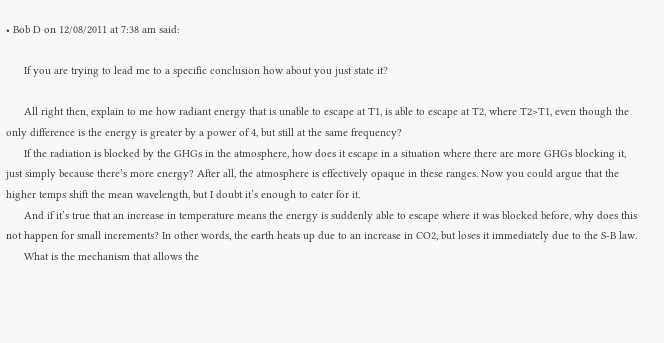• Bob D on 12/08/2011 at 7:38 am said:

      If you are trying to lead me to a specific conclusion how about you just state it?

      All right then, explain to me how radiant energy that is unable to escape at T1, is able to escape at T2, where T2>T1, even though the only difference is the energy is greater by a power of 4, but still at the same frequency?
      If the radiation is blocked by the GHGs in the atmosphere, how does it escape in a situation where there are more GHGs blocking it, just simply because there’s more energy? After all, the atmosphere is effectively opaque in these ranges. Now you could argue that the higher temps shift the mean wavelength, but I doubt it’s enough to cater for it.
      And if it’s true that an increase in temperature means the energy is suddenly able to escape where it was blocked before, why does this not happen for small increments? In other words, the earth heats up due to an increase in CO2, but loses it immediately due to the S-B law.
      What is the mechanism that allows the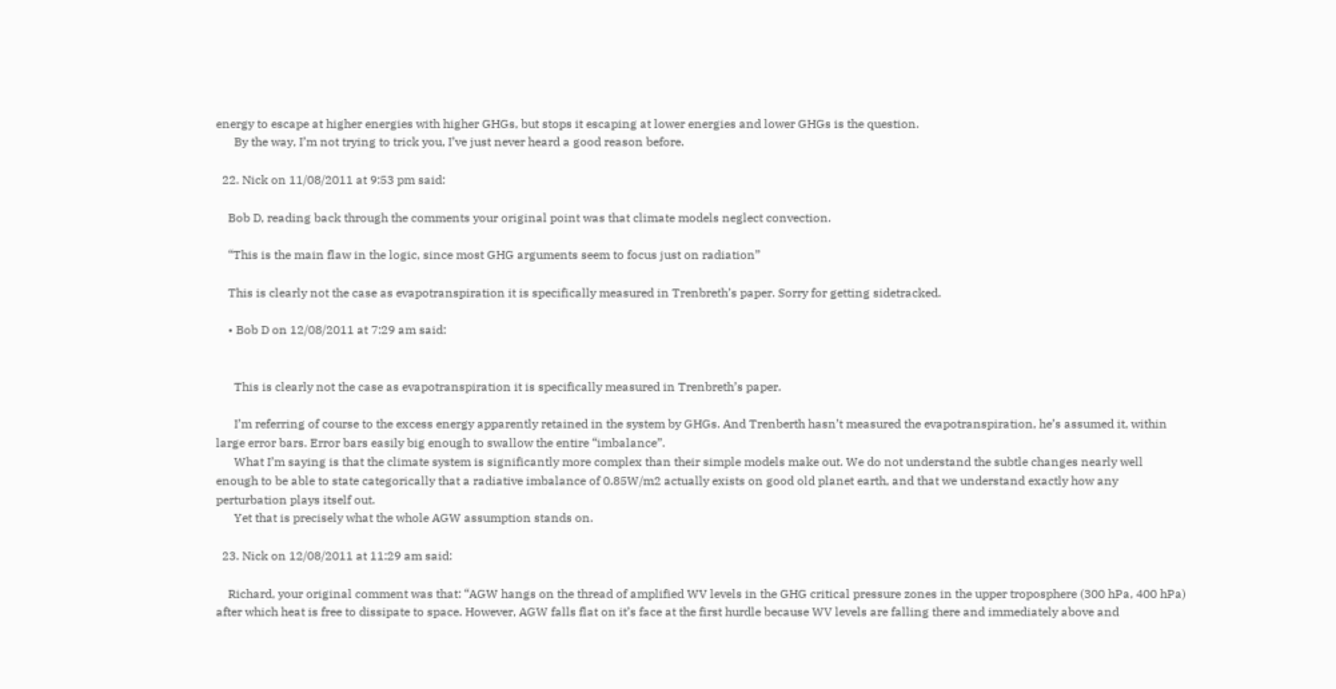energy to escape at higher energies with higher GHGs, but stops it escaping at lower energies and lower GHGs is the question.
      By the way, I’m not trying to trick you, I’ve just never heard a good reason before.

  22. Nick on 11/08/2011 at 9:53 pm said:

    Bob D, reading back through the comments your original point was that climate models neglect convection.

    “This is the main flaw in the logic, since most GHG arguments seem to focus just on radiation”

    This is clearly not the case as evapotranspiration it is specifically measured in Trenbreth’s paper. Sorry for getting sidetracked.

    • Bob D on 12/08/2011 at 7:29 am said:


      This is clearly not the case as evapotranspiration it is specifically measured in Trenbreth’s paper.

      I’m referring of course to the excess energy apparently retained in the system by GHGs. And Trenberth hasn’t measured the evapotranspiration, he’s assumed it, within large error bars. Error bars easily big enough to swallow the entire “imbalance”.
      What I’m saying is that the climate system is significantly more complex than their simple models make out. We do not understand the subtle changes nearly well enough to be able to state categorically that a radiative imbalance of 0.85W/m2 actually exists on good old planet earth, and that we understand exactly how any perturbation plays itself out.
      Yet that is precisely what the whole AGW assumption stands on.

  23. Nick on 12/08/2011 at 11:29 am said:

    Richard, your original comment was that: “AGW hangs on the thread of amplified WV levels in the GHG critical pressure zones in the upper troposphere (300 hPa, 400 hPa) after which heat is free to dissipate to space. However, AGW falls flat on it’s face at the first hurdle because WV levels are falling there and immediately above and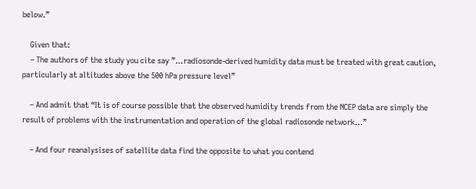below.”

    Given that:
    – The authors of the study you cite say ”…radiosonde-derived humidity data must be treated with great caution, particularly at altitudes above the 500 hPa pressure level”

    – And admit that “It is of course possible that the observed humidity trends from the NCEP data are simply the result of problems with the instrumentation and operation of the global radiosonde network…”

    – And four reanalysises of satellite data find the opposite to what you contend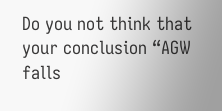Do you not think that your conclusion “AGW falls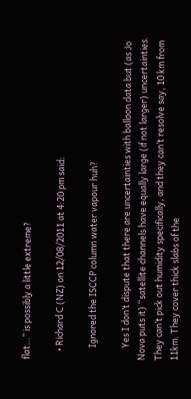flat…” is possibly a little extreme?

    • Richard C (NZ) on 12/08/2011 at 4:20 pm said:

      Ignored the ISCCP column water vapour huh?

      Yes I don’t dispute that there are uncertainties with balloon data but (as Jo Nova puts it) “satellite channels have equally large (if not larger) uncertainties. They can’t pick out humidity specifically, and they can’t resolve say, 10 km from 11km. They cover thick slabs of the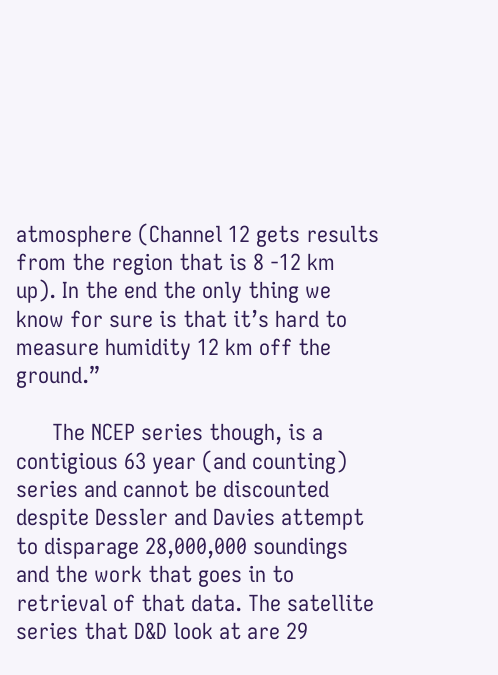atmosphere (Channel 12 gets results from the region that is 8 -12 km up). In the end the only thing we know for sure is that it’s hard to measure humidity 12 km off the ground.”

      The NCEP series though, is a contigious 63 year (and counting) series and cannot be discounted despite Dessler and Davies attempt to disparage 28,000,000 soundings and the work that goes in to retrieval of that data. The satellite series that D&D look at are 29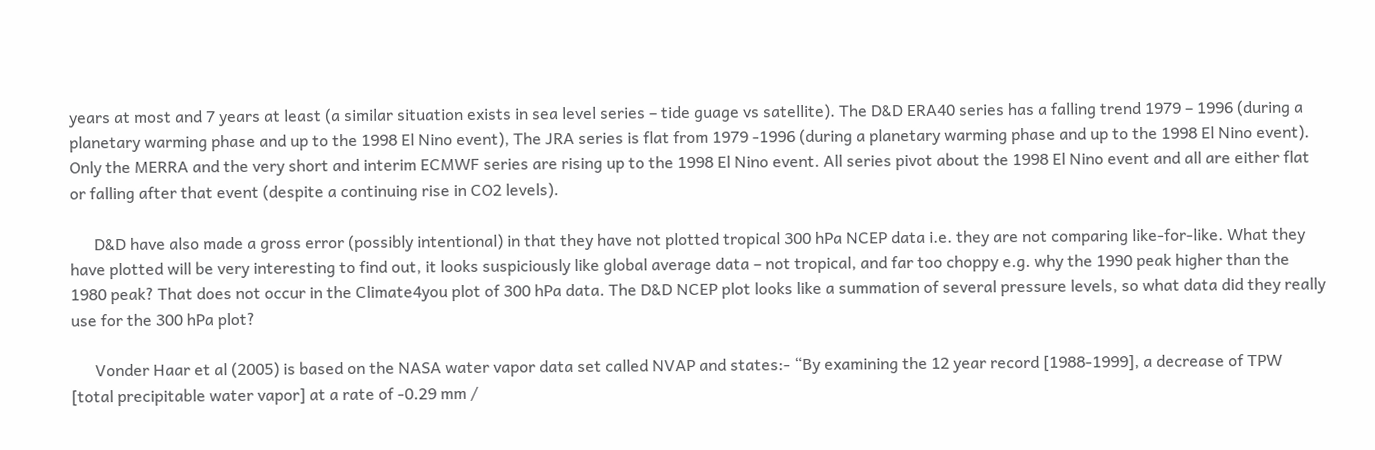years at most and 7 years at least (a similar situation exists in sea level series – tide guage vs satellite). The D&D ERA40 series has a falling trend 1979 – 1996 (during a planetary warming phase and up to the 1998 El Nino event), The JRA series is flat from 1979 -1996 (during a planetary warming phase and up to the 1998 El Nino event). Only the MERRA and the very short and interim ECMWF series are rising up to the 1998 El Nino event. All series pivot about the 1998 El Nino event and all are either flat or falling after that event (despite a continuing rise in CO2 levels).

      D&D have also made a gross error (possibly intentional) in that they have not plotted tropical 300 hPa NCEP data i.e. they are not comparing like-for-like. What they have plotted will be very interesting to find out, it looks suspiciously like global average data – not tropical, and far too choppy e.g. why the 1990 peak higher than the 1980 peak? That does not occur in the Climate4you plot of 300 hPa data. The D&D NCEP plot looks like a summation of several pressure levels, so what data did they really use for the 300 hPa plot?

      Vonder Haar et al (2005) is based on the NASA water vapor data set called NVAP and states:- “By examining the 12 year record [1988-1999], a decrease of TPW [total precipitable water vapor] at a rate of -0.29 mm /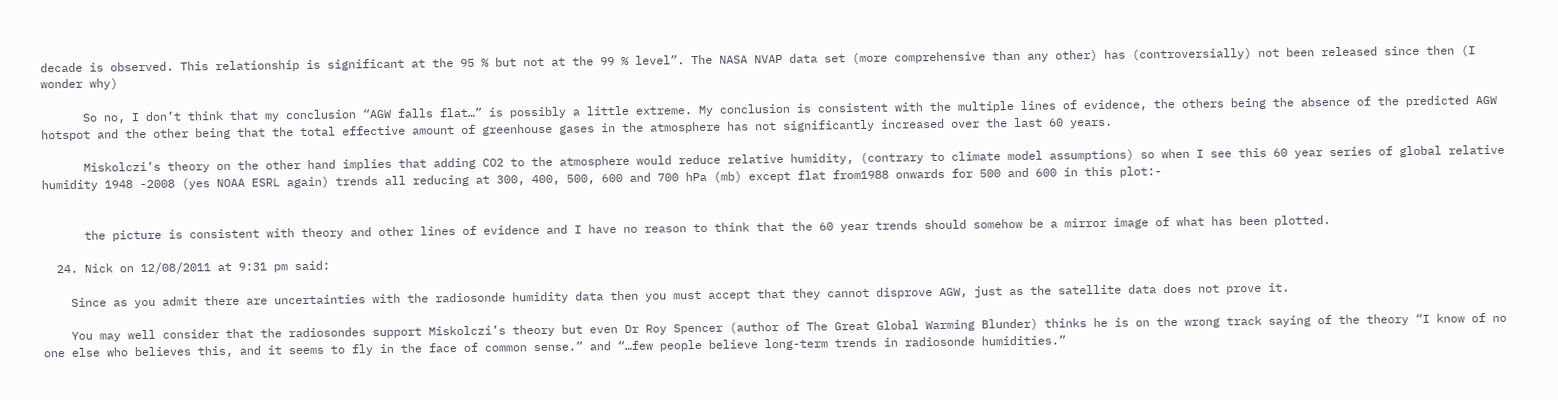decade is observed. This relationship is significant at the 95 % but not at the 99 % level”. The NASA NVAP data set (more comprehensive than any other) has (controversially) not been released since then (I wonder why)

      So no, I don’t think that my conclusion “AGW falls flat…” is possibly a little extreme. My conclusion is consistent with the multiple lines of evidence, the others being the absence of the predicted AGW hotspot and the other being that the total effective amount of greenhouse gases in the atmosphere has not significantly increased over the last 60 years.

      Miskolczi’s theory on the other hand implies that adding CO2 to the atmosphere would reduce relative humidity, (contrary to climate model assumptions) so when I see this 60 year series of global relative humidity 1948 -2008 (yes NOAA ESRL again) trends all reducing at 300, 400, 500, 600 and 700 hPa (mb) except flat from1988 onwards for 500 and 600 in this plot:-


      the picture is consistent with theory and other lines of evidence and I have no reason to think that the 60 year trends should somehow be a mirror image of what has been plotted.

  24. Nick on 12/08/2011 at 9:31 pm said:

    Since as you admit there are uncertainties with the radiosonde humidity data then you must accept that they cannot disprove AGW, just as the satellite data does not prove it.

    You may well consider that the radiosondes support Miskolczi’s theory but even Dr Roy Spencer (author of The Great Global Warming Blunder) thinks he is on the wrong track saying of the theory “I know of no one else who believes this, and it seems to fly in the face of common sense.” and “…few people believe long-term trends in radiosonde humidities.”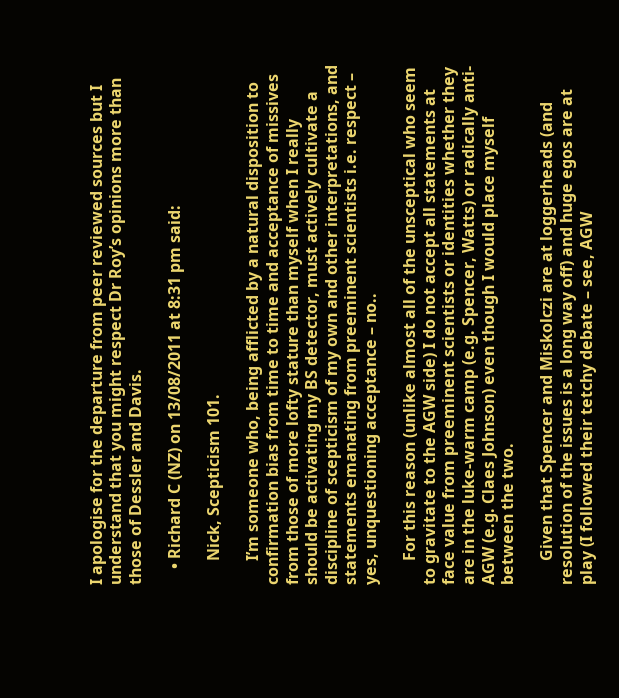I apologise for the departure from peer reviewed sources but I understand that you might respect Dr Roy’s opinions more than those of Dessler and Davis.

    • Richard C (NZ) on 13/08/2011 at 8:31 pm said:

      Nick, Scepticism 101.

      I’m someone who, being afflicted by a natural disposition to confirmation bias from time to time and acceptance of missives from those of more lofty stature than myself when I really should be activating my BS detector, must actively cultivate a discipline of scepticism of my own and other interpretations, and statements emanating from preeminent scientists i.e. respect – yes, unquestioning acceptance – no..

      For this reason (unlike almost all of the unsceptical who seem to gravitate to the AGW side) I do not accept all statements at face value from preeminent scientists or identities whether they are in the luke-warm camp (e.g. Spencer, Watts) or radically anti-AGW (e.g. Claes Johnson) even though I would place myself between the two.

      Given that Spencer and Miskolczi are at loggerheads (and resolution of the issues is a long way off) and huge egos are at play (I followed their tetchy debate – see, AGW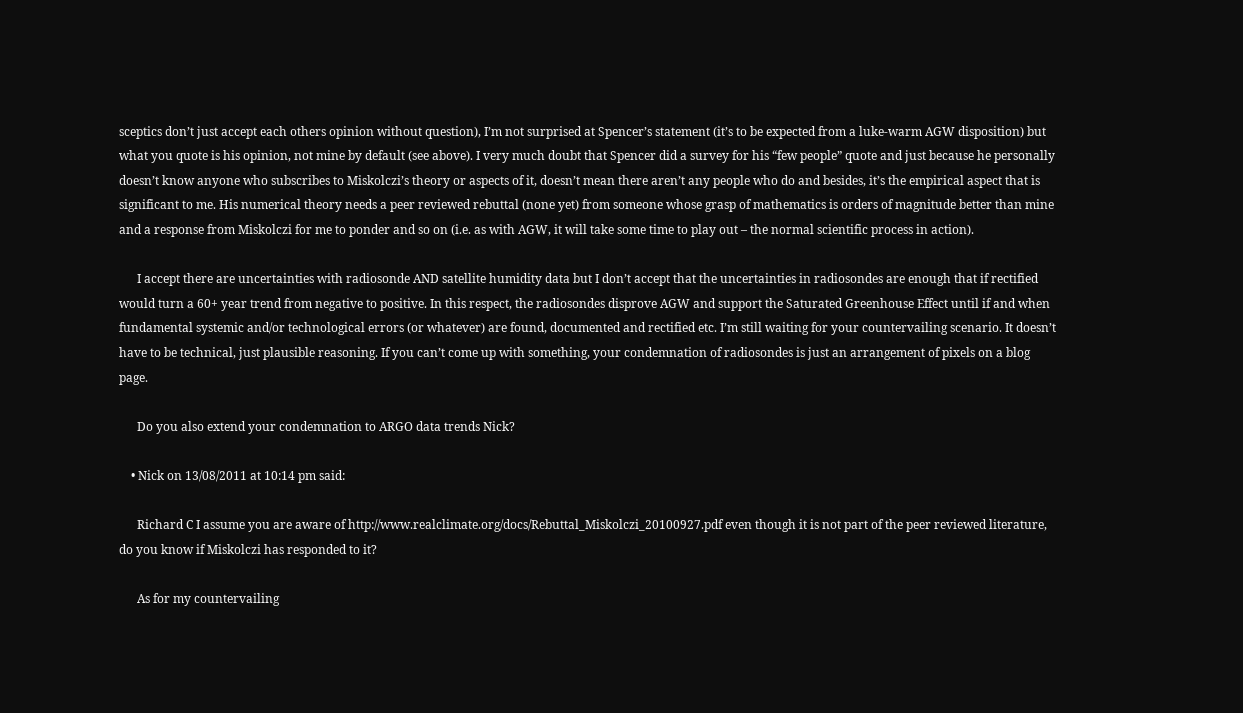sceptics don’t just accept each others opinion without question), I’m not surprised at Spencer’s statement (it’s to be expected from a luke-warm AGW disposition) but what you quote is his opinion, not mine by default (see above). I very much doubt that Spencer did a survey for his “few people” quote and just because he personally doesn’t know anyone who subscribes to Miskolczi’s theory or aspects of it, doesn’t mean there aren’t any people who do and besides, it’s the empirical aspect that is significant to me. His numerical theory needs a peer reviewed rebuttal (none yet) from someone whose grasp of mathematics is orders of magnitude better than mine and a response from Miskolczi for me to ponder and so on (i.e. as with AGW, it will take some time to play out – the normal scientific process in action).

      I accept there are uncertainties with radiosonde AND satellite humidity data but I don’t accept that the uncertainties in radiosondes are enough that if rectified would turn a 60+ year trend from negative to positive. In this respect, the radiosondes disprove AGW and support the Saturated Greenhouse Effect until if and when fundamental systemic and/or technological errors (or whatever) are found, documented and rectified etc. I’m still waiting for your countervailing scenario. It doesn’t have to be technical, just plausible reasoning. If you can’t come up with something, your condemnation of radiosondes is just an arrangement of pixels on a blog page.

      Do you also extend your condemnation to ARGO data trends Nick?

    • Nick on 13/08/2011 at 10:14 pm said:

      Richard C I assume you are aware of http://www.realclimate.org/docs/Rebuttal_Miskolczi_20100927.pdf even though it is not part of the peer reviewed literature, do you know if Miskolczi has responded to it?

      As for my countervailing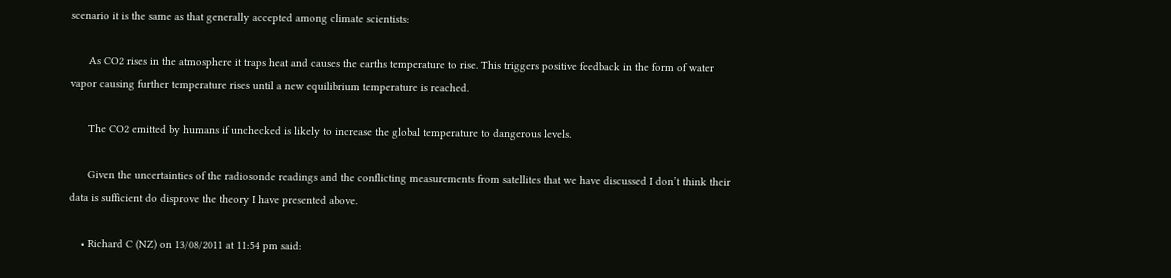scenario it is the same as that generally accepted among climate scientists:

      As CO2 rises in the atmosphere it traps heat and causes the earths temperature to rise. This triggers positive feedback in the form of water vapor causing further temperature rises until a new equilibrium temperature is reached.

      The CO2 emitted by humans if unchecked is likely to increase the global temperature to dangerous levels.

      Given the uncertainties of the radiosonde readings and the conflicting measurements from satellites that we have discussed I don’t think their data is sufficient do disprove the theory I have presented above.

    • Richard C (NZ) on 13/08/2011 at 11:54 pm said: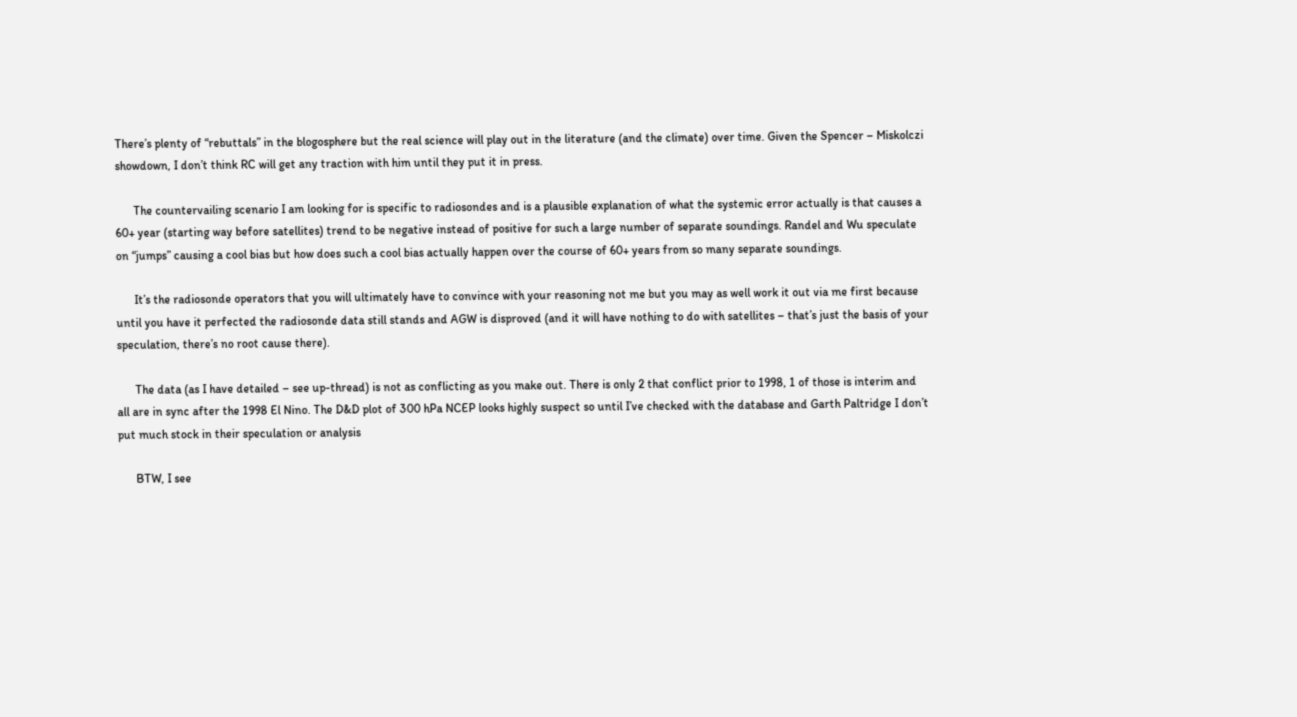There’s plenty of “rebuttals” in the blogosphere but the real science will play out in the literature (and the climate) over time. Given the Spencer – Miskolczi showdown, I don’t think RC will get any traction with him until they put it in press.

      The countervailing scenario I am looking for is specific to radiosondes and is a plausible explanation of what the systemic error actually is that causes a 60+ year (starting way before satellites) trend to be negative instead of positive for such a large number of separate soundings. Randel and Wu speculate on “jumps” causing a cool bias but how does such a cool bias actually happen over the course of 60+ years from so many separate soundings.

      It’s the radiosonde operators that you will ultimately have to convince with your reasoning not me but you may as well work it out via me first because until you have it perfected the radiosonde data still stands and AGW is disproved (and it will have nothing to do with satellites – that’s just the basis of your speculation, there’s no root cause there).

      The data (as I have detailed – see up-thread) is not as conflicting as you make out. There is only 2 that conflict prior to 1998, 1 of those is interim and all are in sync after the 1998 El Nino. The D&D plot of 300 hPa NCEP looks highly suspect so until I’ve checked with the database and Garth Paltridge I don’t put much stock in their speculation or analysis

      BTW, I see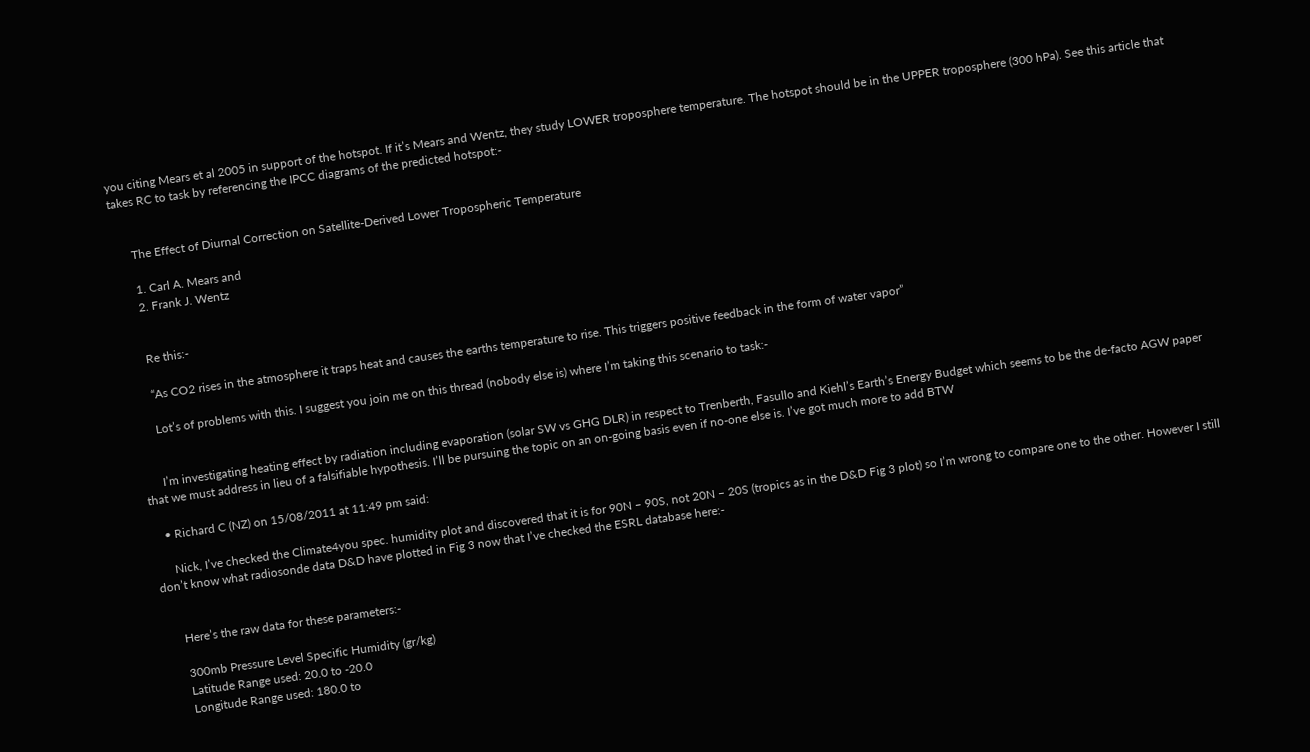you citing Mears et al 2005 in support of the hotspot. If it’s Mears and Wentz, they study LOWER troposphere temperature. The hotspot should be in the UPPER troposphere (300 hPa). See this article that takes RC to task by referencing the IPCC diagrams of the predicted hotspot:-


      The Effect of Diurnal Correction on Satellite-Derived Lower Tropospheric Temperature

      1. Carl A. Mears and
      2. Frank J. Wentz


      Re this:-

      “As CO2 rises in the atmosphere it traps heat and causes the earths temperature to rise. This triggers positive feedback in the form of water vapor”

      Lot’s of problems with this. I suggest you join me on this thread (nobody else is) where I’m taking this scenario to task:-


      I’m investigating heating effect by radiation including evaporation (solar SW vs GHG DLR) in respect to Trenberth, Fasullo and Kiehl’s Earth’s Energy Budget which seems to be the de-facto AGW paper that we must address in lieu of a falsifiable hypothesis. I’ll be pursuing the topic on an on-going basis even if no-one else is. I’ve got much more to add BTW

    • Richard C (NZ) on 15/08/2011 at 11:49 pm said:

      Nick, I’ve checked the Climate4you spec. humidity plot and discovered that it is for 90N – 90S, not 20N – 20S (tropics as in the D&D Fig 3 plot) so I’m wrong to compare one to the other. However I still don’t know what radiosonde data D&D have plotted in Fig 3 now that I’ve checked the ESRL database here:-


      Here’s the raw data for these parameters:-

      300mb Pressure Level Specific Humidity (gr/kg)
      Latitude Range used: 20.0 to -20.0
      Longitude Range used: 180.0 to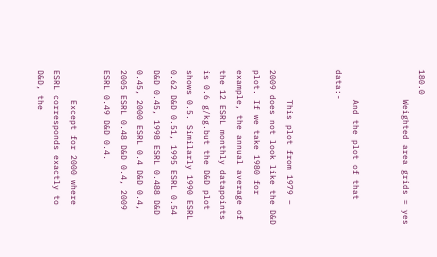180.0
      Weighted area grids = yes


      And the plot of that data:-


      This plot from 1979 – 2009 does not look like the D&D plot. If we take 1980 for example, the annual average of the 12 ESRL monthly datapoints is 0.6 g/kg.but the D&D plot shows 0.5. Similarly 1990 ESRL 0.62 D&D 0.51, 1995 ESRL 0.54 D&D 0.45, 1998 ESRL 0.488 D&D 0.45, 2000 ESRL 0.4 D&D 0.4, 2005 ESRL 0.48 D&D 0.4, 2009 ESRL 0.49 D&D 0.4.

      Except for 2000 where ESRL corresponds exactly to D&D, the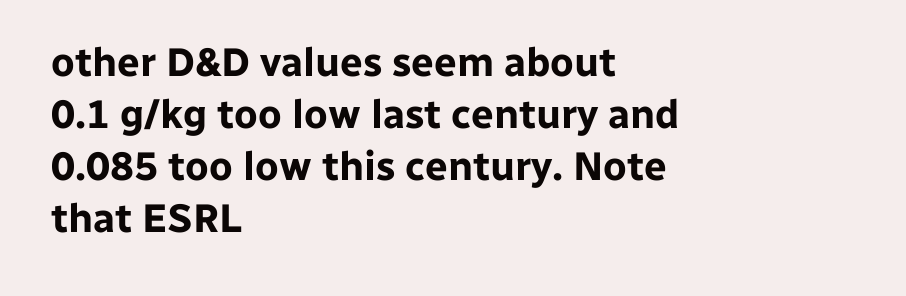other D&D values seem about 0.1 g/kg too low last century and 0.085 too low this century. Note that ESRL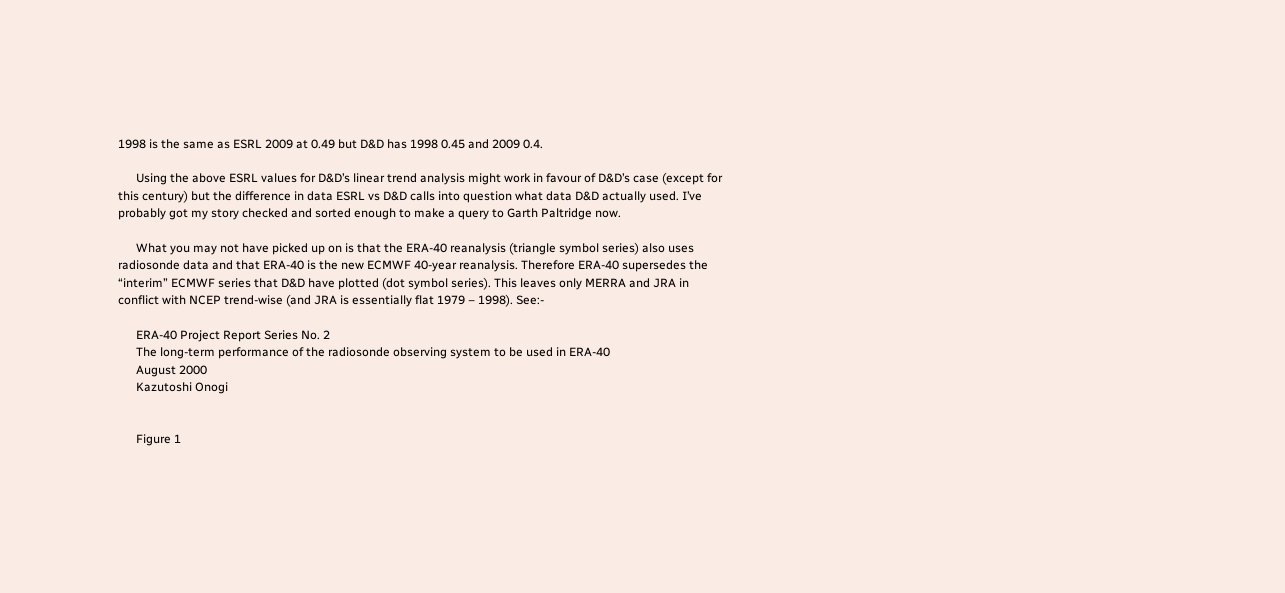1998 is the same as ESRL 2009 at 0.49 but D&D has 1998 0.45 and 2009 0.4.

      Using the above ESRL values for D&D’s linear trend analysis might work in favour of D&D’s case (except for this century) but the difference in data ESRL vs D&D calls into question what data D&D actually used. I’ve probably got my story checked and sorted enough to make a query to Garth Paltridge now.

      What you may not have picked up on is that the ERA-40 reanalysis (triangle symbol series) also uses radiosonde data and that ERA-40 is the new ECMWF 40-year reanalysis. Therefore ERA-40 supersedes the “interim” ECMWF series that D&D have plotted (dot symbol series). This leaves only MERRA and JRA in conflict with NCEP trend-wise (and JRA is essentially flat 1979 – 1998). See:-

      ERA-40 Project Report Series No. 2
      The long-term performance of the radiosonde observing system to be used in ERA-40
      August 2000
      Kazutoshi Onogi


      Figure 1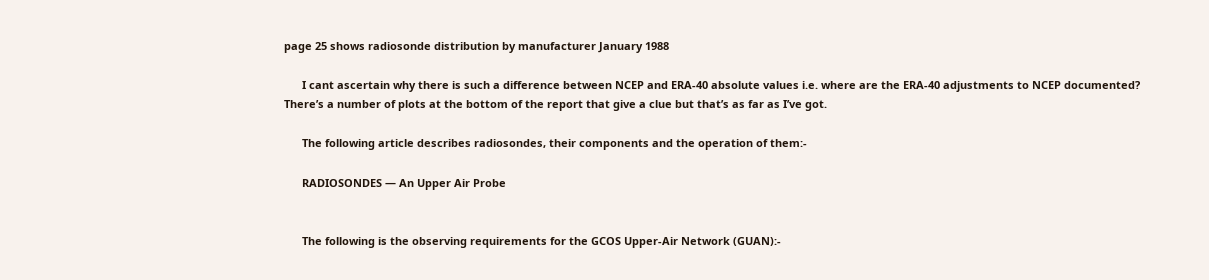page 25 shows radiosonde distribution by manufacturer January 1988

      I cant ascertain why there is such a difference between NCEP and ERA-40 absolute values i.e. where are the ERA-40 adjustments to NCEP documented? There’s a number of plots at the bottom of the report that give a clue but that’s as far as I’ve got.

      The following article describes radiosondes, their components and the operation of them:-

      RADIOSONDES — An Upper Air Probe


      The following is the observing requirements for the GCOS Upper-Air Network (GUAN):-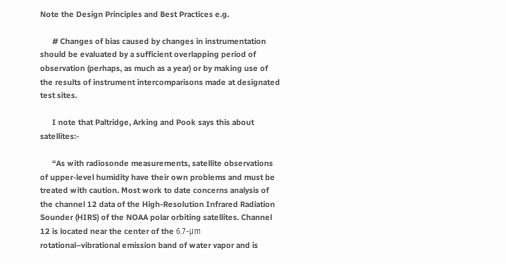Note the Design Principles and Best Practices e.g.

      # Changes of bias caused by changes in instrumentation should be evaluated by a sufficient overlapping period of observation (perhaps, as much as a year) or by making use of the results of instrument intercomparisons made at designated test sites.

      I note that Paltridge, Arking and Pook says this about satellites:-

      “As with radiosonde measurements, satellite observations of upper-level humidity have their own problems and must be treated with caution. Most work to date concerns analysis of the channel 12 data of the High-Resolution Infrared Radiation Sounder (HIRS) of the NOAA polar orbiting satellites. Channel 12 is located near the center of the 6.7-μm rotational–vibrational emission band of water vapor and is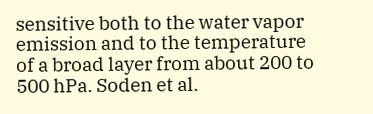sensitive both to the water vapor emission and to the temperature of a broad layer from about 200 to 500 hPa. Soden et al.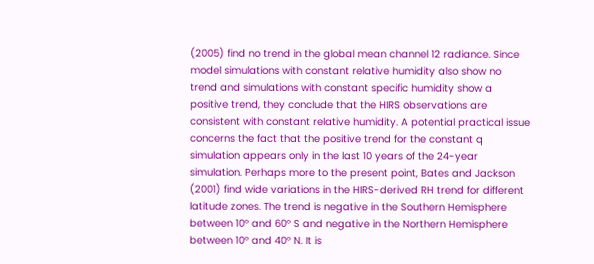(2005) find no trend in the global mean channel 12 radiance. Since model simulations with constant relative humidity also show no trend and simulations with constant specific humidity show a positive trend, they conclude that the HIRS observations are consistent with constant relative humidity. A potential practical issue concerns the fact that the positive trend for the constant q simulation appears only in the last 10 years of the 24-year simulation. Perhaps more to the present point, Bates and Jackson (2001) find wide variations in the HIRS-derived RH trend for different latitude zones. The trend is negative in the Southern Hemisphere between 10° and 60° S and negative in the Northern Hemisphere between 10° and 40° N. It is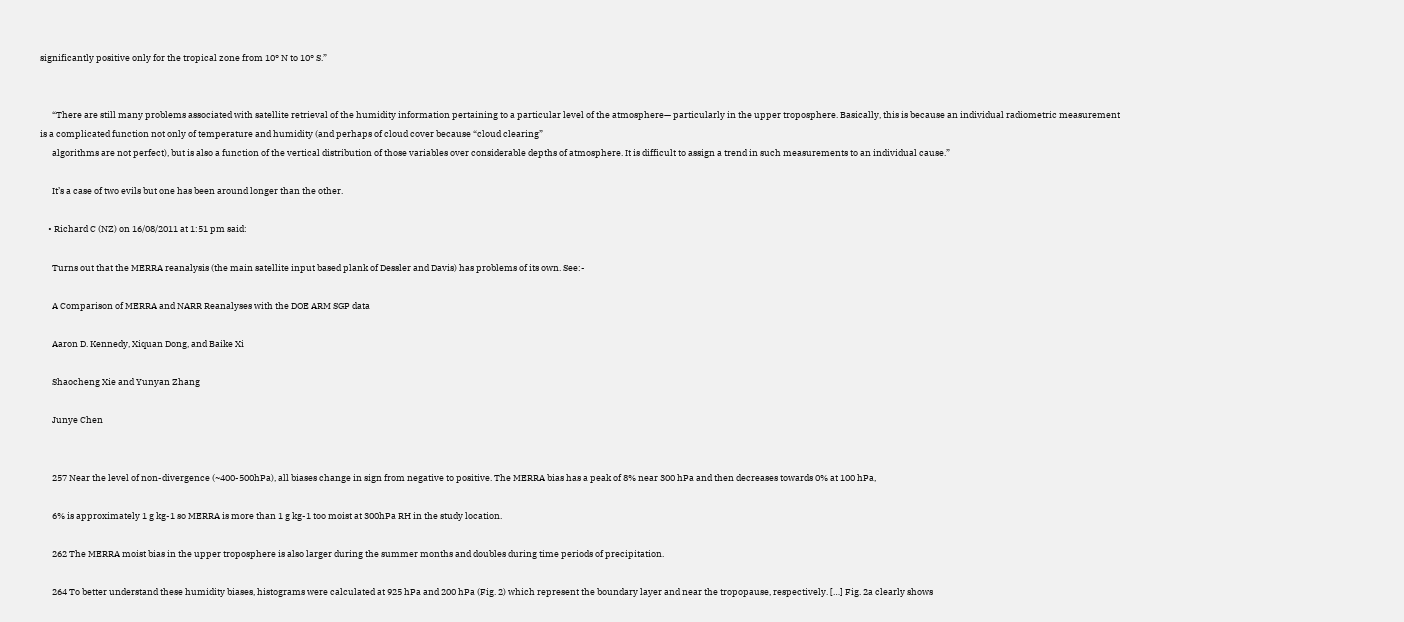significantly positive only for the tropical zone from 10° N to 10° S.”


      “There are still many problems associated with satellite retrieval of the humidity information pertaining to a particular level of the atmosphere— particularly in the upper troposphere. Basically, this is because an individual radiometric measurement is a complicated function not only of temperature and humidity (and perhaps of cloud cover because “cloud clearing”
      algorithms are not perfect), but is also a function of the vertical distribution of those variables over considerable depths of atmosphere. It is difficult to assign a trend in such measurements to an individual cause.”

      It’s a case of two evils but one has been around longer than the other.

    • Richard C (NZ) on 16/08/2011 at 1:51 pm said:

      Turns out that the MERRA reanalysis (the main satellite input based plank of Dessler and Davis) has problems of its own. See:-

      A Comparison of MERRA and NARR Reanalyses with the DOE ARM SGP data

      Aaron D. Kennedy, Xiquan Dong, and Baike Xi

      Shaocheng Xie and Yunyan Zhang

      Junye Chen


      257 Near the level of non-divergence (~400-500hPa), all biases change in sign from negative to positive. The MERRA bias has a peak of 8% near 300 hPa and then decreases towards 0% at 100 hPa,

      6% is approximately 1 g kg-1 so MERRA is more than 1 g kg-1 too moist at 300hPa RH in the study location.

      262 The MERRA moist bias in the upper troposphere is also larger during the summer months and doubles during time periods of precipitation.

      264 To better understand these humidity biases, histograms were calculated at 925 hPa and 200 hPa (Fig. 2) which represent the boundary layer and near the tropopause, respectively. […] Fig. 2a clearly shows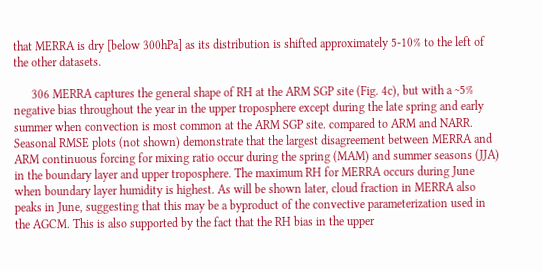that MERRA is dry [below 300hPa] as its distribution is shifted approximately 5-10% to the left of the other datasets.

      306 MERRA captures the general shape of RH at the ARM SGP site (Fig. 4c), but with a ~5% negative bias throughout the year in the upper troposphere except during the late spring and early summer when convection is most common at the ARM SGP site. compared to ARM and NARR. Seasonal RMSE plots (not shown) demonstrate that the largest disagreement between MERRA and ARM continuous forcing for mixing ratio occur during the spring (MAM) and summer seasons (JJA) in the boundary layer and upper troposphere. The maximum RH for MERRA occurs during June when boundary layer humidity is highest. As will be shown later, cloud fraction in MERRA also peaks in June, suggesting that this may be a byproduct of the convective parameterization used in the AGCM. This is also supported by the fact that the RH bias in the upper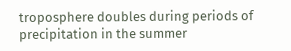troposphere doubles during periods of precipitation in the summer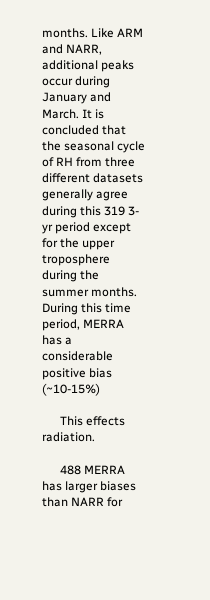months. Like ARM and NARR, additional peaks occur during January and March. It is concluded that the seasonal cycle of RH from three different datasets generally agree during this 319 3-yr period except for the upper troposphere during the summer months. During this time period, MERRA has a considerable positive bias (~10-15%)

      This effects radiation.

      488 MERRA has larger biases than NARR for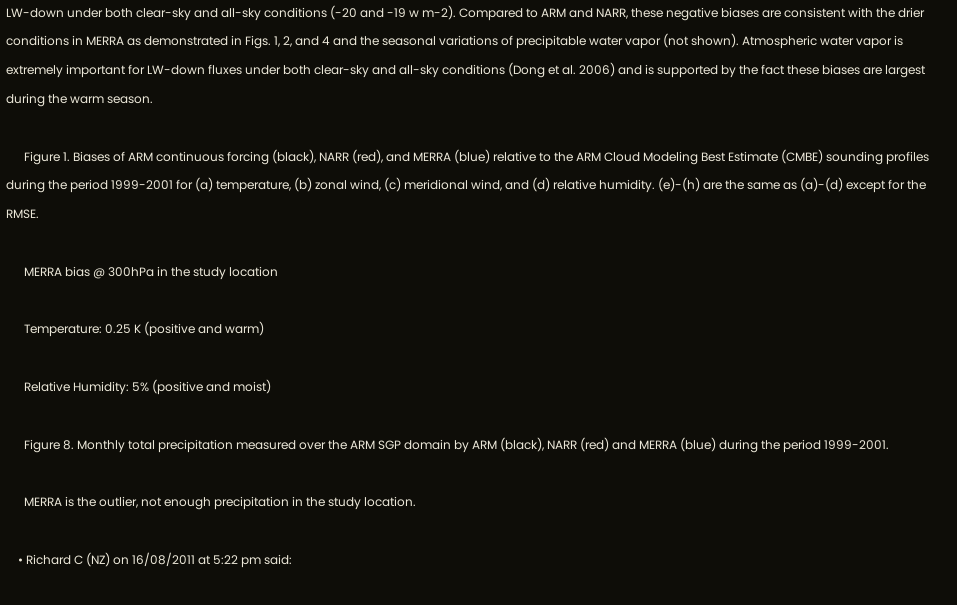LW-down under both clear-sky and all-sky conditions (-20 and -19 w m-2). Compared to ARM and NARR, these negative biases are consistent with the drier conditions in MERRA as demonstrated in Figs. 1, 2, and 4 and the seasonal variations of precipitable water vapor (not shown). Atmospheric water vapor is extremely important for LW-down fluxes under both clear-sky and all-sky conditions (Dong et al. 2006) and is supported by the fact these biases are largest during the warm season.

      Figure 1. Biases of ARM continuous forcing (black), NARR (red), and MERRA (blue) relative to the ARM Cloud Modeling Best Estimate (CMBE) sounding profiles during the period 1999-2001 for (a) temperature, (b) zonal wind, (c) meridional wind, and (d) relative humidity. (e)-(h) are the same as (a)-(d) except for the RMSE.

      MERRA bias @ 300hPa in the study location

      Temperature: 0.25 K (positive and warm)

      Relative Humidity: 5% (positive and moist)

      Figure 8. Monthly total precipitation measured over the ARM SGP domain by ARM (black), NARR (red) and MERRA (blue) during the period 1999-2001.

      MERRA is the outlier, not enough precipitation in the study location.

    • Richard C (NZ) on 16/08/2011 at 5:22 pm said: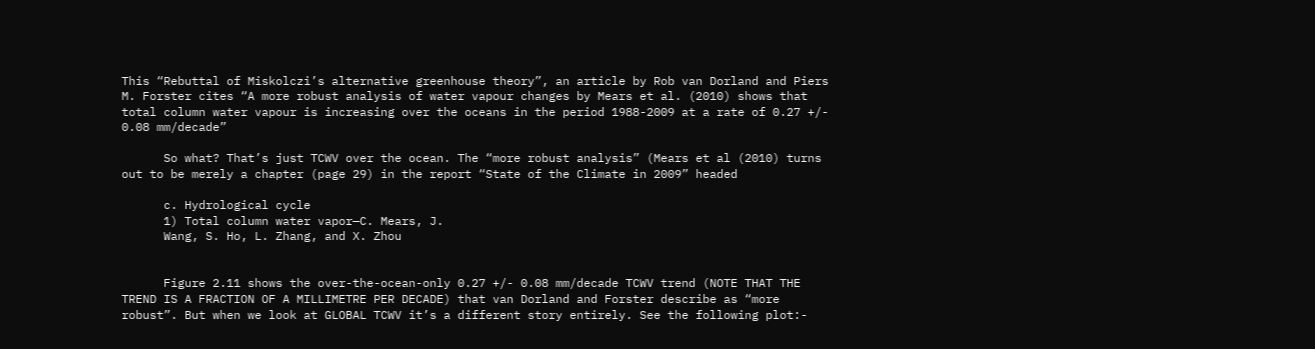This “Rebuttal of Miskolczi’s alternative greenhouse theory”, an article by Rob van Dorland and Piers M. Forster cites “A more robust analysis of water vapour changes by Mears et al. (2010) shows that total column water vapour is increasing over the oceans in the period 1988-2009 at a rate of 0.27 +/- 0.08 mm/decade”

      So what? That’s just TCWV over the ocean. The “more robust analysis” (Mears et al (2010) turns out to be merely a chapter (page 29) in the report “State of the Climate in 2009” headed

      c. Hydrological cycle
      1) Total column water vapor—C. Mears, J.
      Wang, S. Ho, L. Zhang, and X. Zhou


      Figure 2.11 shows the over-the-ocean-only 0.27 +/- 0.08 mm/decade TCWV trend (NOTE THAT THE TREND IS A FRACTION OF A MILLIMETRE PER DECADE) that van Dorland and Forster describe as “more robust”. But when we look at GLOBAL TCWV it’s a different story entirely. See the following plot:-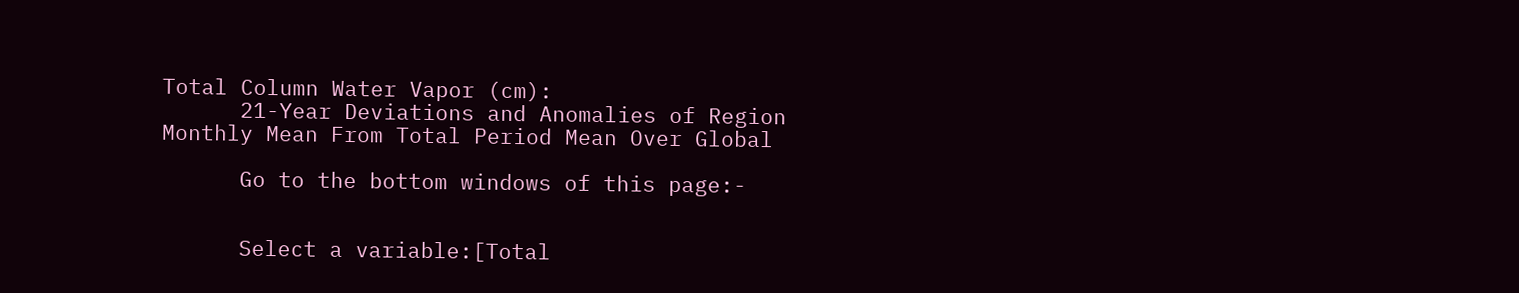Total Column Water Vapor (cm):
      21-Year Deviations and Anomalies of Region Monthly Mean From Total Period Mean Over Global

      Go to the bottom windows of this page:-


      Select a variable:[Total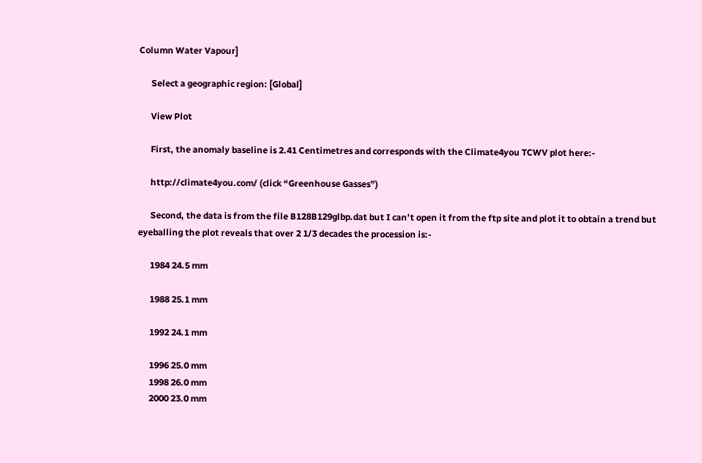Column Water Vapour]

      Select a geographic region: [Global]

      View Plot

      First, the anomaly baseline is 2.41 Centimetres and corresponds with the Climate4you TCWV plot here:-

      http://climate4you.com/ (click “Greenhouse Gasses”)

      Second, the data is from the file B128B129glbp.dat but I can’t open it from the ftp site and plot it to obtain a trend but eyeballing the plot reveals that over 2 1/3 decades the procession is:-

      1984 24.5 mm

      1988 25.1 mm

      1992 24.1 mm

      1996 25.0 mm
      1998 26.0 mm
      2000 23.0 mm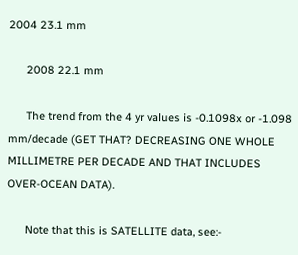2004 23.1 mm

      2008 22.1 mm

      The trend from the 4 yr values is -0.1098x or -1.098 mm/decade (GET THAT? DECREASING ONE WHOLE MILLIMETRE PER DECADE AND THAT INCLUDES OVER-OCEAN DATA).

      Note that this is SATELLITE data, see:-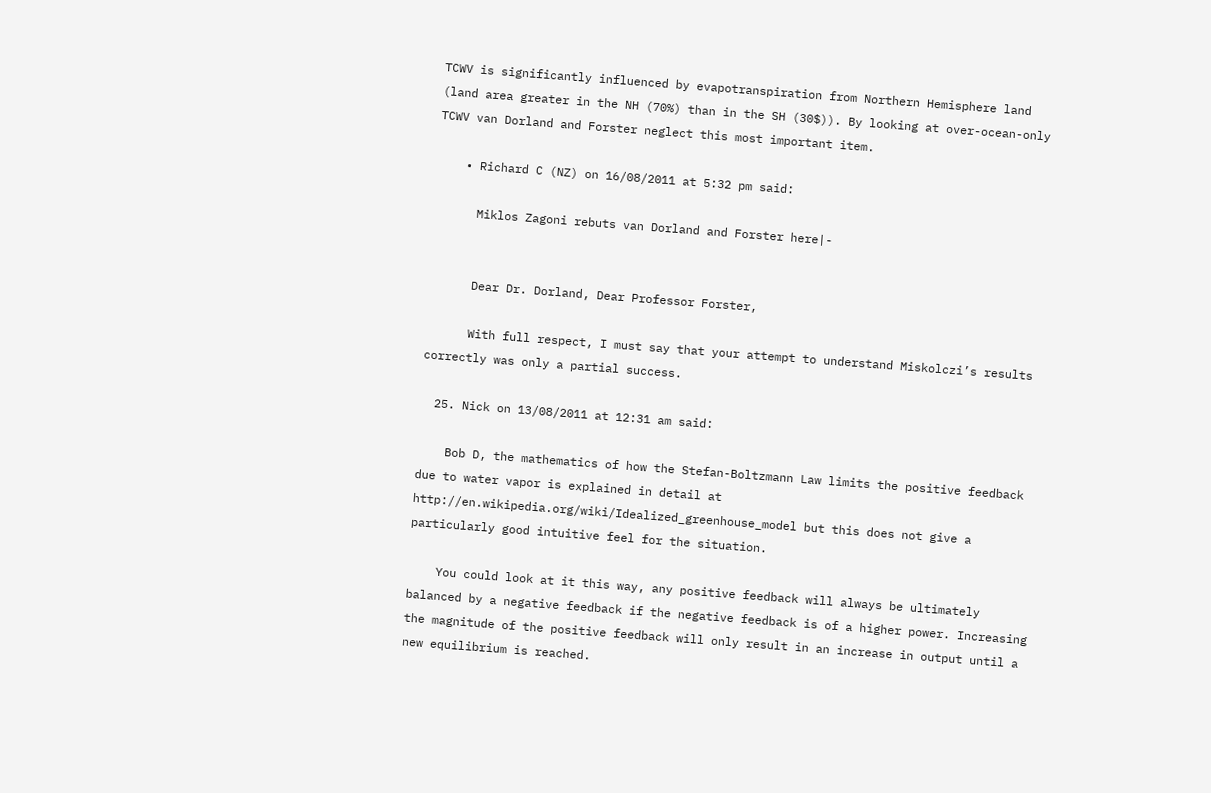TCWV is significantly influenced by evapotranspiration from Northern Hemisphere land (land area greater in the NH (70%) than in the SH (30$)). By looking at over-ocean-only TCWV van Dorland and Forster neglect this most important item.

    • Richard C (NZ) on 16/08/2011 at 5:32 pm said:

      Miklos Zagoni rebuts van Dorland and Forster here|-


      Dear Dr. Dorland, Dear Professor Forster,

      With full respect, I must say that your attempt to understand Miskolczi’s results correctly was only a partial success.

  25. Nick on 13/08/2011 at 12:31 am said:

    Bob D, the mathematics of how the Stefan-Boltzmann Law limits the positive feedback due to water vapor is explained in detail at http://en.wikipedia.org/wiki/Idealized_greenhouse_model but this does not give a particularly good intuitive feel for the situation.

    You could look at it this way, any positive feedback will always be ultimately balanced by a negative feedback if the negative feedback is of a higher power. Increasing the magnitude of the positive feedback will only result in an increase in output until a new equilibrium is reached.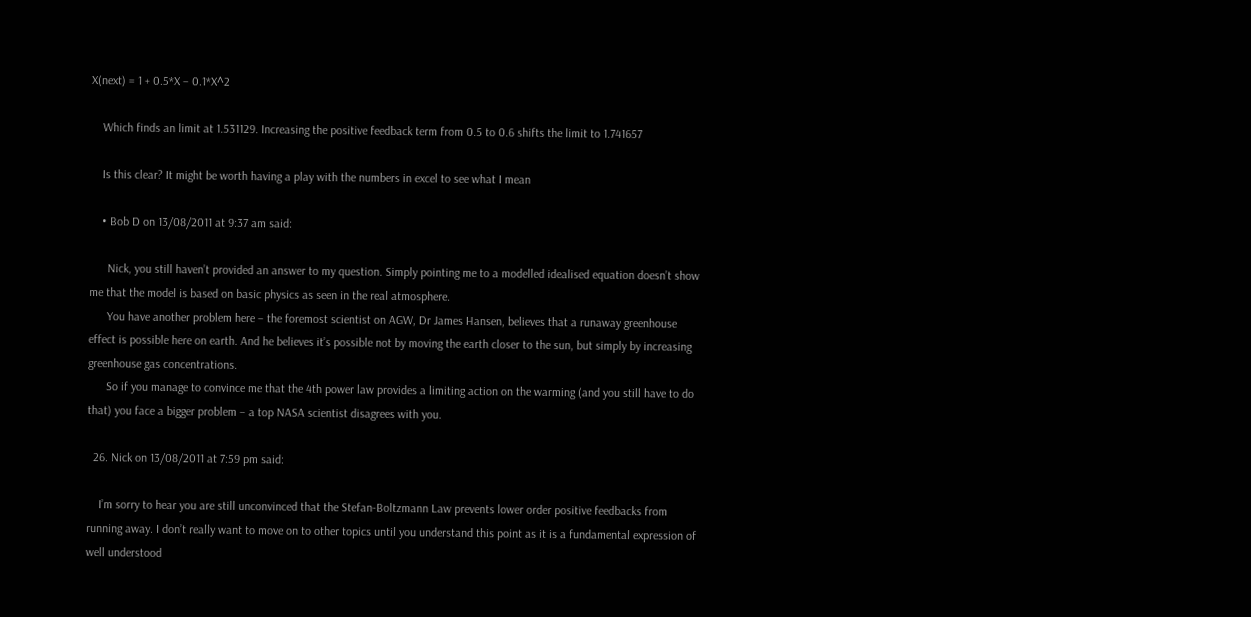X(next) = 1 + 0.5*X – 0.1*X^2

    Which finds an limit at 1.531129. Increasing the positive feedback term from 0.5 to 0.6 shifts the limit to 1.741657

    Is this clear? It might be worth having a play with the numbers in excel to see what I mean

    • Bob D on 13/08/2011 at 9:37 am said:

      Nick, you still haven’t provided an answer to my question. Simply pointing me to a modelled idealised equation doesn’t show me that the model is based on basic physics as seen in the real atmosphere.
      You have another problem here – the foremost scientist on AGW, Dr James Hansen, believes that a runaway greenhouse effect is possible here on earth. And he believes it’s possible not by moving the earth closer to the sun, but simply by increasing greenhouse gas concentrations.
      So if you manage to convince me that the 4th power law provides a limiting action on the warming (and you still have to do that) you face a bigger problem – a top NASA scientist disagrees with you.

  26. Nick on 13/08/2011 at 7:59 pm said:

    I’m sorry to hear you are still unconvinced that the Stefan-Boltzmann Law prevents lower order positive feedbacks from running away. I don’t really want to move on to other topics until you understand this point as it is a fundamental expression of well understood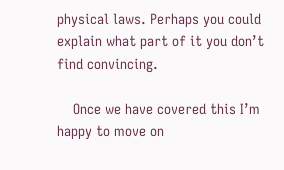physical laws. Perhaps you could explain what part of it you don’t find convincing.

    Once we have covered this I’m happy to move on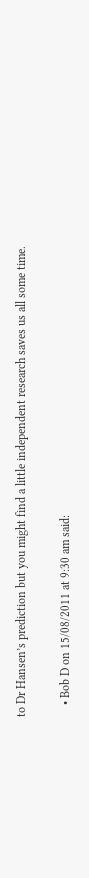to Dr Hansen’s prediction but you might find a little independent research saves us all some time.

    • Bob D on 15/08/2011 at 9:30 am said: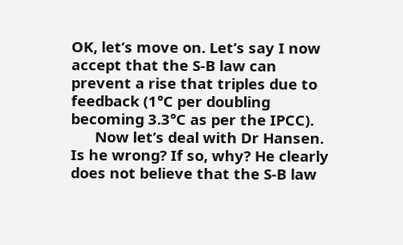OK, let’s move on. Let’s say I now accept that the S-B law can prevent a rise that triples due to feedback (1°C per doubling becoming 3.3°C as per the IPCC).
      Now let’s deal with Dr Hansen. Is he wrong? If so, why? He clearly does not believe that the S-B law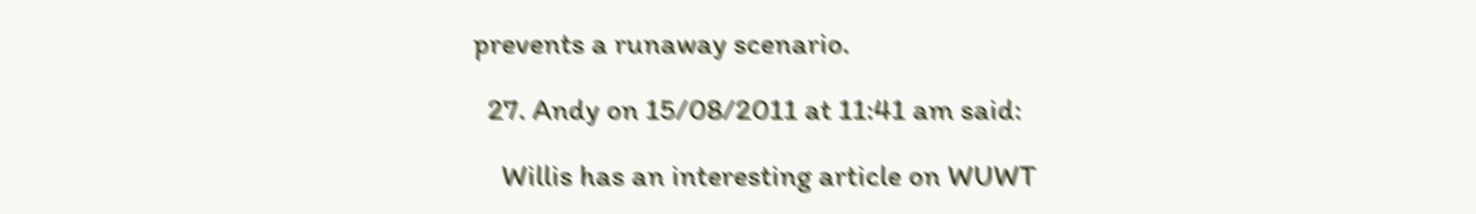prevents a runaway scenario.

  27. Andy on 15/08/2011 at 11:41 am said:

    Willis has an interesting article on WUWT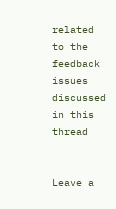related to the feedback issues discussed in this thread


Leave a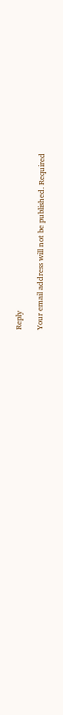Reply

Your email address will not be published. Required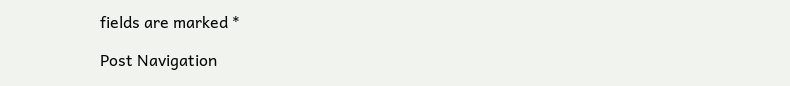fields are marked *

Post Navigation